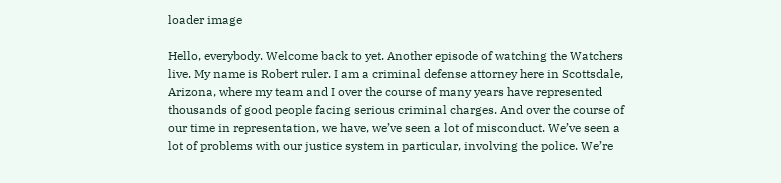loader image

Hello, everybody. Welcome back to yet. Another episode of watching the Watchers live. My name is Robert ruler. I am a criminal defense attorney here in Scottsdale, Arizona, where my team and I over the course of many years have represented thousands of good people facing serious criminal charges. And over the course of our time in representation, we have, we’ve seen a lot of misconduct. We’ve seen a lot of problems with our justice system in particular, involving the police. We’re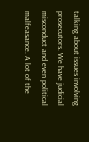talking about issues involving prosecutors. We have judicial misconduct and even political malfeasance. A lot of the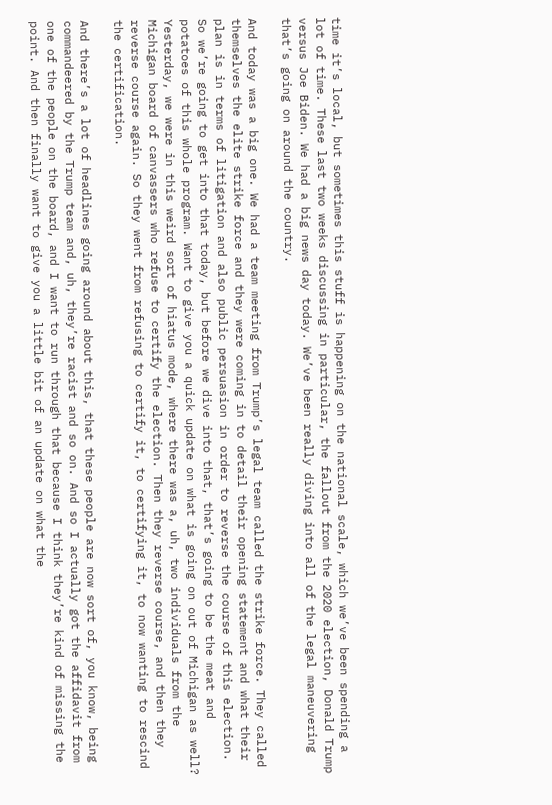time it’s local, but sometimes this stuff is happening on the national scale, which we’ve been spending a lot of time. These last two weeks discussing in particular, the fallout from the 2020 election, Donald Trump versus Joe Biden. We had a big news day today. We’ve been really diving into all of the legal maneuvering that’s going on around the country.

And today was a big one. We had a team meeting from Trump’s legal team called the strike force. They called themselves the elite strike force and they were coming in to detail their opening statement and what their plan is in terms of litigation and also public persuasion in order to reverse the course of this election. So we’re going to get into that today, but before we dive into that, that’s going to be the meat and potatoes of this whole program. Want to give you a quick update on what is going on out of Michigan as well? Yesterday, we were in this weird sort of hiatus mode, where there was a, uh, two individuals from the Michigan board of canvassers who refuse to certify the election. Then they reverse course, and then they reverse course again. So they went from refusing to certify it, to certifying it, to now wanting to rescind the certification.

And there’s a lot of headlines going around about this, that these people are now sort of, you know, being commandeered by the Trump team and, uh, they’re racist and so on. And so I actually got the affidavit from one of the people on the board, and I want to run through that because I think they’re kind of missing the point. And then finally want to give you a little bit of an update on what the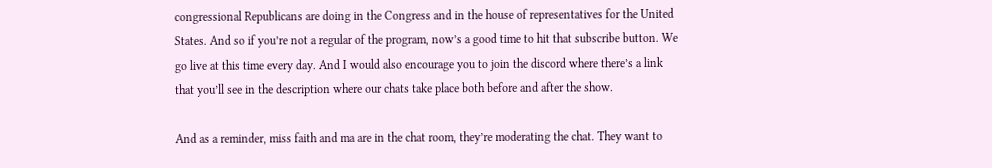congressional Republicans are doing in the Congress and in the house of representatives for the United States. And so if you’re not a regular of the program, now’s a good time to hit that subscribe button. We go live at this time every day. And I would also encourage you to join the discord where there’s a link that you’ll see in the description where our chats take place both before and after the show.

And as a reminder, miss faith and ma are in the chat room, they’re moderating the chat. They want to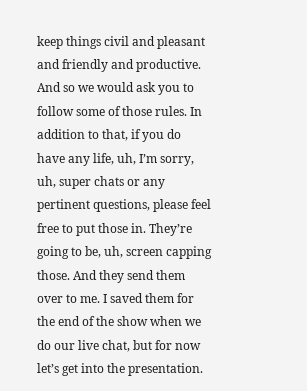keep things civil and pleasant and friendly and productive. And so we would ask you to follow some of those rules. In addition to that, if you do have any life, uh, I’m sorry, uh, super chats or any pertinent questions, please feel free to put those in. They’re going to be, uh, screen capping those. And they send them over to me. I saved them for the end of the show when we do our live chat, but for now let’s get into the presentation.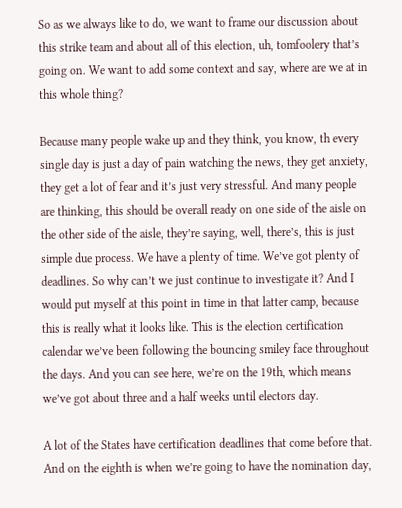So as we always like to do, we want to frame our discussion about this strike team and about all of this election, uh, tomfoolery that’s going on. We want to add some context and say, where are we at in this whole thing?

Because many people wake up and they think, you know, th every single day is just a day of pain watching the news, they get anxiety, they get a lot of fear and it’s just very stressful. And many people are thinking, this should be overall ready on one side of the aisle on the other side of the aisle, they’re saying, well, there’s, this is just simple due process. We have a plenty of time. We’ve got plenty of deadlines. So why can’t we just continue to investigate it? And I would put myself at this point in time in that latter camp, because this is really what it looks like. This is the election certification calendar we’ve been following the bouncing smiley face throughout the days. And you can see here, we’re on the 19th, which means we’ve got about three and a half weeks until electors day.

A lot of the States have certification deadlines that come before that. And on the eighth is when we’re going to have the nomination day,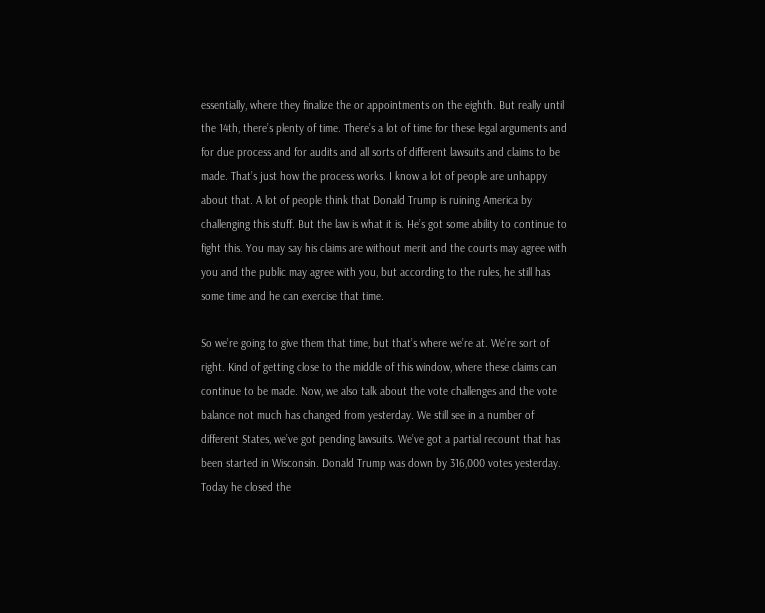essentially, where they finalize the or appointments on the eighth. But really until the 14th, there’s plenty of time. There’s a lot of time for these legal arguments and for due process and for audits and all sorts of different lawsuits and claims to be made. That’s just how the process works. I know a lot of people are unhappy about that. A lot of people think that Donald Trump is ruining America by challenging this stuff. But the law is what it is. He’s got some ability to continue to fight this. You may say his claims are without merit and the courts may agree with you and the public may agree with you, but according to the rules, he still has some time and he can exercise that time.

So we’re going to give them that time, but that’s where we’re at. We’re sort of right. Kind of getting close to the middle of this window, where these claims can continue to be made. Now, we also talk about the vote challenges and the vote balance not much has changed from yesterday. We still see in a number of different States, we’ve got pending lawsuits. We’ve got a partial recount that has been started in Wisconsin. Donald Trump was down by 316,000 votes yesterday. Today he closed the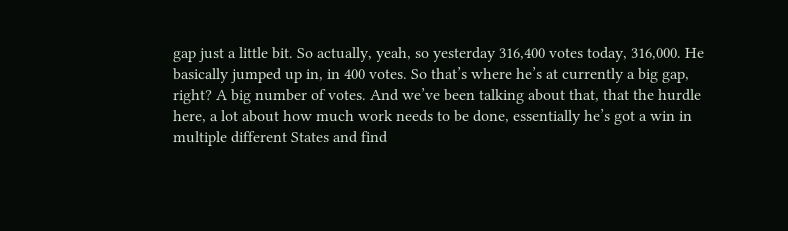gap just a little bit. So actually, yeah, so yesterday 316,400 votes today, 316,000. He basically jumped up in, in 400 votes. So that’s where he’s at currently a big gap, right? A big number of votes. And we’ve been talking about that, that the hurdle here, a lot about how much work needs to be done, essentially he’s got a win in multiple different States and find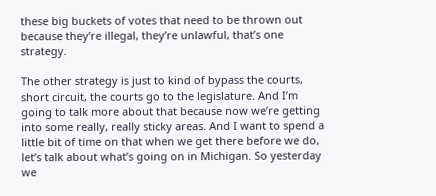these big buckets of votes that need to be thrown out because they’re illegal, they’re unlawful, that’s one strategy.

The other strategy is just to kind of bypass the courts, short circuit, the courts go to the legislature. And I’m going to talk more about that because now we’re getting into some really, really sticky areas. And I want to spend a little bit of time on that when we get there before we do, let’s talk about what’s going on in Michigan. So yesterday we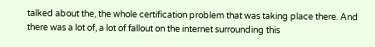talked about the, the whole certification problem that was taking place there. And there was a lot of, a lot of fallout on the internet surrounding this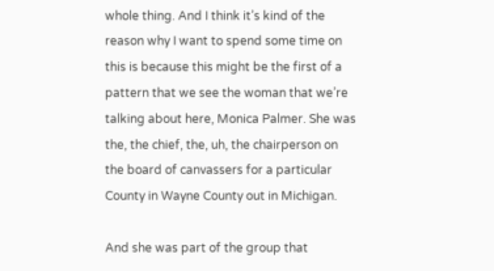whole thing. And I think it’s kind of the reason why I want to spend some time on this is because this might be the first of a pattern that we see the woman that we’re talking about here, Monica Palmer. She was the, the chief, the, uh, the chairperson on the board of canvassers for a particular County in Wayne County out in Michigan.

And she was part of the group that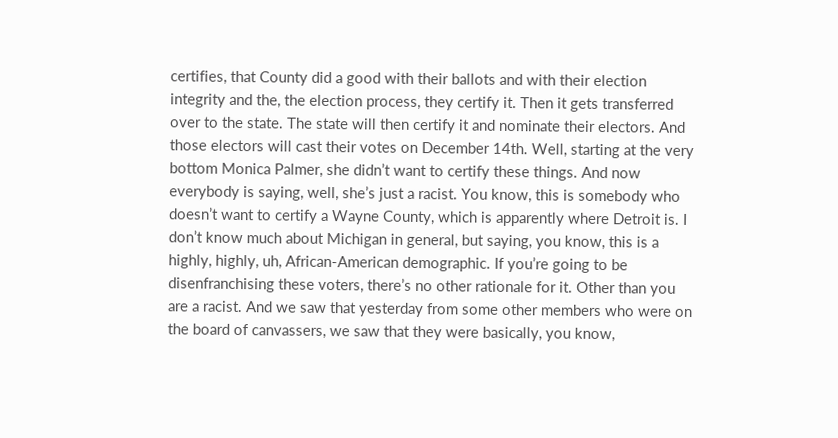certifies, that County did a good with their ballots and with their election integrity and the, the election process, they certify it. Then it gets transferred over to the state. The state will then certify it and nominate their electors. And those electors will cast their votes on December 14th. Well, starting at the very bottom Monica Palmer, she didn’t want to certify these things. And now everybody is saying, well, she’s just a racist. You know, this is somebody who doesn’t want to certify a Wayne County, which is apparently where Detroit is. I don’t know much about Michigan in general, but saying, you know, this is a highly, highly, uh, African-American demographic. If you’re going to be disenfranchising these voters, there’s no other rationale for it. Other than you are a racist. And we saw that yesterday from some other members who were on the board of canvassers, we saw that they were basically, you know,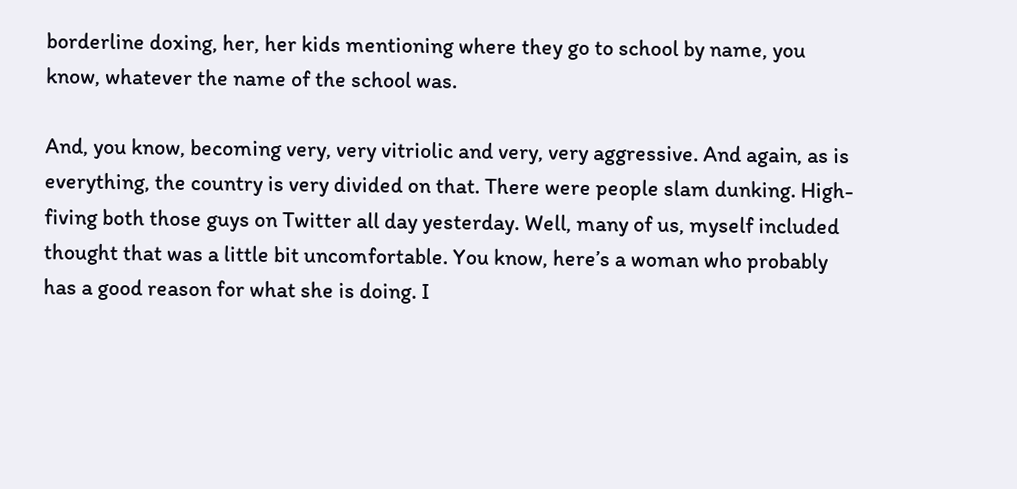borderline doxing, her, her kids mentioning where they go to school by name, you know, whatever the name of the school was.

And, you know, becoming very, very vitriolic and very, very aggressive. And again, as is everything, the country is very divided on that. There were people slam dunking. High-fiving both those guys on Twitter all day yesterday. Well, many of us, myself included thought that was a little bit uncomfortable. You know, here’s a woman who probably has a good reason for what she is doing. I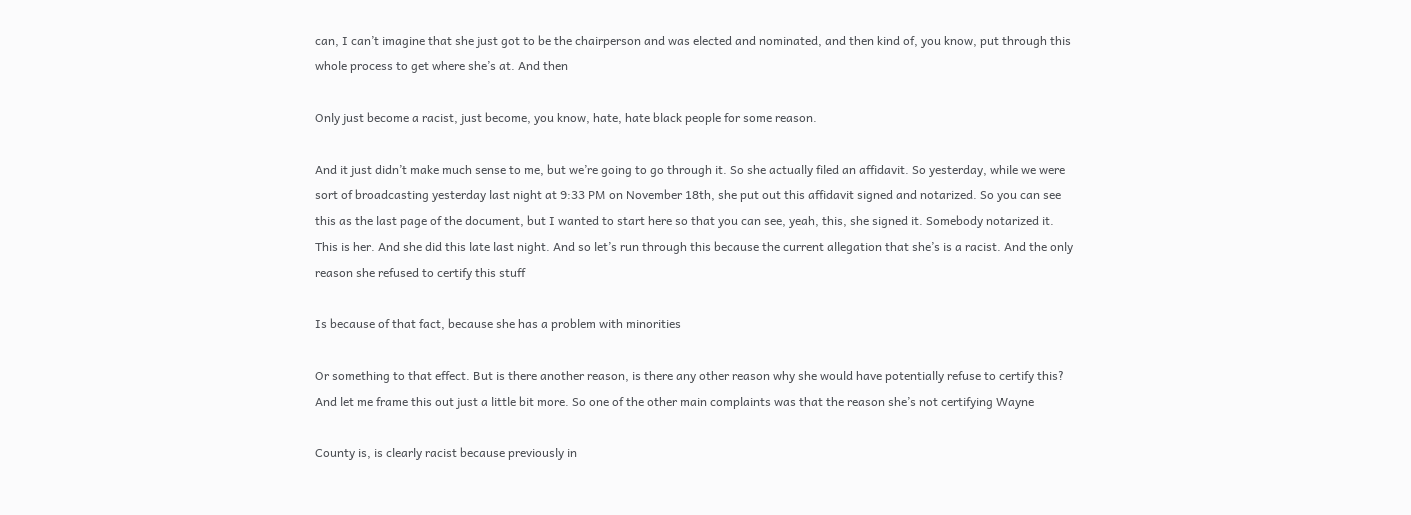can, I can’t imagine that she just got to be the chairperson and was elected and nominated, and then kind of, you know, put through this whole process to get where she’s at. And then

Only just become a racist, just become, you know, hate, hate black people for some reason.

And it just didn’t make much sense to me, but we’re going to go through it. So she actually filed an affidavit. So yesterday, while we were sort of broadcasting yesterday last night at 9:33 PM on November 18th, she put out this affidavit signed and notarized. So you can see this as the last page of the document, but I wanted to start here so that you can see, yeah, this, she signed it. Somebody notarized it. This is her. And she did this late last night. And so let’s run through this because the current allegation that she’s is a racist. And the only reason she refused to certify this stuff

Is because of that fact, because she has a problem with minorities

Or something to that effect. But is there another reason, is there any other reason why she would have potentially refuse to certify this? And let me frame this out just a little bit more. So one of the other main complaints was that the reason she’s not certifying Wayne

County is, is clearly racist because previously in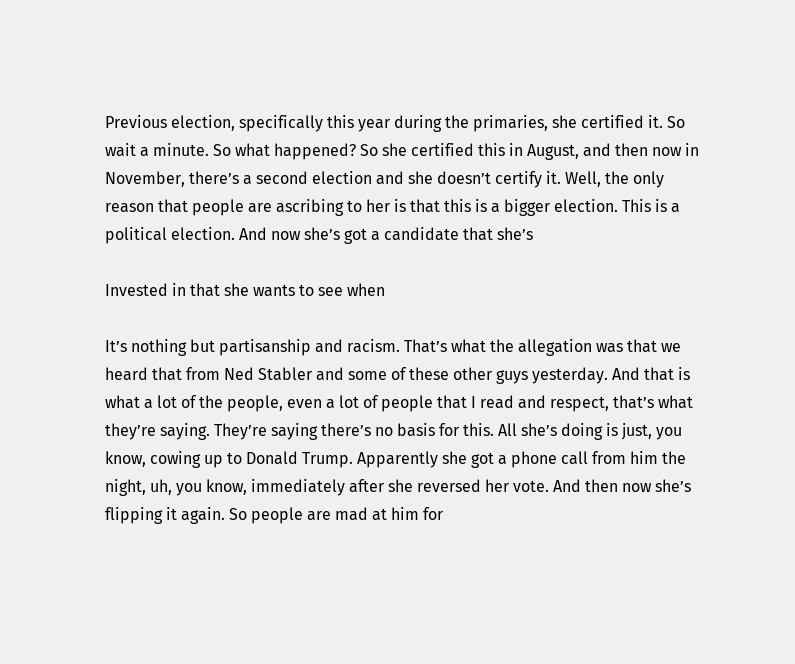Previous election, specifically this year during the primaries, she certified it. So wait a minute. So what happened? So she certified this in August, and then now in November, there’s a second election and she doesn’t certify it. Well, the only reason that people are ascribing to her is that this is a bigger election. This is a political election. And now she’s got a candidate that she’s

Invested in that she wants to see when

It’s nothing but partisanship and racism. That’s what the allegation was that we heard that from Ned Stabler and some of these other guys yesterday. And that is what a lot of the people, even a lot of people that I read and respect, that’s what they’re saying. They’re saying there’s no basis for this. All she’s doing is just, you know, cowing up to Donald Trump. Apparently she got a phone call from him the night, uh, you know, immediately after she reversed her vote. And then now she’s flipping it again. So people are mad at him for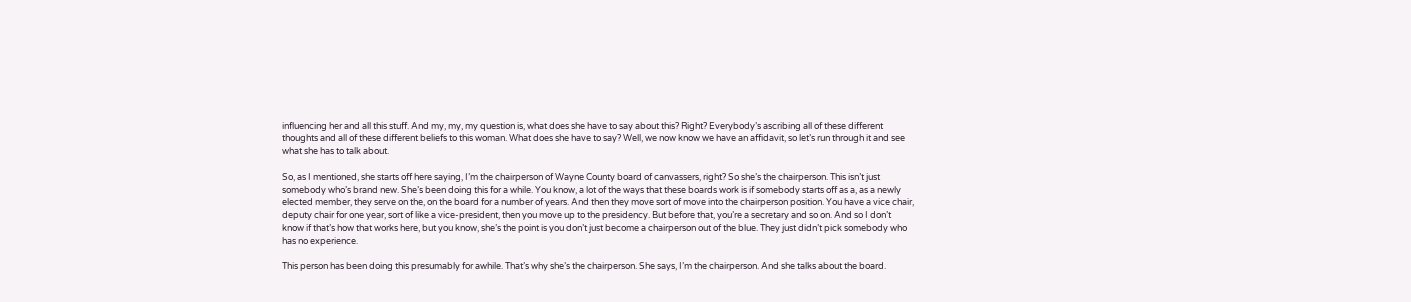influencing her and all this stuff. And my, my, my question is, what does she have to say about this? Right? Everybody’s ascribing all of these different thoughts and all of these different beliefs to this woman. What does she have to say? Well, we now know we have an affidavit, so let’s run through it and see what she has to talk about.

So, as I mentioned, she starts off here saying, I’m the chairperson of Wayne County board of canvassers, right? So she’s the chairperson. This isn’t just somebody who’s brand new. She’s been doing this for a while. You know, a lot of the ways that these boards work is if somebody starts off as a, as a newly elected member, they serve on the, on the board for a number of years. And then they move sort of move into the chairperson position. You have a vice chair, deputy chair for one year, sort of like a vice-president, then you move up to the presidency. But before that, you’re a secretary and so on. And so I don’t know if that’s how that works here, but you know, she’s the point is you don’t just become a chairperson out of the blue. They just didn’t pick somebody who has no experience.

This person has been doing this presumably for awhile. That’s why she’s the chairperson. She says, I’m the chairperson. And she talks about the board.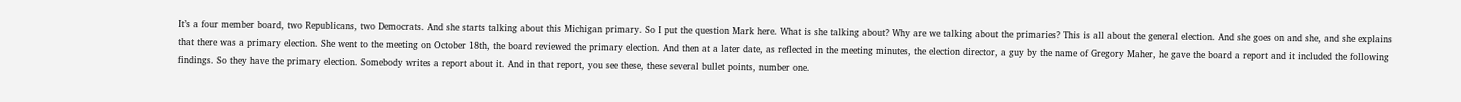It’s a four member board, two Republicans, two Democrats. And she starts talking about this Michigan primary. So I put the question Mark here. What is she talking about? Why are we talking about the primaries? This is all about the general election. And she goes on and she, and she explains that there was a primary election. She went to the meeting on October 18th, the board reviewed the primary election. And then at a later date, as reflected in the meeting minutes, the election director, a guy by the name of Gregory Maher, he gave the board a report and it included the following findings. So they have the primary election. Somebody writes a report about it. And in that report, you see these, these several bullet points, number one.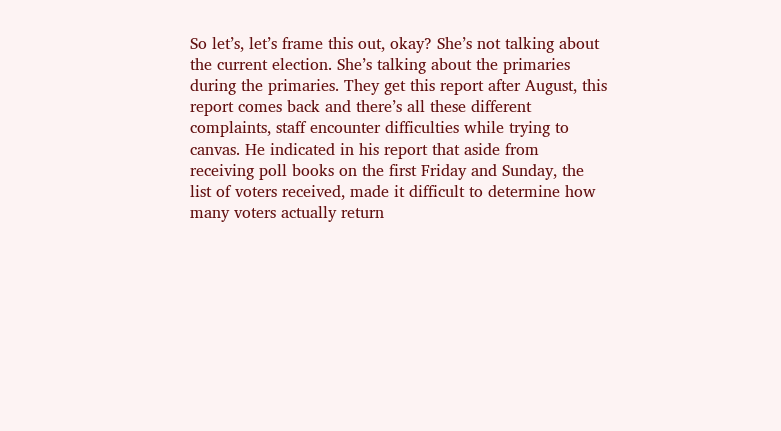So let’s, let’s frame this out, okay? She’s not talking about the current election. She’s talking about the primaries during the primaries. They get this report after August, this report comes back and there’s all these different complaints, staff encounter difficulties while trying to canvas. He indicated in his report that aside from receiving poll books on the first Friday and Sunday, the list of voters received, made it difficult to determine how many voters actually return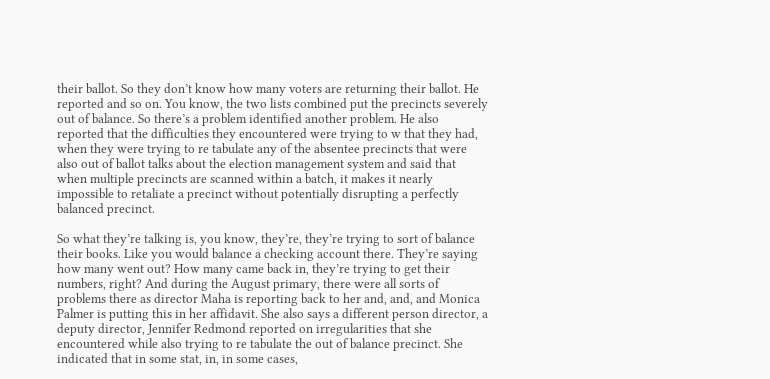their ballot. So they don’t know how many voters are returning their ballot. He reported and so on. You know, the two lists combined put the precincts severely out of balance. So there’s a problem identified another problem. He also reported that the difficulties they encountered were trying to w that they had, when they were trying to re tabulate any of the absentee precincts that were also out of ballot talks about the election management system and said that when multiple precincts are scanned within a batch, it makes it nearly impossible to retaliate a precinct without potentially disrupting a perfectly balanced precinct.

So what they’re talking is, you know, they’re, they’re trying to sort of balance their books. Like you would balance a checking account there. They’re saying how many went out? How many came back in, they’re trying to get their numbers, right? And during the August primary, there were all sorts of problems there as director Maha is reporting back to her and, and, and Monica Palmer is putting this in her affidavit. She also says a different person director, a deputy director, Jennifer Redmond reported on irregularities that she encountered while also trying to re tabulate the out of balance precinct. She indicated that in some stat, in, in some cases,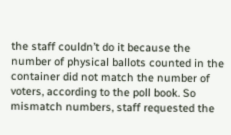the staff couldn’t do it because the number of physical ballots counted in the container did not match the number of voters, according to the poll book. So mismatch numbers, staff requested the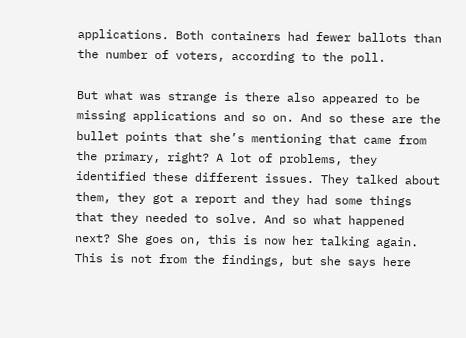applications. Both containers had fewer ballots than the number of voters, according to the poll.

But what was strange is there also appeared to be missing applications and so on. And so these are the bullet points that she’s mentioning that came from the primary, right? A lot of problems, they identified these different issues. They talked about them, they got a report and they had some things that they needed to solve. And so what happened next? She goes on, this is now her talking again. This is not from the findings, but she says here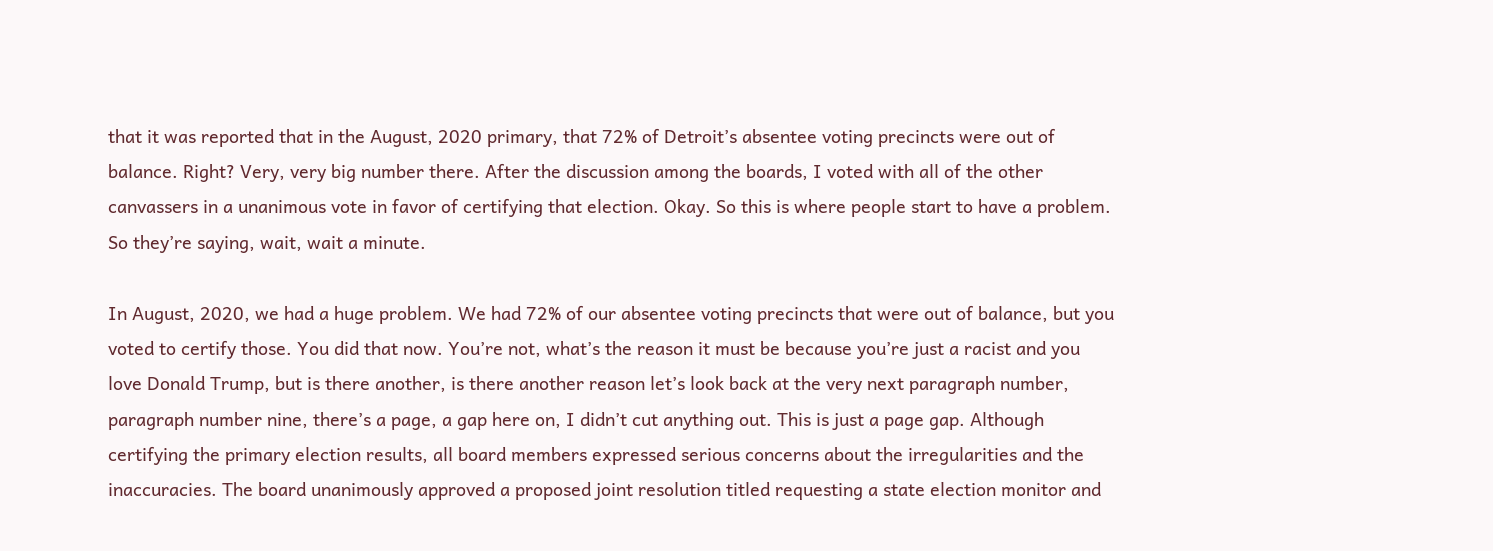that it was reported that in the August, 2020 primary, that 72% of Detroit’s absentee voting precincts were out of balance. Right? Very, very big number there. After the discussion among the boards, I voted with all of the other canvassers in a unanimous vote in favor of certifying that election. Okay. So this is where people start to have a problem. So they’re saying, wait, wait a minute.

In August, 2020, we had a huge problem. We had 72% of our absentee voting precincts that were out of balance, but you voted to certify those. You did that now. You’re not, what’s the reason it must be because you’re just a racist and you love Donald Trump, but is there another, is there another reason let’s look back at the very next paragraph number, paragraph number nine, there’s a page, a gap here on, I didn’t cut anything out. This is just a page gap. Although certifying the primary election results, all board members expressed serious concerns about the irregularities and the inaccuracies. The board unanimously approved a proposed joint resolution titled requesting a state election monitor and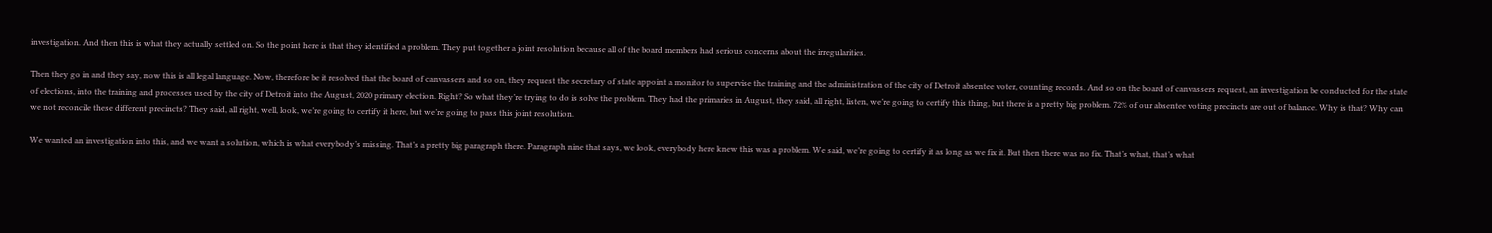investigation. And then this is what they actually settled on. So the point here is that they identified a problem. They put together a joint resolution because all of the board members had serious concerns about the irregularities.

Then they go in and they say, now this is all legal language. Now, therefore be it resolved that the board of canvassers and so on, they request the secretary of state appoint a monitor to supervise the training and the administration of the city of Detroit absentee voter, counting records. And so on the board of canvassers request, an investigation be conducted for the state of elections, into the training and processes used by the city of Detroit into the August, 2020 primary election. Right? So what they’re trying to do is solve the problem. They had the primaries in August, they said, all right, listen, we’re going to certify this thing, but there is a pretty big problem. 72% of our absentee voting precincts are out of balance. Why is that? Why can we not reconcile these different precincts? They said, all right, well, look, we’re going to certify it here, but we’re going to pass this joint resolution.

We wanted an investigation into this, and we want a solution, which is what everybody’s missing. That’s a pretty big paragraph there. Paragraph nine that says, we look, everybody here knew this was a problem. We said, we’re going to certify it as long as we fix it. But then there was no fix. That’s what, that’s what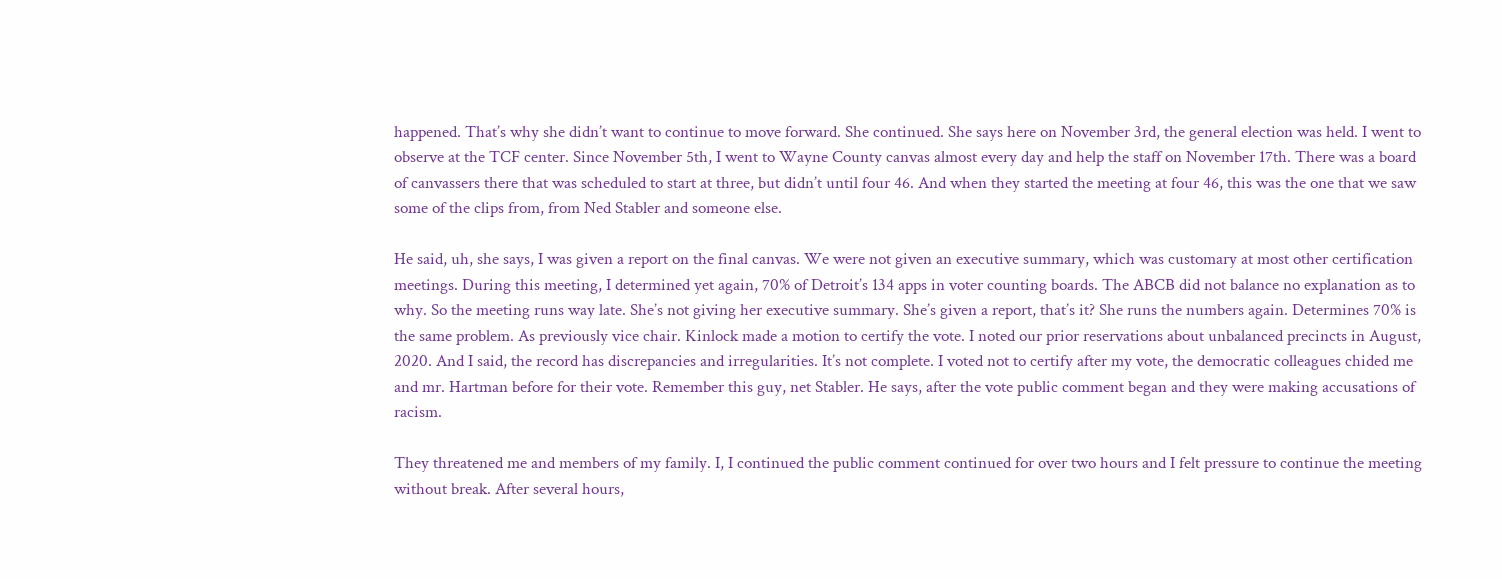happened. That’s why she didn’t want to continue to move forward. She continued. She says here on November 3rd, the general election was held. I went to observe at the TCF center. Since November 5th, I went to Wayne County canvas almost every day and help the staff on November 17th. There was a board of canvassers there that was scheduled to start at three, but didn’t until four 46. And when they started the meeting at four 46, this was the one that we saw some of the clips from, from Ned Stabler and someone else.

He said, uh, she says, I was given a report on the final canvas. We were not given an executive summary, which was customary at most other certification meetings. During this meeting, I determined yet again, 70% of Detroit’s 134 apps in voter counting boards. The ABCB did not balance no explanation as to why. So the meeting runs way late. She’s not giving her executive summary. She’s given a report, that’s it? She runs the numbers again. Determines 70% is the same problem. As previously vice chair. Kinlock made a motion to certify the vote. I noted our prior reservations about unbalanced precincts in August, 2020. And I said, the record has discrepancies and irregularities. It’s not complete. I voted not to certify after my vote, the democratic colleagues chided me and mr. Hartman before for their vote. Remember this guy, net Stabler. He says, after the vote public comment began and they were making accusations of racism.

They threatened me and members of my family. I, I continued the public comment continued for over two hours and I felt pressure to continue the meeting without break. After several hours,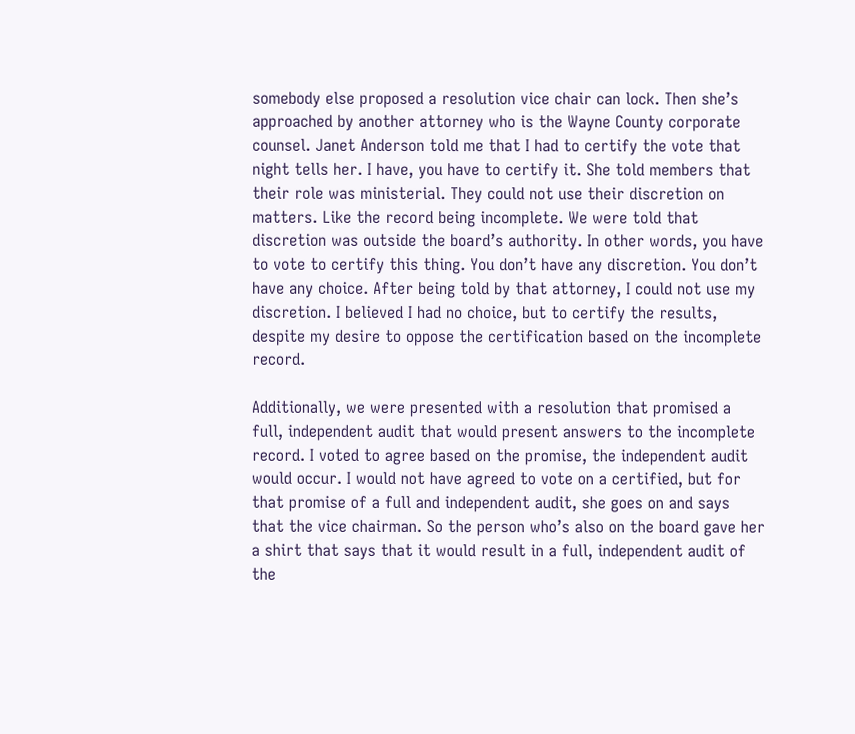somebody else proposed a resolution vice chair can lock. Then she’s approached by another attorney who is the Wayne County corporate counsel. Janet Anderson told me that I had to certify the vote that night tells her. I have, you have to certify it. She told members that their role was ministerial. They could not use their discretion on matters. Like the record being incomplete. We were told that discretion was outside the board’s authority. In other words, you have to vote to certify this thing. You don’t have any discretion. You don’t have any choice. After being told by that attorney, I could not use my discretion. I believed I had no choice, but to certify the results, despite my desire to oppose the certification based on the incomplete record.

Additionally, we were presented with a resolution that promised a full, independent audit that would present answers to the incomplete record. I voted to agree based on the promise, the independent audit would occur. I would not have agreed to vote on a certified, but for that promise of a full and independent audit, she goes on and says that the vice chairman. So the person who’s also on the board gave her a shirt that says that it would result in a full, independent audit of the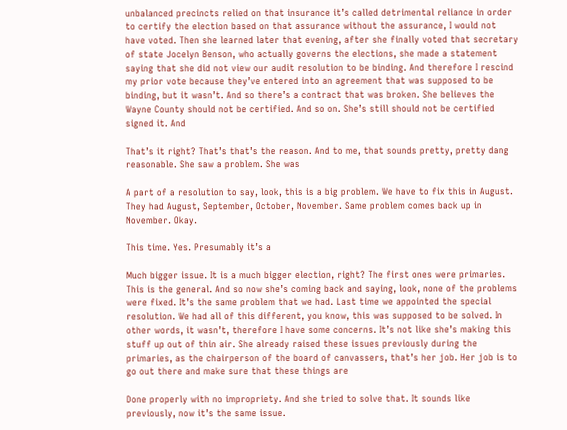unbalanced precincts relied on that insurance it’s called detrimental reliance in order to certify the election based on that assurance without the assurance, I would not have voted. Then she learned later that evening, after she finally voted that secretary of state Jocelyn Benson, who actually governs the elections, she made a statement saying that she did not view our audit resolution to be binding. And therefore I rescind my prior vote because they’ve entered into an agreement that was supposed to be binding, but it wasn’t. And so there’s a contract that was broken. She believes the Wayne County should not be certified. And so on. She’s still should not be certified signed it. And

That’s it right? That’s that’s the reason. And to me, that sounds pretty, pretty dang reasonable. She saw a problem. She was

A part of a resolution to say, look, this is a big problem. We have to fix this in August. They had August, September, October, November. Same problem comes back up in November. Okay.

This time. Yes. Presumably it’s a

Much bigger issue. It is a much bigger election, right? The first ones were primaries. This is the general. And so now she’s coming back and saying, look, none of the problems were fixed. It’s the same problem that we had. Last time we appointed the special resolution. We had all of this different, you know, this was supposed to be solved. In other words, it wasn’t, therefore I have some concerns. It’s not like she’s making this stuff up out of thin air. She already raised these issues previously during the primaries, as the chairperson of the board of canvassers, that’s her job. Her job is to go out there and make sure that these things are

Done properly with no impropriety. And she tried to solve that. It sounds like previously, now it’s the same issue.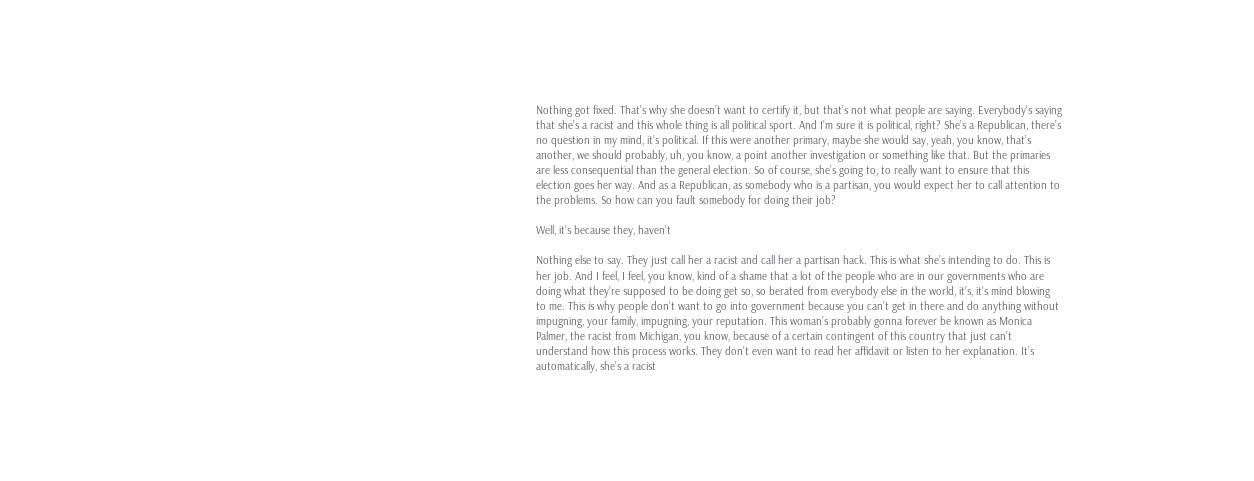Nothing got fixed. That’s why she doesn’t want to certify it, but that’s not what people are saying. Everybody’s saying that she’s a racist and this whole thing is all political sport. And I’m sure it is political, right? She’s a Republican, there’s no question in my mind, it’s political. If this were another primary, maybe she would say, yeah, you know, that’s another, we should probably, uh, you know, a point another investigation or something like that. But the primaries are less consequential than the general election. So of course, she’s going to, to really want to ensure that this election goes her way. And as a Republican, as somebody who is a partisan, you would expect her to call attention to the problems. So how can you fault somebody for doing their job?

Well, it’s because they, haven’t

Nothing else to say. They just call her a racist and call her a partisan hack. This is what she’s intending to do. This is her job. And I feel, I feel, you know, kind of a shame that a lot of the people who are in our governments who are doing what they’re supposed to be doing get so, so berated from everybody else in the world, it’s, it’s mind blowing to me. This is why people don’t want to go into government because you can’t get in there and do anything without impugning, your family, impugning, your reputation. This woman’s probably gonna forever be known as Monica Palmer, the racist from Michigan, you know, because of a certain contingent of this country that just can’t understand how this process works. They don’t even want to read her affidavit or listen to her explanation. It’s automatically, she’s a racist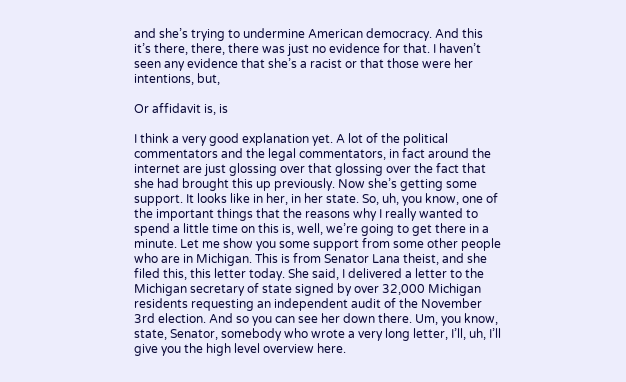and she’s trying to undermine American democracy. And this it’s there, there, there was just no evidence for that. I haven’t seen any evidence that she’s a racist or that those were her intentions, but,

Or affidavit is, is

I think a very good explanation yet. A lot of the political commentators and the legal commentators, in fact around the internet are just glossing over that glossing over the fact that she had brought this up previously. Now she’s getting some support. It looks like in her, in her state. So, uh, you know, one of the important things that the reasons why I really wanted to spend a little time on this is, well, we’re going to get there in a minute. Let me show you some support from some other people who are in Michigan. This is from Senator Lana theist, and she filed this, this letter today. She said, I delivered a letter to the Michigan secretary of state signed by over 32,000 Michigan residents requesting an independent audit of the November 3rd election. And so you can see her down there. Um, you know, state, Senator, somebody who wrote a very long letter, I’ll, uh, I’ll give you the high level overview here.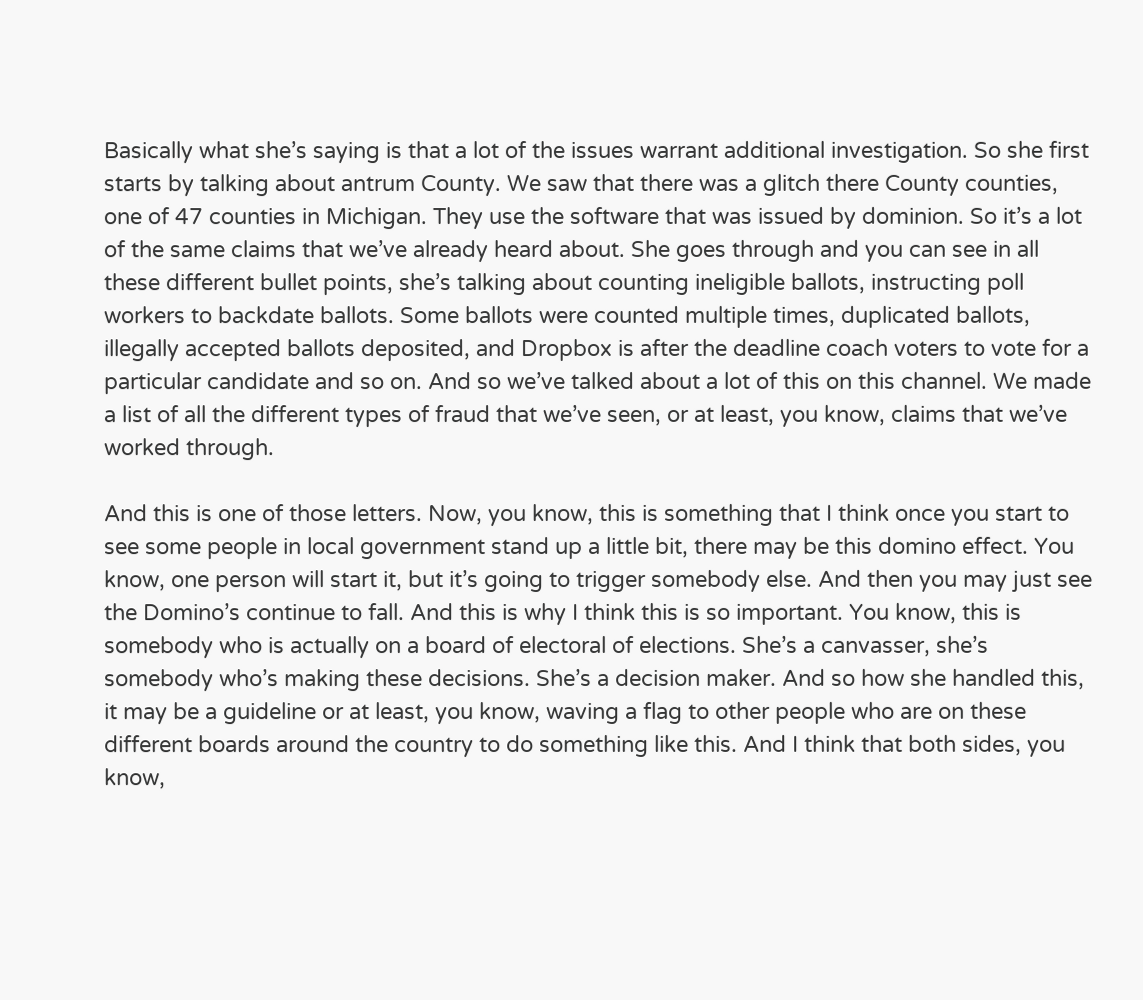Basically what she’s saying is that a lot of the issues warrant additional investigation. So she first starts by talking about antrum County. We saw that there was a glitch there County counties, one of 47 counties in Michigan. They use the software that was issued by dominion. So it’s a lot of the same claims that we’ve already heard about. She goes through and you can see in all these different bullet points, she’s talking about counting ineligible ballots, instructing poll workers to backdate ballots. Some ballots were counted multiple times, duplicated ballots, illegally accepted ballots deposited, and Dropbox is after the deadline coach voters to vote for a particular candidate and so on. And so we’ve talked about a lot of this on this channel. We made a list of all the different types of fraud that we’ve seen, or at least, you know, claims that we’ve worked through.

And this is one of those letters. Now, you know, this is something that I think once you start to see some people in local government stand up a little bit, there may be this domino effect. You know, one person will start it, but it’s going to trigger somebody else. And then you may just see the Domino’s continue to fall. And this is why I think this is so important. You know, this is somebody who is actually on a board of electoral of elections. She’s a canvasser, she’s somebody who’s making these decisions. She’s a decision maker. And so how she handled this, it may be a guideline or at least, you know, waving a flag to other people who are on these different boards around the country to do something like this. And I think that both sides, you know,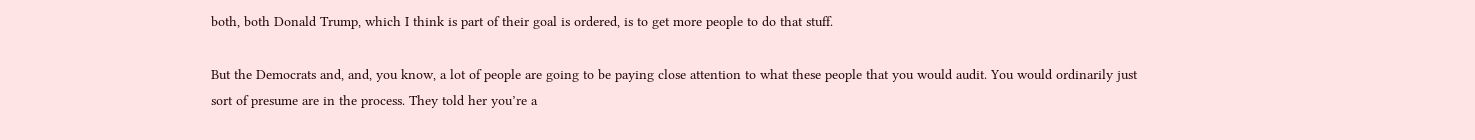both, both Donald Trump, which I think is part of their goal is ordered, is to get more people to do that stuff.

But the Democrats and, and, you know, a lot of people are going to be paying close attention to what these people that you would audit. You would ordinarily just sort of presume are in the process. They told her you’re a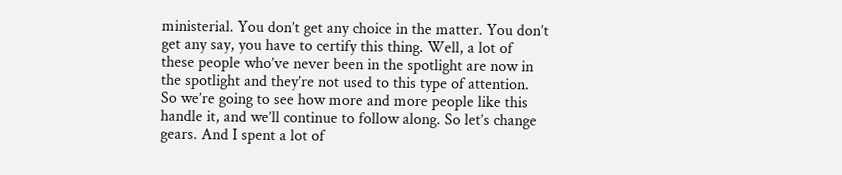ministerial. You don’t get any choice in the matter. You don’t get any say, you have to certify this thing. Well, a lot of these people who’ve never been in the spotlight are now in the spotlight and they’re not used to this type of attention. So we’re going to see how more and more people like this handle it, and we’ll continue to follow along. So let’s change gears. And I spent a lot of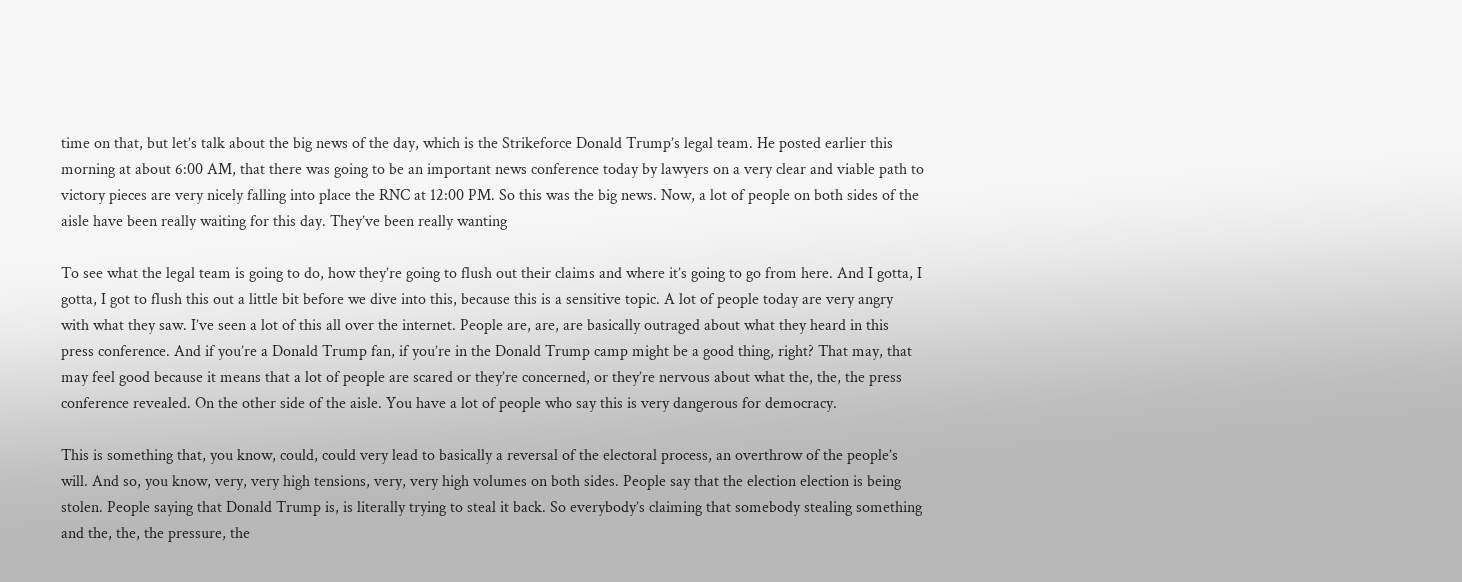time on that, but let’s talk about the big news of the day, which is the Strikeforce Donald Trump’s legal team. He posted earlier this morning at about 6:00 AM, that there was going to be an important news conference today by lawyers on a very clear and viable path to victory pieces are very nicely falling into place the RNC at 12:00 PM. So this was the big news. Now, a lot of people on both sides of the aisle have been really waiting for this day. They’ve been really wanting

To see what the legal team is going to do, how they’re going to flush out their claims and where it’s going to go from here. And I gotta, I gotta, I got to flush this out a little bit before we dive into this, because this is a sensitive topic. A lot of people today are very angry with what they saw. I’ve seen a lot of this all over the internet. People are, are, are basically outraged about what they heard in this press conference. And if you’re a Donald Trump fan, if you’re in the Donald Trump camp might be a good thing, right? That may, that may feel good because it means that a lot of people are scared or they’re concerned, or they’re nervous about what the, the, the press conference revealed. On the other side of the aisle. You have a lot of people who say this is very dangerous for democracy.

This is something that, you know, could, could very lead to basically a reversal of the electoral process, an overthrow of the people’s will. And so, you know, very, very high tensions, very, very high volumes on both sides. People say that the election election is being stolen. People saying that Donald Trump is, is literally trying to steal it back. So everybody’s claiming that somebody stealing something and the, the, the pressure, the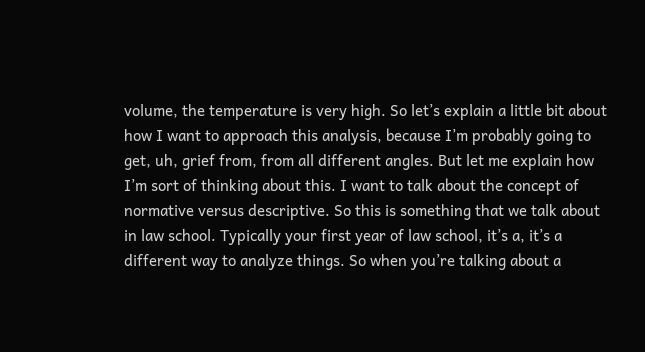volume, the temperature is very high. So let’s explain a little bit about how I want to approach this analysis, because I’m probably going to get, uh, grief from, from all different angles. But let me explain how I’m sort of thinking about this. I want to talk about the concept of normative versus descriptive. So this is something that we talk about in law school. Typically your first year of law school, it’s a, it’s a different way to analyze things. So when you’re talking about a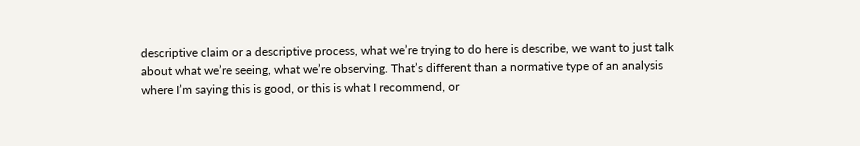descriptive claim or a descriptive process, what we’re trying to do here is describe, we want to just talk about what we’re seeing, what we’re observing. That’s different than a normative type of an analysis where I’m saying this is good, or this is what I recommend, or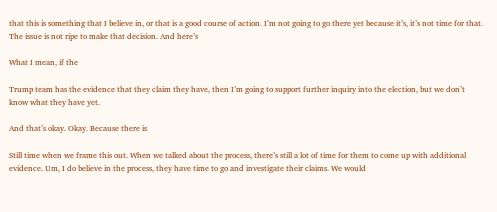that this is something that I believe in, or that is a good course of action. I’m not going to go there yet because it’s, it’s not time for that. The issue is not ripe to make that decision. And here’s

What I mean, if the

Trump team has the evidence that they claim they have, then I’m going to support further inquiry into the election, but we don’t know what they have yet.

And that’s okay. Okay. Because there is

Still time when we frame this out. When we talked about the process, there’s still a lot of time for them to come up with additional evidence. Um, I do believe in the process, they have time to go and investigate their claims. We would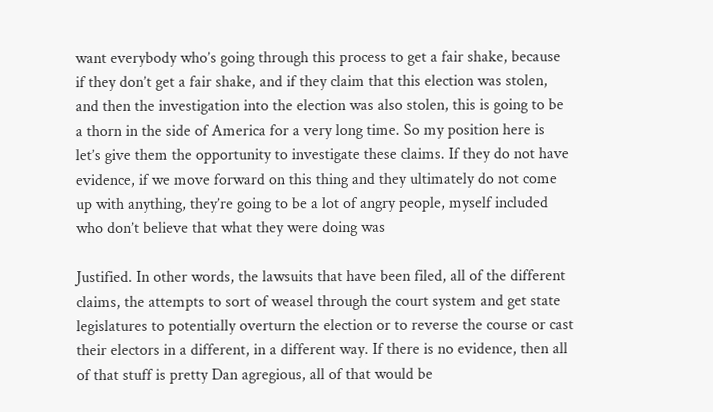want everybody who’s going through this process to get a fair shake, because if they don’t get a fair shake, and if they claim that this election was stolen, and then the investigation into the election was also stolen, this is going to be a thorn in the side of America for a very long time. So my position here is let’s give them the opportunity to investigate these claims. If they do not have evidence, if we move forward on this thing and they ultimately do not come up with anything, they’re going to be a lot of angry people, myself included who don’t believe that what they were doing was

Justified. In other words, the lawsuits that have been filed, all of the different claims, the attempts to sort of weasel through the court system and get state legislatures to potentially overturn the election or to reverse the course or cast their electors in a different, in a different way. If there is no evidence, then all of that stuff is pretty Dan agregious, all of that would be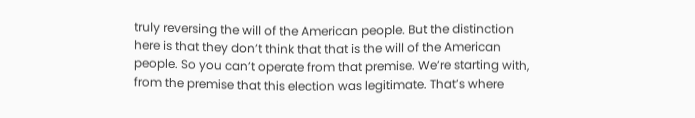truly reversing the will of the American people. But the distinction here is that they don’t think that that is the will of the American people. So you can’t operate from that premise. We’re starting with, from the premise that this election was legitimate. That’s where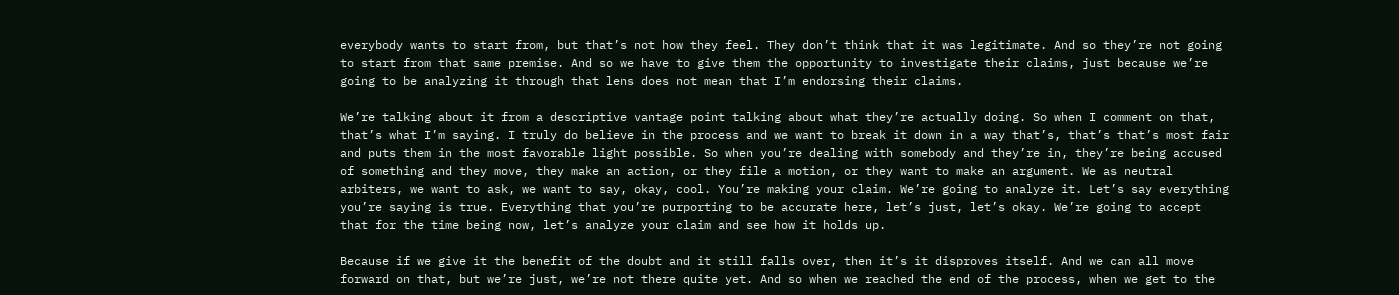everybody wants to start from, but that’s not how they feel. They don’t think that it was legitimate. And so they’re not going to start from that same premise. And so we have to give them the opportunity to investigate their claims, just because we’re going to be analyzing it through that lens does not mean that I’m endorsing their claims.

We’re talking about it from a descriptive vantage point talking about what they’re actually doing. So when I comment on that, that’s what I’m saying. I truly do believe in the process and we want to break it down in a way that’s, that’s that’s most fair and puts them in the most favorable light possible. So when you’re dealing with somebody and they’re in, they’re being accused of something and they move, they make an action, or they file a motion, or they want to make an argument. We as neutral arbiters, we want to ask, we want to say, okay, cool. You’re making your claim. We’re going to analyze it. Let’s say everything you’re saying is true. Everything that you’re purporting to be accurate here, let’s just, let’s okay. We’re going to accept that for the time being now, let’s analyze your claim and see how it holds up.

Because if we give it the benefit of the doubt and it still falls over, then it’s it disproves itself. And we can all move forward on that, but we’re just, we’re not there quite yet. And so when we reached the end of the process, when we get to the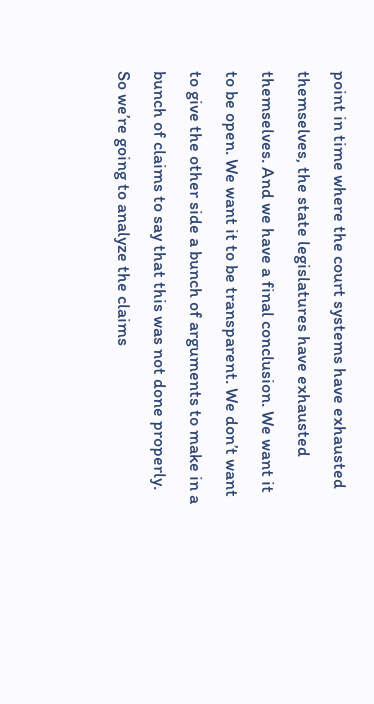point in time where the court systems have exhausted themselves, the state legislatures have exhausted themselves. And we have a final conclusion. We want it to be open. We want it to be transparent. We don’t want to give the other side a bunch of arguments to make in a bunch of claims to say that this was not done properly. So we’re going to analyze the claims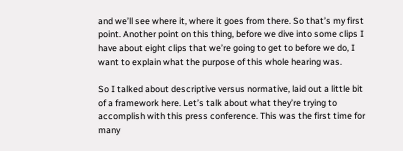and we’ll see where it, where it goes from there. So that’s my first point. Another point on this thing, before we dive into some clips I have about eight clips that we’re going to get to before we do, I want to explain what the purpose of this whole hearing was.

So I talked about descriptive versus normative, laid out a little bit of a framework here. Let’s talk about what they’re trying to accomplish with this press conference. This was the first time for many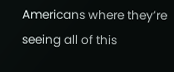Americans where they’re seeing all of this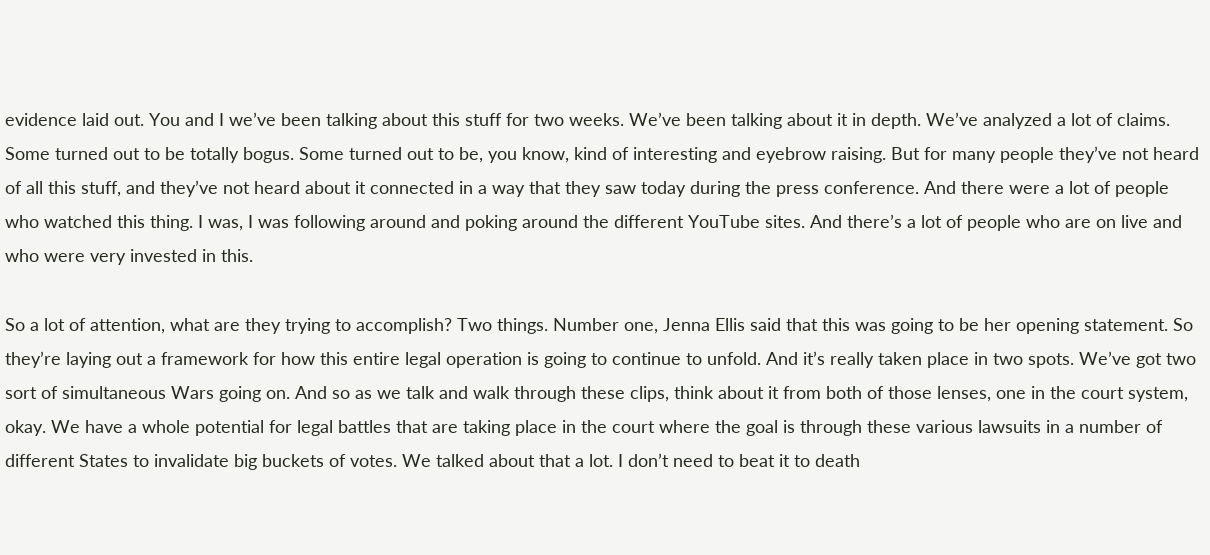evidence laid out. You and I we’ve been talking about this stuff for two weeks. We’ve been talking about it in depth. We’ve analyzed a lot of claims. Some turned out to be totally bogus. Some turned out to be, you know, kind of interesting and eyebrow raising. But for many people they’ve not heard of all this stuff, and they’ve not heard about it connected in a way that they saw today during the press conference. And there were a lot of people who watched this thing. I was, I was following around and poking around the different YouTube sites. And there’s a lot of people who are on live and who were very invested in this.

So a lot of attention, what are they trying to accomplish? Two things. Number one, Jenna Ellis said that this was going to be her opening statement. So they’re laying out a framework for how this entire legal operation is going to continue to unfold. And it’s really taken place in two spots. We’ve got two sort of simultaneous Wars going on. And so as we talk and walk through these clips, think about it from both of those lenses, one in the court system, okay. We have a whole potential for legal battles that are taking place in the court where the goal is through these various lawsuits in a number of different States to invalidate big buckets of votes. We talked about that a lot. I don’t need to beat it to death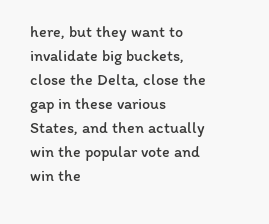here, but they want to invalidate big buckets, close the Delta, close the gap in these various States, and then actually win the popular vote and win the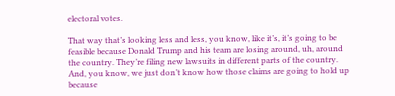electoral votes.

That way that’s looking less and less, you know, like it’s, it’s going to be feasible because Donald Trump and his team are losing around, uh, around the country. They’re filing new lawsuits in different parts of the country. And, you know, we just don’t know how those claims are going to hold up because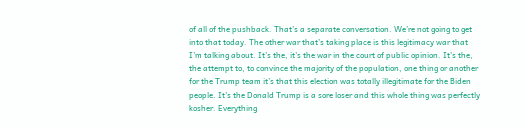of all of the pushback. That’s a separate conversation. We’re not going to get into that today. The other war that’s taking place is this legitimacy war that I’m talking about. It’s the, it’s the war in the court of public opinion. It’s the, the attempt to, to convince the majority of the population, one thing or another for the Trump team it’s that this election was totally illegitimate for the Biden people. It’s the Donald Trump is a sore loser and this whole thing was perfectly kosher. Everything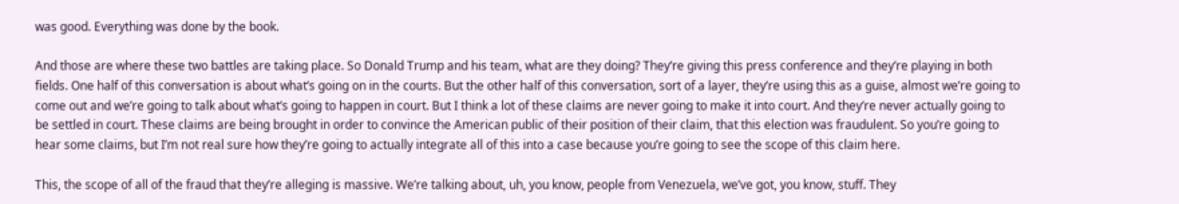was good. Everything was done by the book.

And those are where these two battles are taking place. So Donald Trump and his team, what are they doing? They’re giving this press conference and they’re playing in both fields. One half of this conversation is about what’s going on in the courts. But the other half of this conversation, sort of a layer, they’re using this as a guise, almost we’re going to come out and we’re going to talk about what’s going to happen in court. But I think a lot of these claims are never going to make it into court. And they’re never actually going to be settled in court. These claims are being brought in order to convince the American public of their position of their claim, that this election was fraudulent. So you’re going to hear some claims, but I’m not real sure how they’re going to actually integrate all of this into a case because you’re going to see the scope of this claim here.

This, the scope of all of the fraud that they’re alleging is massive. We’re talking about, uh, you know, people from Venezuela, we’ve got, you know, stuff. They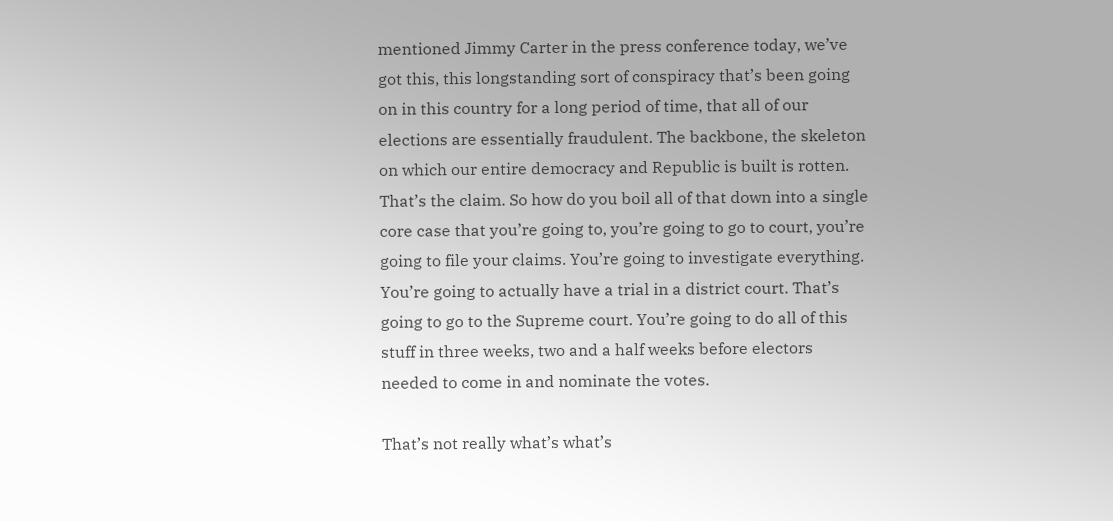mentioned Jimmy Carter in the press conference today, we’ve got this, this longstanding sort of conspiracy that’s been going on in this country for a long period of time, that all of our elections are essentially fraudulent. The backbone, the skeleton on which our entire democracy and Republic is built is rotten. That’s the claim. So how do you boil all of that down into a single core case that you’re going to, you’re going to go to court, you’re going to file your claims. You’re going to investigate everything. You’re going to actually have a trial in a district court. That’s going to go to the Supreme court. You’re going to do all of this stuff in three weeks, two and a half weeks before electors needed to come in and nominate the votes.

That’s not really what’s what’s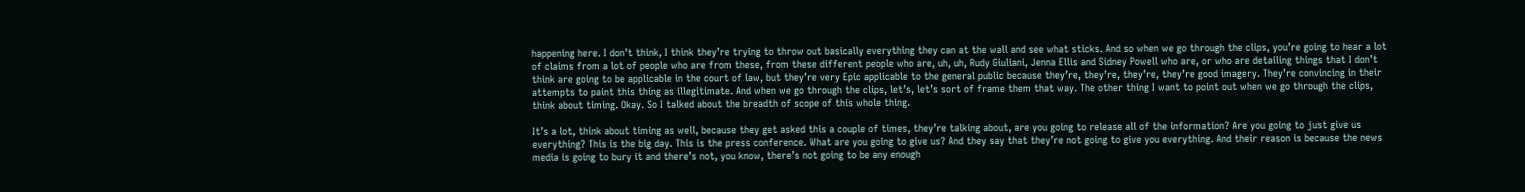happening here. I don’t think, I think they’re trying to throw out basically everything they can at the wall and see what sticks. And so when we go through the clips, you’re going to hear a lot of claims from a lot of people who are from these, from these different people who are, uh, uh, Rudy Giuliani, Jenna Ellis and Sidney Powell who are, or who are detailing things that I don’t think are going to be applicable in the court of law, but they’re very Epic applicable to the general public because they’re, they’re, they’re, they’re good imagery. They’re convincing in their attempts to paint this thing as illegitimate. And when we go through the clips, let’s, let’s sort of frame them that way. The other thing I want to point out when we go through the clips, think about timing. Okay. So I talked about the breadth of scope of this whole thing.

It’s a lot, think about timing as well, because they get asked this a couple of times, they’re talking about, are you going to release all of the information? Are you going to just give us everything? This is the big day. This is the press conference. What are you going to give us? And they say that they’re not going to give you everything. And their reason is because the news media is going to bury it and there’s not, you know, there’s not going to be any enough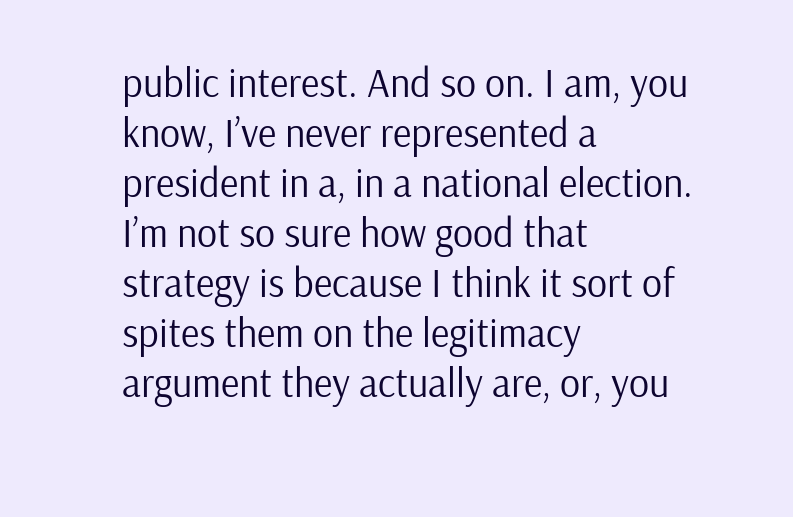public interest. And so on. I am, you know, I’ve never represented a president in a, in a national election. I’m not so sure how good that strategy is because I think it sort of spites them on the legitimacy argument they actually are, or, you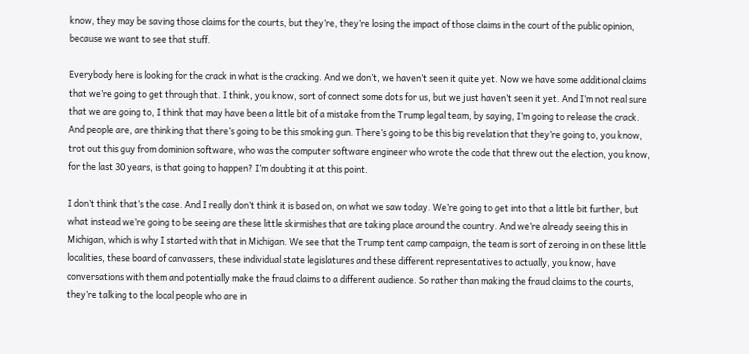know, they may be saving those claims for the courts, but they’re, they’re losing the impact of those claims in the court of the public opinion, because we want to see that stuff.

Everybody here is looking for the crack in what is the cracking. And we don’t, we haven’t seen it quite yet. Now we have some additional claims that we’re going to get through that. I think, you know, sort of connect some dots for us, but we just haven’t seen it yet. And I’m not real sure that we are going to, I think that may have been a little bit of a mistake from the Trump legal team, by saying, I’m going to release the crack. And people are, are thinking that there’s going to be this smoking gun. There’s going to be this big revelation that they’re going to, you know, trot out this guy from dominion software, who was the computer software engineer who wrote the code that threw out the election, you know, for the last 30 years, is that going to happen? I’m doubting it at this point.

I don’t think that’s the case. And I really don’t think it is based on, on what we saw today. We’re going to get into that a little bit further, but what instead we’re going to be seeing are these little skirmishes that are taking place around the country. And we’re already seeing this in Michigan, which is why I started with that in Michigan. We see that the Trump tent camp campaign, the team is sort of zeroing in on these little localities, these board of canvassers, these individual state legislatures and these different representatives to actually, you know, have conversations with them and potentially make the fraud claims to a different audience. So rather than making the fraud claims to the courts, they’re talking to the local people who are in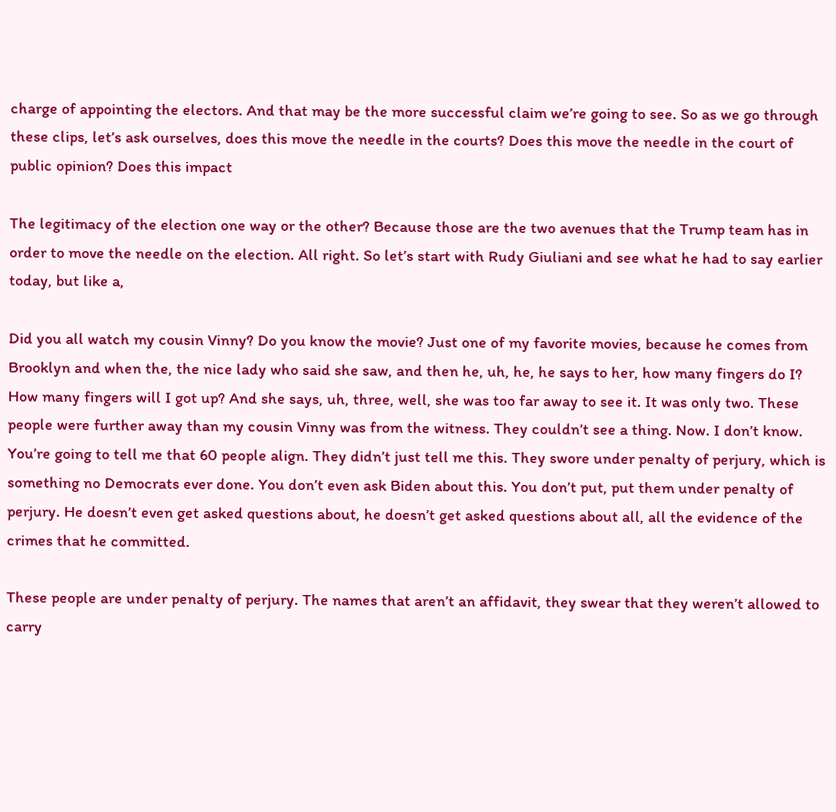charge of appointing the electors. And that may be the more successful claim we’re going to see. So as we go through these clips, let’s ask ourselves, does this move the needle in the courts? Does this move the needle in the court of public opinion? Does this impact

The legitimacy of the election one way or the other? Because those are the two avenues that the Trump team has in order to move the needle on the election. All right. So let’s start with Rudy Giuliani and see what he had to say earlier today, but like a,

Did you all watch my cousin Vinny? Do you know the movie? Just one of my favorite movies, because he comes from Brooklyn and when the, the nice lady who said she saw, and then he, uh, he, he says to her, how many fingers do I? How many fingers will I got up? And she says, uh, three, well, she was too far away to see it. It was only two. These people were further away than my cousin Vinny was from the witness. They couldn’t see a thing. Now. I don’t know. You’re going to tell me that 60 people align. They didn’t just tell me this. They swore under penalty of perjury, which is something no Democrats ever done. You don’t even ask Biden about this. You don’t put, put them under penalty of perjury. He doesn’t even get asked questions about, he doesn’t get asked questions about all, all the evidence of the crimes that he committed.

These people are under penalty of perjury. The names that aren’t an affidavit, they swear that they weren’t allowed to carry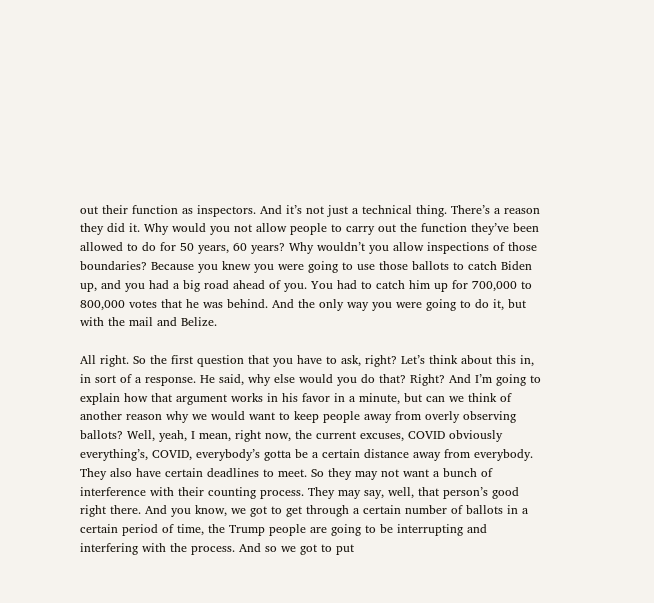out their function as inspectors. And it’s not just a technical thing. There’s a reason they did it. Why would you not allow people to carry out the function they’ve been allowed to do for 50 years, 60 years? Why wouldn’t you allow inspections of those boundaries? Because you knew you were going to use those ballots to catch Biden up, and you had a big road ahead of you. You had to catch him up for 700,000 to 800,000 votes that he was behind. And the only way you were going to do it, but with the mail and Belize.

All right. So the first question that you have to ask, right? Let’s think about this in, in sort of a response. He said, why else would you do that? Right? And I’m going to explain how that argument works in his favor in a minute, but can we think of another reason why we would want to keep people away from overly observing ballots? Well, yeah, I mean, right now, the current excuses, COVID obviously everything’s, COVID, everybody’s gotta be a certain distance away from everybody. They also have certain deadlines to meet. So they may not want a bunch of interference with their counting process. They may say, well, that person’s good right there. And you know, we got to get through a certain number of ballots in a certain period of time, the Trump people are going to be interrupting and interfering with the process. And so we got to put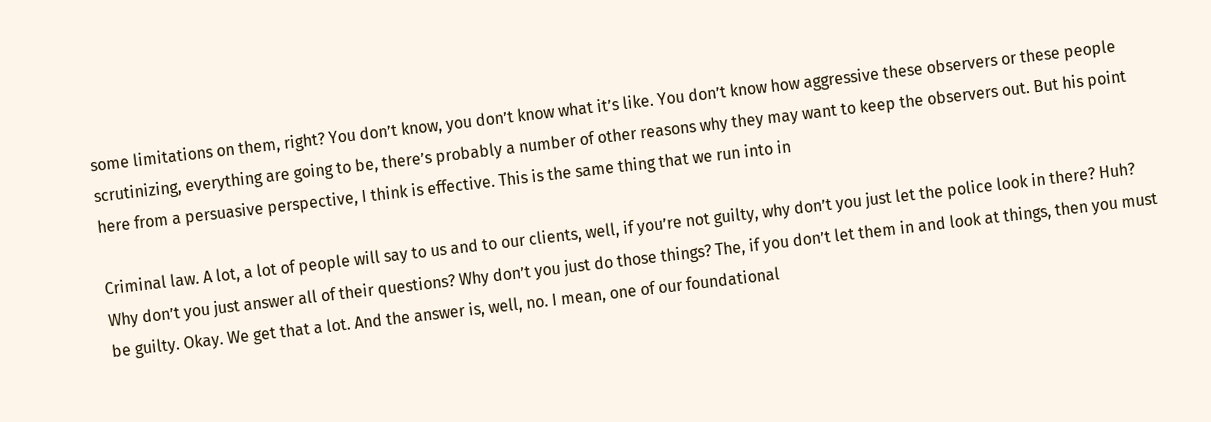some limitations on them, right? You don’t know, you don’t know what it’s like. You don’t know how aggressive these observers or these people scrutinizing, everything are going to be, there’s probably a number of other reasons why they may want to keep the observers out. But his point here from a persuasive perspective, I think is effective. This is the same thing that we run into in

Criminal law. A lot, a lot of people will say to us and to our clients, well, if you’re not guilty, why don’t you just let the police look in there? Huh? Why don’t you just answer all of their questions? Why don’t you just do those things? The, if you don’t let them in and look at things, then you must be guilty. Okay. We get that a lot. And the answer is, well, no. I mean, one of our foundational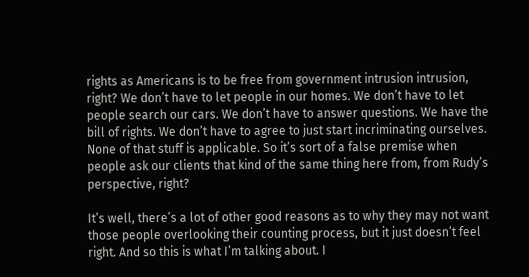rights as Americans is to be free from government intrusion intrusion, right? We don’t have to let people in our homes. We don’t have to let people search our cars. We don’t have to answer questions. We have the bill of rights. We don’t have to agree to just start incriminating ourselves. None of that stuff is applicable. So it’s sort of a false premise when people ask our clients that kind of the same thing here from, from Rudy’s perspective, right?

It’s well, there’s a lot of other good reasons as to why they may not want those people overlooking their counting process, but it just doesn’t feel right. And so this is what I’m talking about. I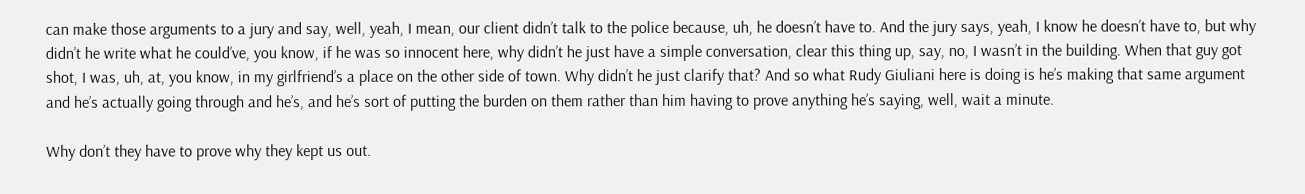can make those arguments to a jury and say, well, yeah, I mean, our client didn’t talk to the police because, uh, he doesn’t have to. And the jury says, yeah, I know he doesn’t have to, but why didn’t he write what he could’ve, you know, if he was so innocent here, why didn’t he just have a simple conversation, clear this thing up, say, no, I wasn’t in the building. When that guy got shot, I was, uh, at, you know, in my girlfriend’s a place on the other side of town. Why didn’t he just clarify that? And so what Rudy Giuliani here is doing is he’s making that same argument and he’s actually going through and he’s, and he’s sort of putting the burden on them rather than him having to prove anything he’s saying, well, wait a minute.

Why don’t they have to prove why they kept us out.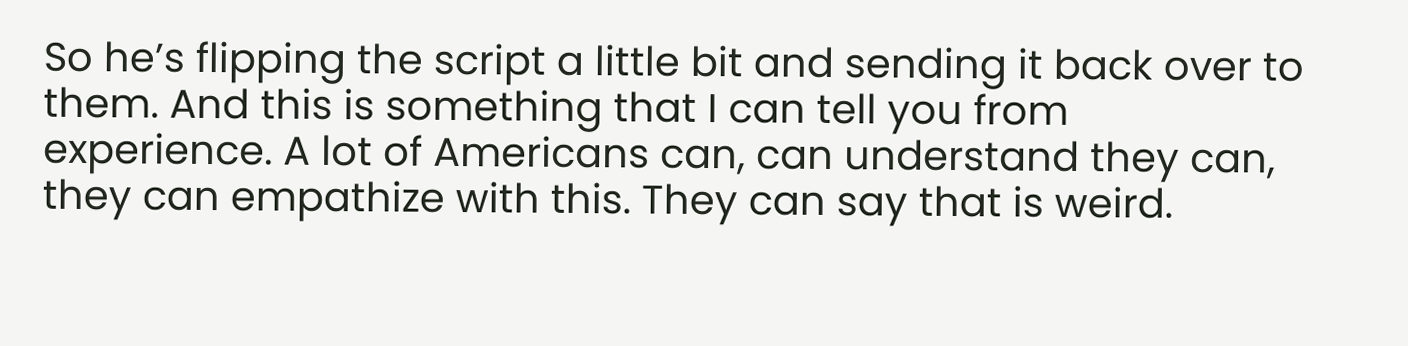So he’s flipping the script a little bit and sending it back over to them. And this is something that I can tell you from experience. A lot of Americans can, can understand they can, they can empathize with this. They can say that is weird.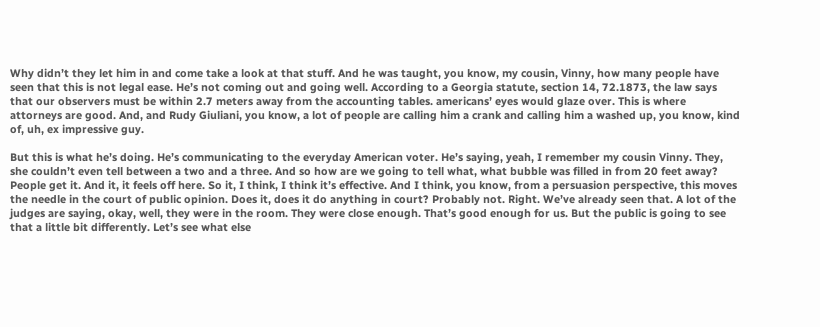Why didn’t they let him in and come take a look at that stuff. And he was taught, you know, my cousin, Vinny, how many people have seen that this is not legal ease. He’s not coming out and going well. According to a Georgia statute, section 14, 72.1873, the law says that our observers must be within 2.7 meters away from the accounting tables. americans’ eyes would glaze over. This is where attorneys are good. And, and Rudy Giuliani, you know, a lot of people are calling him a crank and calling him a washed up, you know, kind of, uh, ex impressive guy.

But this is what he’s doing. He’s communicating to the everyday American voter. He’s saying, yeah, I remember my cousin Vinny. They, she couldn’t even tell between a two and a three. And so how are we going to tell what, what bubble was filled in from 20 feet away? People get it. And it, it feels off here. So it, I think, I think it’s effective. And I think, you know, from a persuasion perspective, this moves the needle in the court of public opinion. Does it, does it do anything in court? Probably not. Right. We’ve already seen that. A lot of the judges are saying, okay, well, they were in the room. They were close enough. That’s good enough for us. But the public is going to see that a little bit differently. Let’s see what else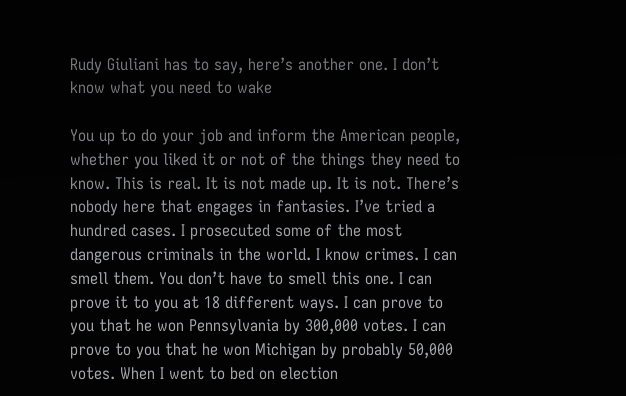Rudy Giuliani has to say, here’s another one. I don’t know what you need to wake

You up to do your job and inform the American people, whether you liked it or not of the things they need to know. This is real. It is not made up. It is not. There’s nobody here that engages in fantasies. I’ve tried a hundred cases. I prosecuted some of the most dangerous criminals in the world. I know crimes. I can smell them. You don’t have to smell this one. I can prove it to you at 18 different ways. I can prove to you that he won Pennsylvania by 300,000 votes. I can prove to you that he won Michigan by probably 50,000 votes. When I went to bed on election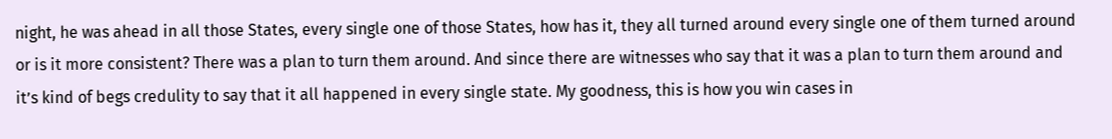night, he was ahead in all those States, every single one of those States, how has it, they all turned around every single one of them turned around or is it more consistent? There was a plan to turn them around. And since there are witnesses who say that it was a plan to turn them around and it’s kind of begs credulity to say that it all happened in every single state. My goodness, this is how you win cases in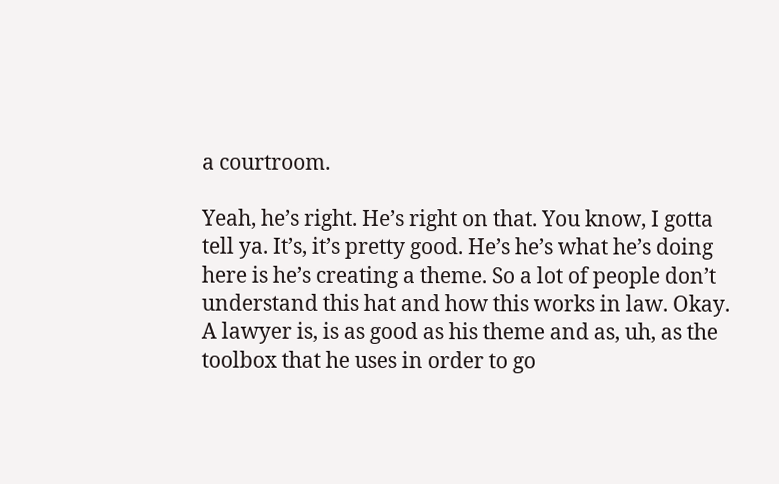a courtroom.

Yeah, he’s right. He’s right on that. You know, I gotta tell ya. It’s, it’s pretty good. He’s he’s what he’s doing here is he’s creating a theme. So a lot of people don’t understand this hat and how this works in law. Okay. A lawyer is, is as good as his theme and as, uh, as the toolbox that he uses in order to go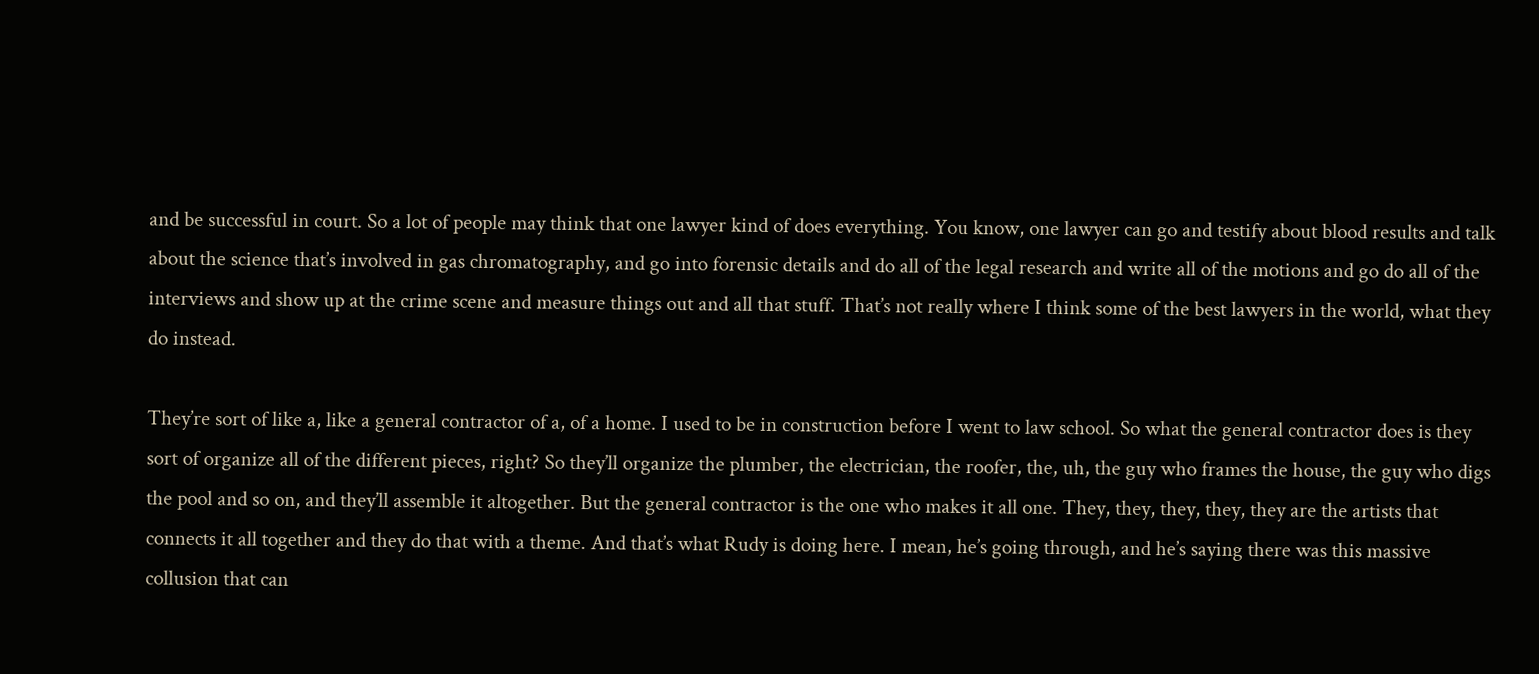and be successful in court. So a lot of people may think that one lawyer kind of does everything. You know, one lawyer can go and testify about blood results and talk about the science that’s involved in gas chromatography, and go into forensic details and do all of the legal research and write all of the motions and go do all of the interviews and show up at the crime scene and measure things out and all that stuff. That’s not really where I think some of the best lawyers in the world, what they do instead.

They’re sort of like a, like a general contractor of a, of a home. I used to be in construction before I went to law school. So what the general contractor does is they sort of organize all of the different pieces, right? So they’ll organize the plumber, the electrician, the roofer, the, uh, the guy who frames the house, the guy who digs the pool and so on, and they’ll assemble it altogether. But the general contractor is the one who makes it all one. They, they, they, they, they are the artists that connects it all together and they do that with a theme. And that’s what Rudy is doing here. I mean, he’s going through, and he’s saying there was this massive collusion that can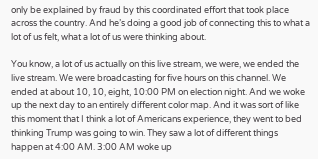only be explained by fraud by this coordinated effort that took place across the country. And he’s doing a good job of connecting this to what a lot of us felt, what a lot of us were thinking about.

You know, a lot of us actually on this live stream, we were, we ended the live stream. We were broadcasting for five hours on this channel. We ended at about 10, 10, eight, 10:00 PM on election night. And we woke up the next day to an entirely different color map. And it was sort of like this moment that I think a lot of Americans experience, they went to bed thinking Trump was going to win. They saw a lot of different things happen at 4:00 AM. 3:00 AM woke up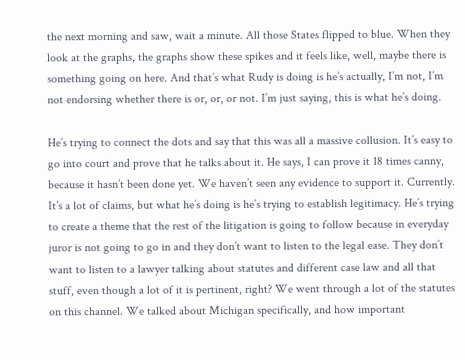the next morning and saw, wait a minute. All those States flipped to blue. When they look at the graphs, the graphs show these spikes and it feels like, well, maybe there is something going on here. And that’s what Rudy is doing is he’s actually, I’m not, I’m not endorsing whether there is or, or, or not. I’m just saying, this is what he’s doing.

He’s trying to connect the dots and say that this was all a massive collusion. It’s easy to go into court and prove that he talks about it. He says, I can prove it 18 times canny, because it hasn’t been done yet. We haven’t seen any evidence to support it. Currently. It’s a lot of claims, but what he’s doing is he’s trying to establish legitimacy. He’s trying to create a theme that the rest of the litigation is going to follow because in everyday juror is not going to go in and they don’t want to listen to the legal ease. They don’t want to listen to a lawyer talking about statutes and different case law and all that stuff, even though a lot of it is pertinent, right? We went through a lot of the statutes on this channel. We talked about Michigan specifically, and how important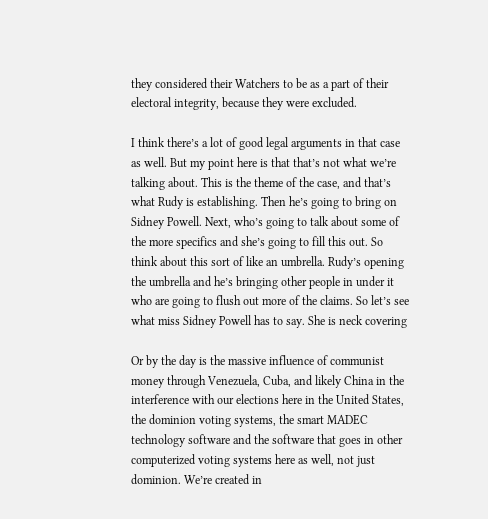they considered their Watchers to be as a part of their electoral integrity, because they were excluded.

I think there’s a lot of good legal arguments in that case as well. But my point here is that that’s not what we’re talking about. This is the theme of the case, and that’s what Rudy is establishing. Then he’s going to bring on Sidney Powell. Next, who’s going to talk about some of the more specifics and she’s going to fill this out. So think about this sort of like an umbrella. Rudy’s opening the umbrella and he’s bringing other people in under it who are going to flush out more of the claims. So let’s see what miss Sidney Powell has to say. She is neck covering

Or by the day is the massive influence of communist money through Venezuela, Cuba, and likely China in the interference with our elections here in the United States, the dominion voting systems, the smart MADEC technology software and the software that goes in other computerized voting systems here as well, not just dominion. We’re created in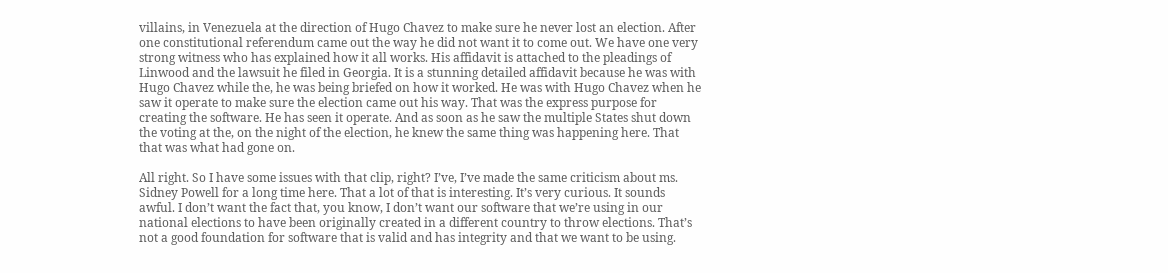villains, in Venezuela at the direction of Hugo Chavez to make sure he never lost an election. After one constitutional referendum came out the way he did not want it to come out. We have one very strong witness who has explained how it all works. His affidavit is attached to the pleadings of Linwood and the lawsuit he filed in Georgia. It is a stunning detailed affidavit because he was with Hugo Chavez while the, he was being briefed on how it worked. He was with Hugo Chavez when he saw it operate to make sure the election came out his way. That was the express purpose for creating the software. He has seen it operate. And as soon as he saw the multiple States shut down the voting at the, on the night of the election, he knew the same thing was happening here. That that was what had gone on.

All right. So I have some issues with that clip, right? I’ve, I’ve made the same criticism about ms. Sidney Powell for a long time here. That a lot of that is interesting. It’s very curious. It sounds awful. I don’t want the fact that, you know, I don’t want our software that we’re using in our national elections to have been originally created in a different country to throw elections. That’s not a good foundation for software that is valid and has integrity and that we want to be using.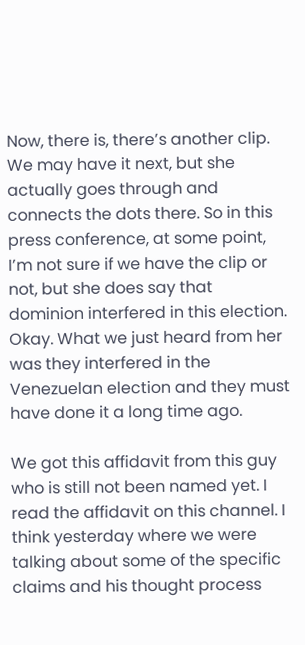Now, there is, there’s another clip. We may have it next, but she actually goes through and connects the dots there. So in this press conference, at some point, I’m not sure if we have the clip or not, but she does say that dominion interfered in this election. Okay. What we just heard from her was they interfered in the Venezuelan election and they must have done it a long time ago.

We got this affidavit from this guy who is still not been named yet. I read the affidavit on this channel. I think yesterday where we were talking about some of the specific claims and his thought process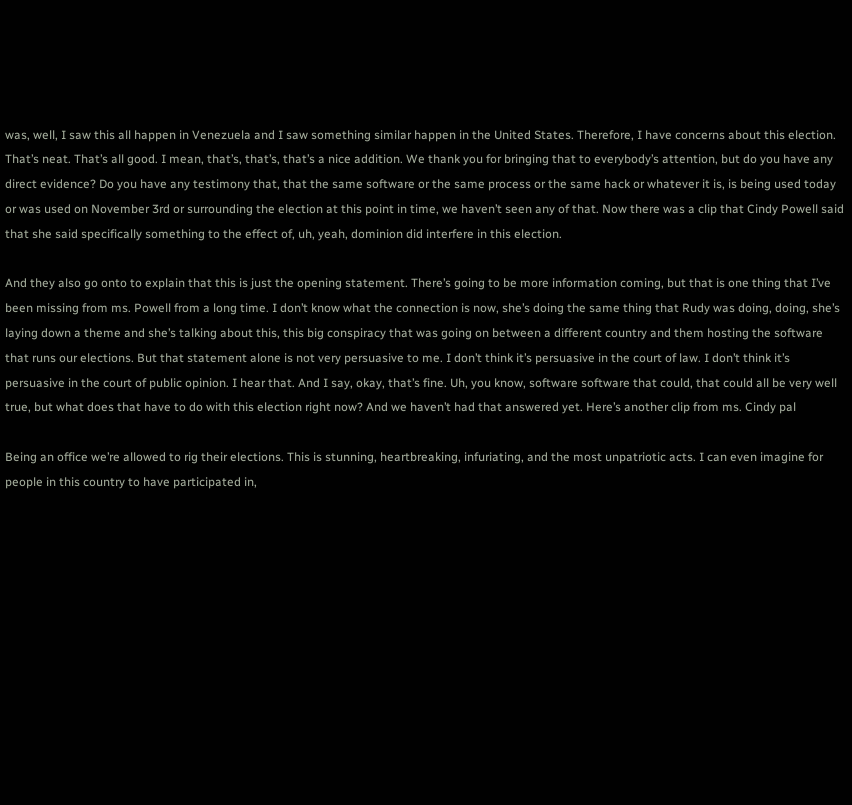was, well, I saw this all happen in Venezuela and I saw something similar happen in the United States. Therefore, I have concerns about this election. That’s neat. That’s all good. I mean, that’s, that’s, that’s a nice addition. We thank you for bringing that to everybody’s attention, but do you have any direct evidence? Do you have any testimony that, that the same software or the same process or the same hack or whatever it is, is being used today or was used on November 3rd or surrounding the election at this point in time, we haven’t seen any of that. Now there was a clip that Cindy Powell said that she said specifically something to the effect of, uh, yeah, dominion did interfere in this election.

And they also go onto to explain that this is just the opening statement. There’s going to be more information coming, but that is one thing that I’ve been missing from ms. Powell from a long time. I don’t know what the connection is now, she’s doing the same thing that Rudy was doing, doing, she’s laying down a theme and she’s talking about this, this big conspiracy that was going on between a different country and them hosting the software that runs our elections. But that statement alone is not very persuasive to me. I don’t think it’s persuasive in the court of law. I don’t think it’s persuasive in the court of public opinion. I hear that. And I say, okay, that’s fine. Uh, you know, software software that could, that could all be very well true, but what does that have to do with this election right now? And we haven’t had that answered yet. Here’s another clip from ms. Cindy pal

Being an office we’re allowed to rig their elections. This is stunning, heartbreaking, infuriating, and the most unpatriotic acts. I can even imagine for people in this country to have participated in,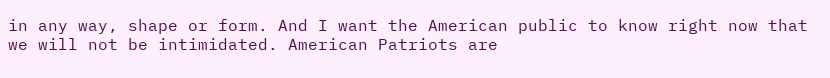in any way, shape or form. And I want the American public to know right now that we will not be intimidated. American Patriots are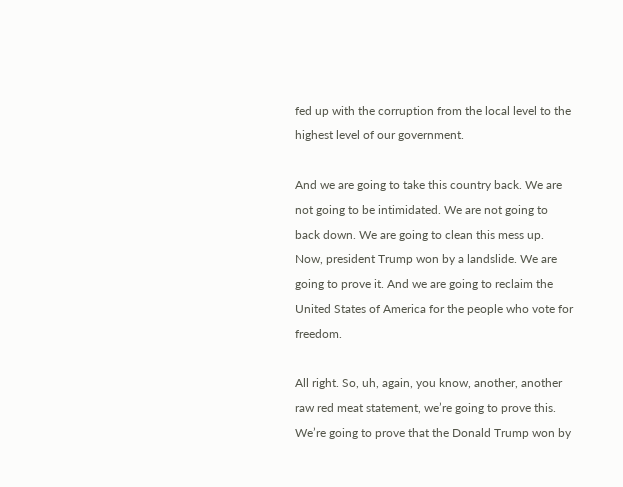fed up with the corruption from the local level to the highest level of our government.

And we are going to take this country back. We are not going to be intimidated. We are not going to back down. We are going to clean this mess up. Now, president Trump won by a landslide. We are going to prove it. And we are going to reclaim the United States of America for the people who vote for freedom.

All right. So, uh, again, you know, another, another raw red meat statement, we’re going to prove this. We’re going to prove that the Donald Trump won by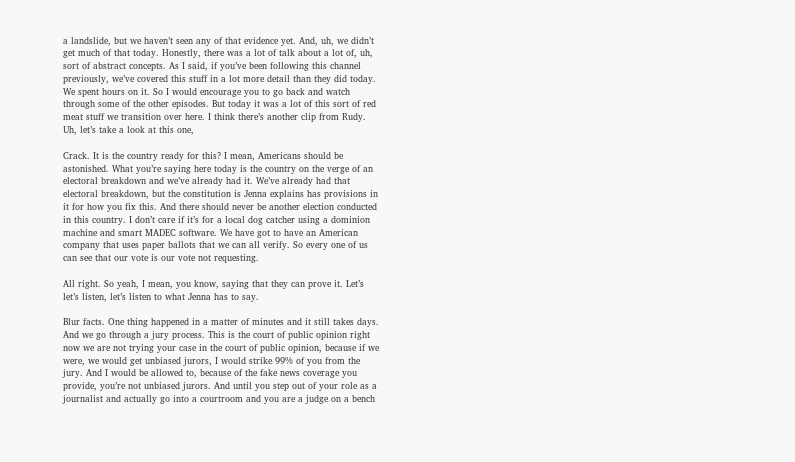a landslide, but we haven’t seen any of that evidence yet. And, uh, we didn’t get much of that today. Honestly, there was a lot of talk about a lot of, uh, sort of abstract concepts. As I said, if you’ve been following this channel previously, we’ve covered this stuff in a lot more detail than they did today. We spent hours on it. So I would encourage you to go back and watch through some of the other episodes. But today it was a lot of this sort of red meat stuff we transition over here. I think there’s another clip from Rudy. Uh, let’s take a look at this one,

Crack. It is the country ready for this? I mean, Americans should be astonished. What you’re saying here today is the country on the verge of an electoral breakdown and we’ve already had it. We’ve already had that electoral breakdown, but the constitution is Jenna explains has provisions in it for how you fix this. And there should never be another election conducted in this country. I don’t care if it’s for a local dog catcher using a dominion machine and smart MADEC software. We have got to have an American company that uses paper ballots that we can all verify. So every one of us can see that our vote is our vote not requesting.

All right. So yeah, I mean, you know, saying that they can prove it. Let’s let’s listen, let’s listen to what Jenna has to say.

Blur facts. One thing happened in a matter of minutes and it still takes days. And we go through a jury process. This is the court of public opinion right now we are not trying your case in the court of public opinion, because if we were, we would get unbiased jurors, I would strike 99% of you from the jury. And I would be allowed to, because of the fake news coverage you provide, you’re not unbiased jurors. And until you step out of your role as a journalist and actually go into a courtroom and you are a judge on a bench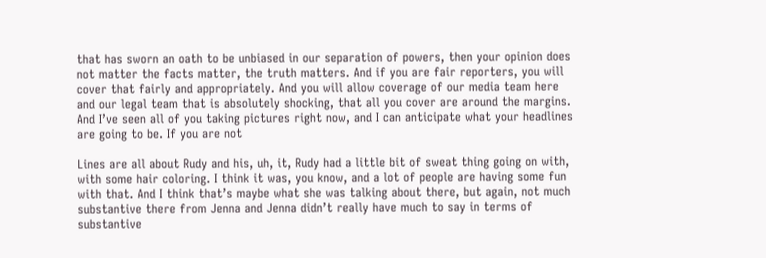that has sworn an oath to be unbiased in our separation of powers, then your opinion does not matter the facts matter, the truth matters. And if you are fair reporters, you will cover that fairly and appropriately. And you will allow coverage of our media team here and our legal team that is absolutely shocking, that all you cover are around the margins. And I’ve seen all of you taking pictures right now, and I can anticipate what your headlines are going to be. If you are not

Lines are all about Rudy and his, uh, it, Rudy had a little bit of sweat thing going on with, with some hair coloring. I think it was, you know, and a lot of people are having some fun with that. And I think that’s maybe what she was talking about there, but again, not much substantive there from Jenna and Jenna didn’t really have much to say in terms of substantive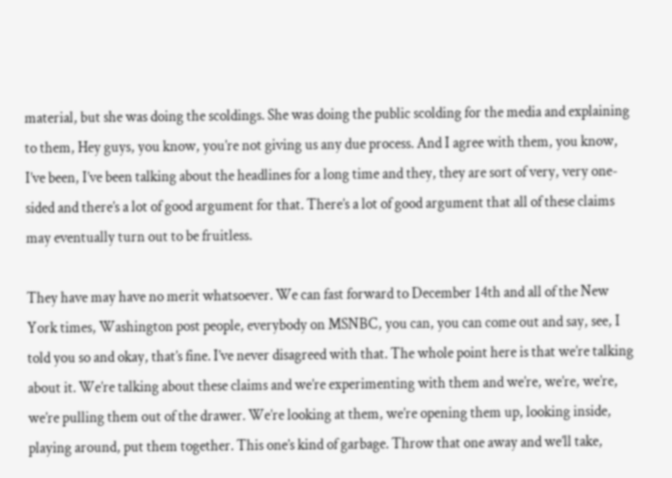material, but she was doing the scoldings. She was doing the public scolding for the media and explaining to them, Hey guys, you know, you’re not giving us any due process. And I agree with them, you know, I’ve been, I’ve been talking about the headlines for a long time and they, they are sort of very, very one-sided and there’s a lot of good argument for that. There’s a lot of good argument that all of these claims may eventually turn out to be fruitless.

They have may have no merit whatsoever. We can fast forward to December 14th and all of the New York times, Washington post people, everybody on MSNBC, you can, you can come out and say, see, I told you so and okay, that’s fine. I’ve never disagreed with that. The whole point here is that we’re talking about it. We’re talking about these claims and we’re experimenting with them and we’re, we’re, we’re, we’re pulling them out of the drawer. We’re looking at them, we’re opening them up, looking inside, playing around, put them together. This one’s kind of garbage. Throw that one away and we’ll take,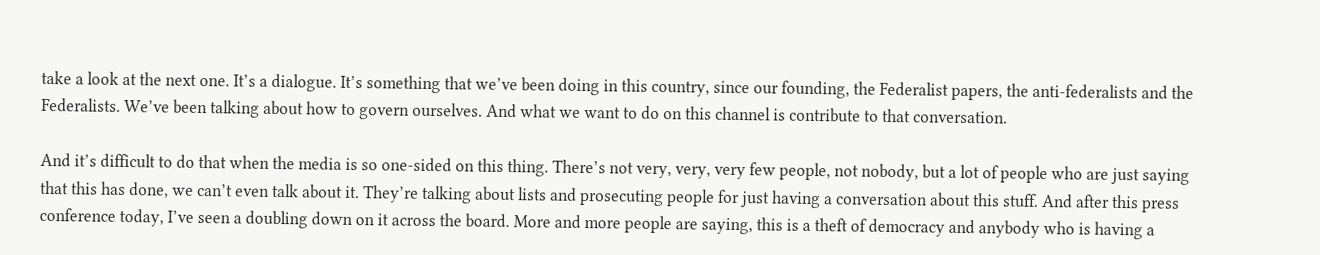take a look at the next one. It’s a dialogue. It’s something that we’ve been doing in this country, since our founding, the Federalist papers, the anti-federalists and the Federalists. We’ve been talking about how to govern ourselves. And what we want to do on this channel is contribute to that conversation.

And it’s difficult to do that when the media is so one-sided on this thing. There’s not very, very, very few people, not nobody, but a lot of people who are just saying that this has done, we can’t even talk about it. They’re talking about lists and prosecuting people for just having a conversation about this stuff. And after this press conference today, I’ve seen a doubling down on it across the board. More and more people are saying, this is a theft of democracy and anybody who is having a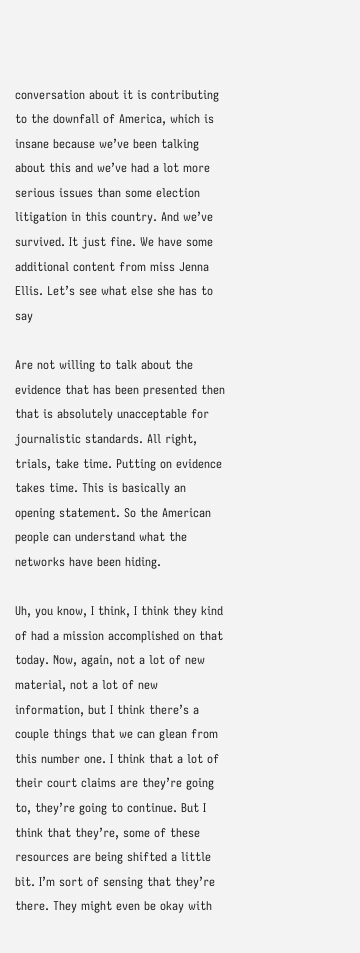conversation about it is contributing to the downfall of America, which is insane because we’ve been talking about this and we’ve had a lot more serious issues than some election litigation in this country. And we’ve survived. It just fine. We have some additional content from miss Jenna Ellis. Let’s see what else she has to say

Are not willing to talk about the evidence that has been presented then that is absolutely unacceptable for journalistic standards. All right, trials, take time. Putting on evidence takes time. This is basically an opening statement. So the American people can understand what the networks have been hiding.

Uh, you know, I think, I think they kind of had a mission accomplished on that today. Now, again, not a lot of new material, not a lot of new information, but I think there’s a couple things that we can glean from this number one. I think that a lot of their court claims are they’re going to, they’re going to continue. But I think that they’re, some of these resources are being shifted a little bit. I’m sort of sensing that they’re there. They might even be okay with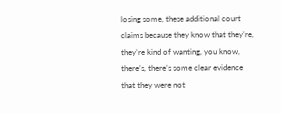losing some, these additional court claims because they know that they’re, they’re kind of wanting, you know, there’s, there’s some clear evidence that they were not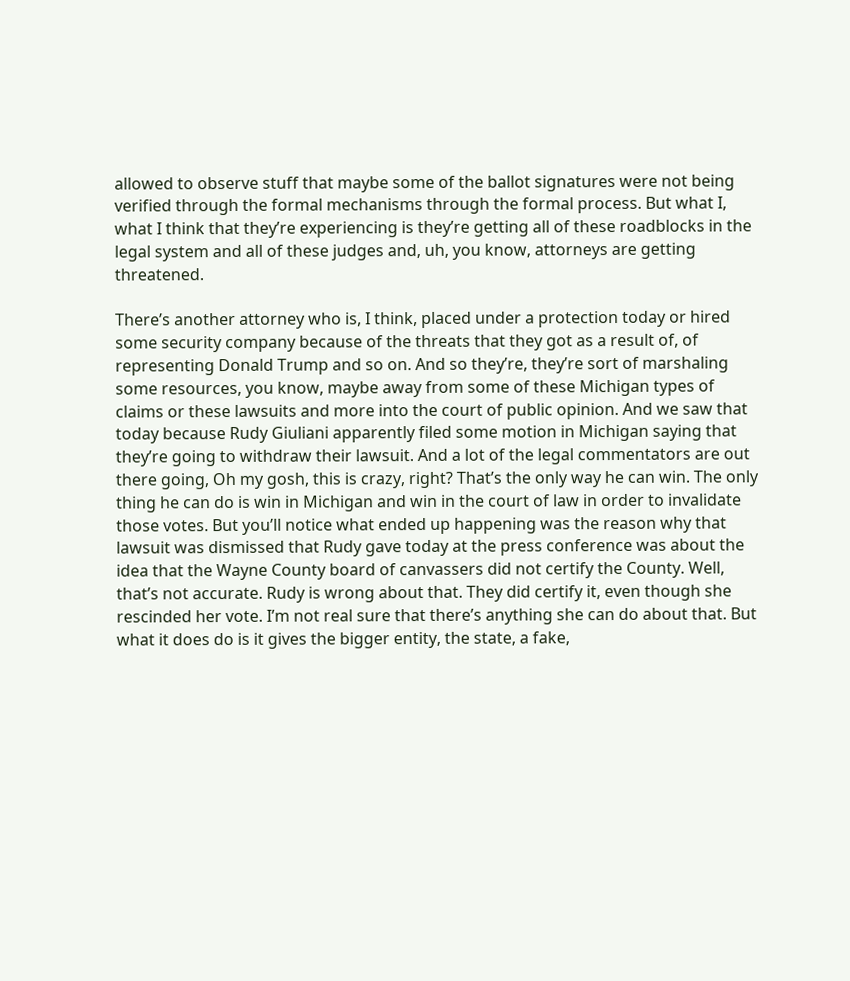allowed to observe stuff that maybe some of the ballot signatures were not being verified through the formal mechanisms through the formal process. But what I, what I think that they’re experiencing is they’re getting all of these roadblocks in the legal system and all of these judges and, uh, you know, attorneys are getting threatened.

There’s another attorney who is, I think, placed under a protection today or hired some security company because of the threats that they got as a result of, of representing Donald Trump and so on. And so they’re, they’re sort of marshaling some resources, you know, maybe away from some of these Michigan types of claims or these lawsuits and more into the court of public opinion. And we saw that today because Rudy Giuliani apparently filed some motion in Michigan saying that they’re going to withdraw their lawsuit. And a lot of the legal commentators are out there going, Oh my gosh, this is crazy, right? That’s the only way he can win. The only thing he can do is win in Michigan and win in the court of law in order to invalidate those votes. But you’ll notice what ended up happening was the reason why that lawsuit was dismissed that Rudy gave today at the press conference was about the idea that the Wayne County board of canvassers did not certify the County. Well, that’s not accurate. Rudy is wrong about that. They did certify it, even though she rescinded her vote. I’m not real sure that there’s anything she can do about that. But what it does do is it gives the bigger entity, the state, a fake,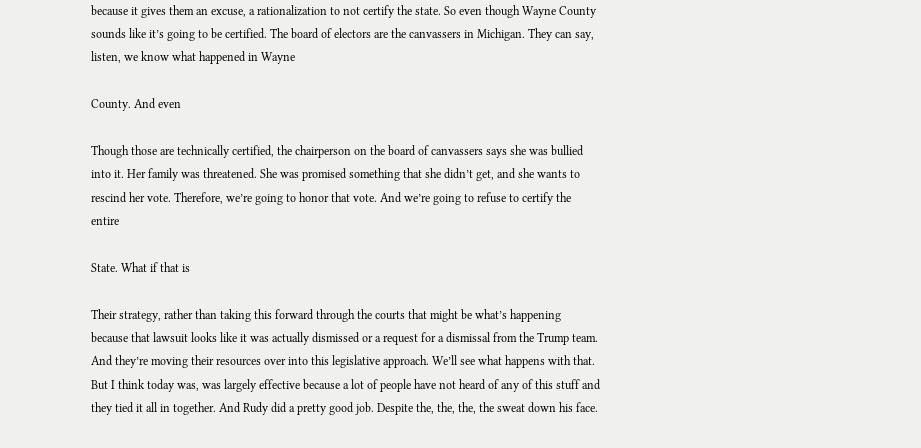because it gives them an excuse, a rationalization to not certify the state. So even though Wayne County sounds like it’s going to be certified. The board of electors are the canvassers in Michigan. They can say, listen, we know what happened in Wayne

County. And even

Though those are technically certified, the chairperson on the board of canvassers says she was bullied into it. Her family was threatened. She was promised something that she didn’t get, and she wants to rescind her vote. Therefore, we’re going to honor that vote. And we’re going to refuse to certify the entire

State. What if that is

Their strategy, rather than taking this forward through the courts that might be what’s happening because that lawsuit looks like it was actually dismissed or a request for a dismissal from the Trump team. And they’re moving their resources over into this legislative approach. We’ll see what happens with that. But I think today was, was largely effective because a lot of people have not heard of any of this stuff and they tied it all in together. And Rudy did a pretty good job. Despite the, the, the, the sweat down his face.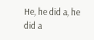He, he did a, he did a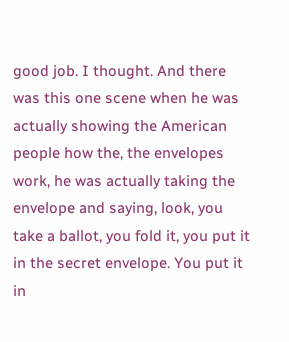good job. I thought. And there was this one scene when he was actually showing the American people how the, the envelopes work, he was actually taking the envelope and saying, look, you take a ballot, you fold it, you put it in the secret envelope. You put it in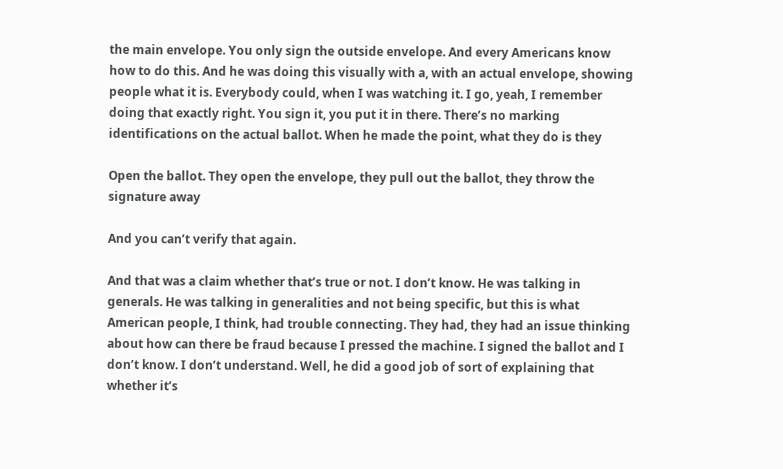the main envelope. You only sign the outside envelope. And every Americans know how to do this. And he was doing this visually with a, with an actual envelope, showing people what it is. Everybody could, when I was watching it. I go, yeah, I remember doing that exactly right. You sign it, you put it in there. There’s no marking identifications on the actual ballot. When he made the point, what they do is they

Open the ballot. They open the envelope, they pull out the ballot, they throw the signature away

And you can’t verify that again.

And that was a claim whether that’s true or not. I don’t know. He was talking in generals. He was talking in generalities and not being specific, but this is what American people, I think, had trouble connecting. They had, they had an issue thinking about how can there be fraud because I pressed the machine. I signed the ballot and I don’t know. I don’t understand. Well, he did a good job of sort of explaining that whether it’s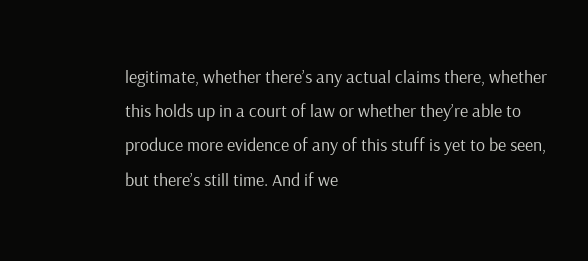legitimate, whether there’s any actual claims there, whether this holds up in a court of law or whether they’re able to produce more evidence of any of this stuff is yet to be seen, but there’s still time. And if we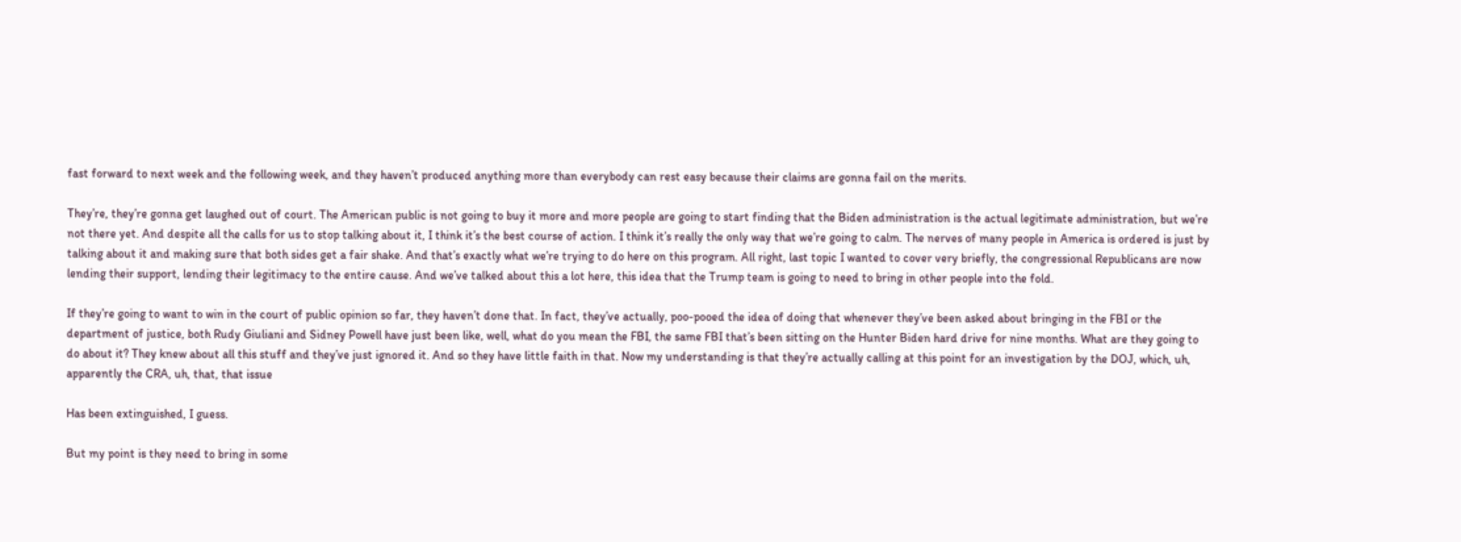fast forward to next week and the following week, and they haven’t produced anything more than everybody can rest easy because their claims are gonna fail on the merits.

They’re, they’re gonna get laughed out of court. The American public is not going to buy it more and more people are going to start finding that the Biden administration is the actual legitimate administration, but we’re not there yet. And despite all the calls for us to stop talking about it, I think it’s the best course of action. I think it’s really the only way that we’re going to calm. The nerves of many people in America is ordered is just by talking about it and making sure that both sides get a fair shake. And that’s exactly what we’re trying to do here on this program. All right, last topic I wanted to cover very briefly, the congressional Republicans are now lending their support, lending their legitimacy to the entire cause. And we’ve talked about this a lot here, this idea that the Trump team is going to need to bring in other people into the fold.

If they’re going to want to win in the court of public opinion so far, they haven’t done that. In fact, they’ve actually, poo-pooed the idea of doing that whenever they’ve been asked about bringing in the FBI or the department of justice, both Rudy Giuliani and Sidney Powell have just been like, well, what do you mean the FBI, the same FBI that’s been sitting on the Hunter Biden hard drive for nine months. What are they going to do about it? They knew about all this stuff and they’ve just ignored it. And so they have little faith in that. Now my understanding is that they’re actually calling at this point for an investigation by the DOJ, which, uh, apparently the CRA, uh, that, that issue

Has been extinguished, I guess.

But my point is they need to bring in some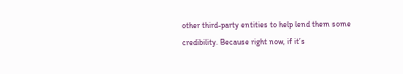other third-party entities to help lend them some credibility. Because right now, if it’s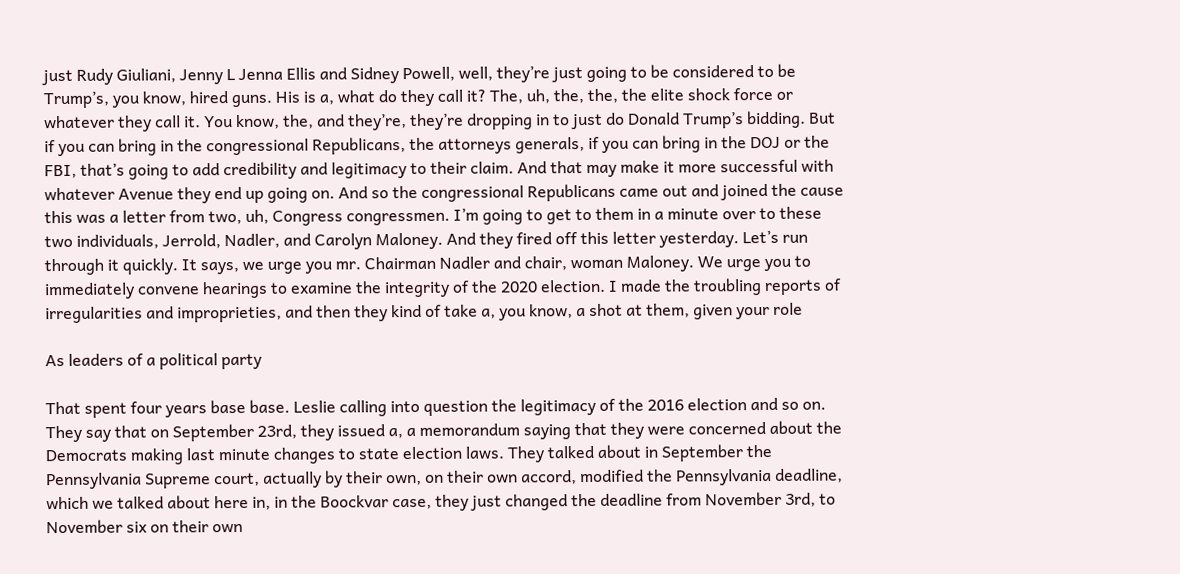just Rudy Giuliani, Jenny L Jenna Ellis and Sidney Powell, well, they’re just going to be considered to be Trump’s, you know, hired guns. His is a, what do they call it? The, uh, the, the, the elite shock force or whatever they call it. You know, the, and they’re, they’re dropping in to just do Donald Trump’s bidding. But if you can bring in the congressional Republicans, the attorneys generals, if you can bring in the DOJ or the FBI, that’s going to add credibility and legitimacy to their claim. And that may make it more successful with whatever Avenue they end up going on. And so the congressional Republicans came out and joined the cause this was a letter from two, uh, Congress congressmen. I’m going to get to them in a minute over to these two individuals, Jerrold, Nadler, and Carolyn Maloney. And they fired off this letter yesterday. Let’s run through it quickly. It says, we urge you mr. Chairman Nadler and chair, woman Maloney. We urge you to immediately convene hearings to examine the integrity of the 2020 election. I made the troubling reports of irregularities and improprieties, and then they kind of take a, you know, a shot at them, given your role

As leaders of a political party

That spent four years base base. Leslie calling into question the legitimacy of the 2016 election and so on. They say that on September 23rd, they issued a, a memorandum saying that they were concerned about the Democrats making last minute changes to state election laws. They talked about in September the Pennsylvania Supreme court, actually by their own, on their own accord, modified the Pennsylvania deadline, which we talked about here in, in the Boockvar case, they just changed the deadline from November 3rd, to November six on their own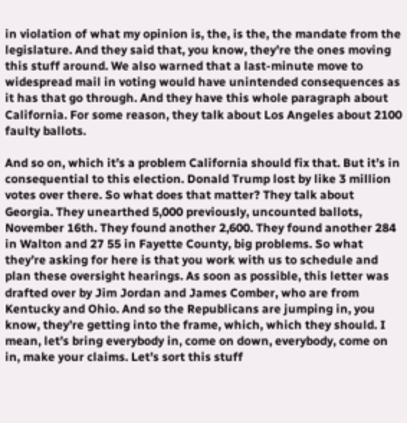in violation of what my opinion is, the, is the, the mandate from the legislature. And they said that, you know, they’re the ones moving this stuff around. We also warned that a last-minute move to widespread mail in voting would have unintended consequences as it has that go through. And they have this whole paragraph about California. For some reason, they talk about Los Angeles about 2100 faulty ballots.

And so on, which it’s a problem California should fix that. But it’s in consequential to this election. Donald Trump lost by like 3 million votes over there. So what does that matter? They talk about Georgia. They unearthed 5,000 previously, uncounted ballots, November 16th. They found another 2,600. They found another 284 in Walton and 27 55 in Fayette County, big problems. So what they’re asking for here is that you work with us to schedule and plan these oversight hearings. As soon as possible, this letter was drafted over by Jim Jordan and James Comber, who are from Kentucky and Ohio. And so the Republicans are jumping in, you know, they’re getting into the frame, which, which they should. I mean, let’s bring everybody in, come on down, everybody, come on in, make your claims. Let’s sort this stuff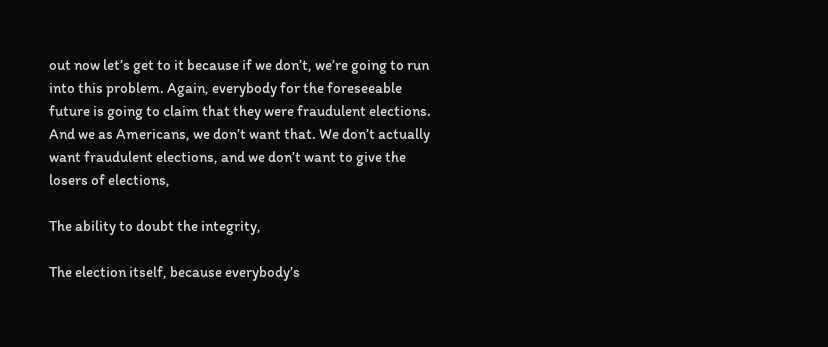out now let’s get to it because if we don’t, we’re going to run into this problem. Again, everybody for the foreseeable future is going to claim that they were fraudulent elections. And we as Americans, we don’t want that. We don’t actually want fraudulent elections, and we don’t want to give the losers of elections,

The ability to doubt the integrity,

The election itself, because everybody’s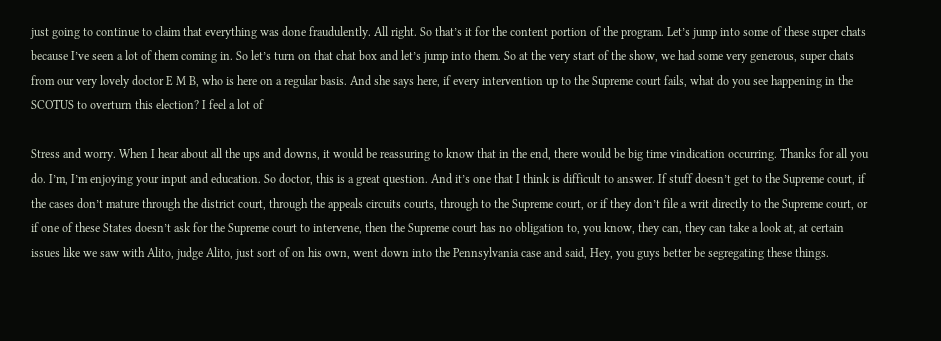just going to continue to claim that everything was done fraudulently. All right. So that’s it for the content portion of the program. Let’s jump into some of these super chats because I’ve seen a lot of them coming in. So let’s turn on that chat box and let’s jump into them. So at the very start of the show, we had some very generous, super chats from our very lovely doctor E M B, who is here on a regular basis. And she says here, if every intervention up to the Supreme court fails, what do you see happening in the SCOTUS to overturn this election? I feel a lot of

Stress and worry. When I hear about all the ups and downs, it would be reassuring to know that in the end, there would be big time vindication occurring. Thanks for all you do. I’m, I’m enjoying your input and education. So doctor, this is a great question. And it’s one that I think is difficult to answer. If stuff doesn’t get to the Supreme court, if the cases don’t mature through the district court, through the appeals circuits courts, through to the Supreme court, or if they don’t file a writ directly to the Supreme court, or if one of these States doesn’t ask for the Supreme court to intervene, then the Supreme court has no obligation to, you know, they can, they can take a look at, at certain issues like we saw with Alito, judge Alito, just sort of on his own, went down into the Pennsylvania case and said, Hey, you guys better be segregating these things.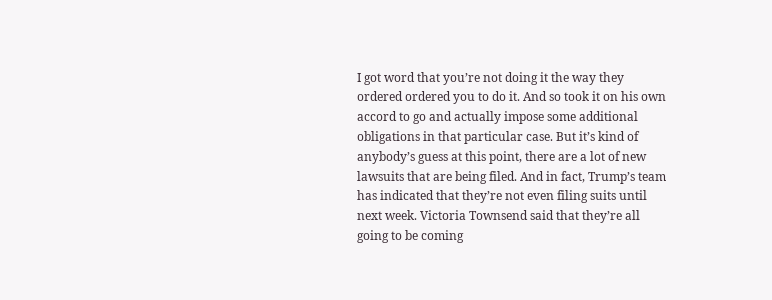I got word that you’re not doing it the way they ordered ordered you to do it. And so took it on his own accord to go and actually impose some additional obligations in that particular case. But it’s kind of anybody’s guess at this point, there are a lot of new lawsuits that are being filed. And in fact, Trump’s team has indicated that they’re not even filing suits until next week. Victoria Townsend said that they’re all going to be coming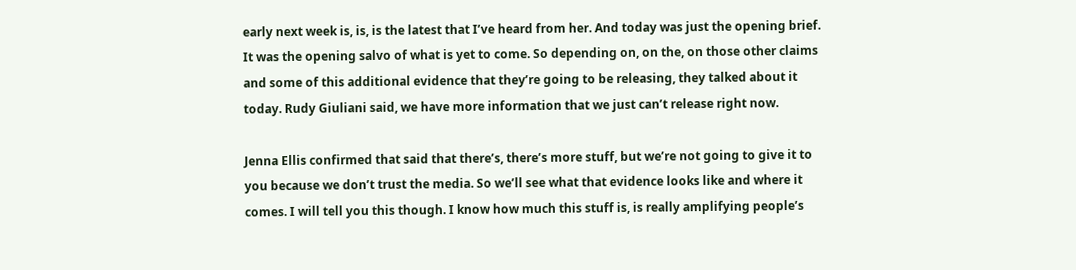early next week is, is, is the latest that I’ve heard from her. And today was just the opening brief. It was the opening salvo of what is yet to come. So depending on, on the, on those other claims and some of this additional evidence that they’re going to be releasing, they talked about it today. Rudy Giuliani said, we have more information that we just can’t release right now.

Jenna Ellis confirmed that said that there’s, there’s more stuff, but we’re not going to give it to you because we don’t trust the media. So we’ll see what that evidence looks like and where it comes. I will tell you this though. I know how much this stuff is, is really amplifying people’s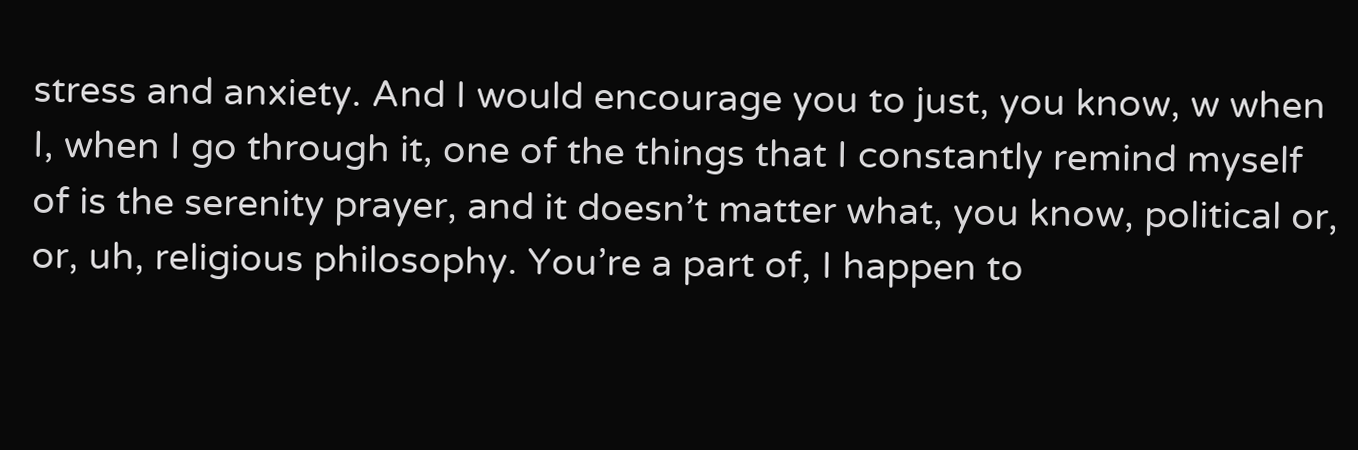stress and anxiety. And I would encourage you to just, you know, w when I, when I go through it, one of the things that I constantly remind myself of is the serenity prayer, and it doesn’t matter what, you know, political or, or, uh, religious philosophy. You’re a part of, I happen to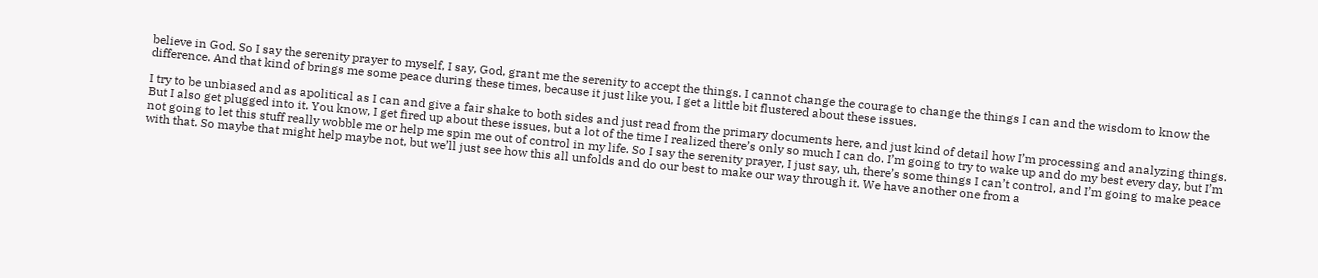believe in God. So I say the serenity prayer to myself, I say, God, grant me the serenity to accept the things. I cannot change the courage to change the things I can and the wisdom to know the difference. And that kind of brings me some peace during these times, because it just like you, I get a little bit flustered about these issues.

I try to be unbiased and as apolitical as I can and give a fair shake to both sides and just read from the primary documents here, and just kind of detail how I’m processing and analyzing things. But I also get plugged into it. You know, I get fired up about these issues, but a lot of the time I realized there’s only so much I can do. I’m going to try to wake up and do my best every day, but I’m not going to let this stuff really wobble me or help me spin me out of control in my life. So I say the serenity prayer, I just say, uh, there’s some things I can’t control, and I’m going to make peace with that. So maybe that might help maybe not, but we’ll just see how this all unfolds and do our best to make our way through it. We have another one from a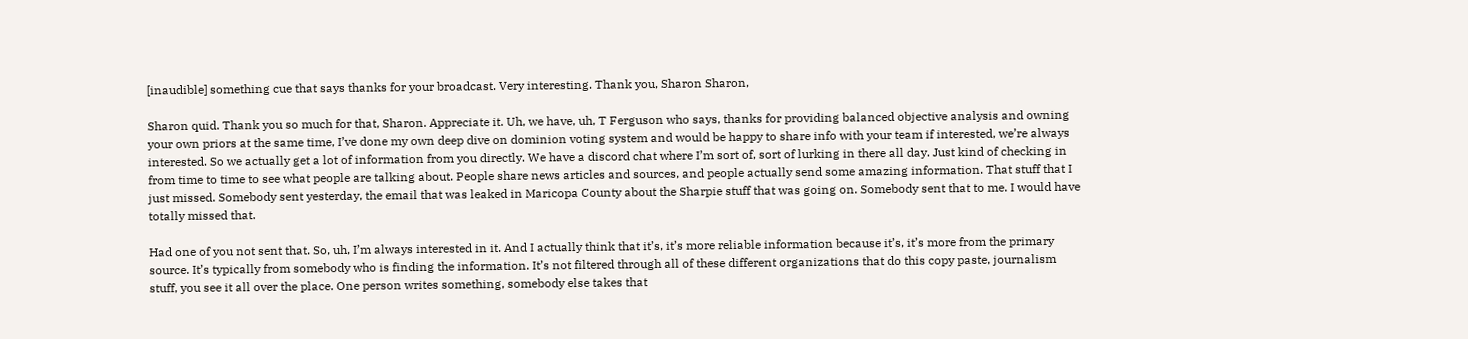[inaudible] something cue that says thanks for your broadcast. Very interesting. Thank you, Sharon Sharon,

Sharon quid. Thank you so much for that, Sharon. Appreciate it. Uh, we have, uh, T Ferguson who says, thanks for providing balanced objective analysis and owning your own priors at the same time, I’ve done my own deep dive on dominion voting system and would be happy to share info with your team if interested, we’re always interested. So we actually get a lot of information from you directly. We have a discord chat where I’m sort of, sort of lurking in there all day. Just kind of checking in from time to time to see what people are talking about. People share news articles and sources, and people actually send some amazing information. That stuff that I just missed. Somebody sent yesterday, the email that was leaked in Maricopa County about the Sharpie stuff that was going on. Somebody sent that to me. I would have totally missed that.

Had one of you not sent that. So, uh, I’m always interested in it. And I actually think that it’s, it’s more reliable information because it’s, it’s more from the primary source. It’s typically from somebody who is finding the information. It’s not filtered through all of these different organizations that do this copy paste, journalism stuff, you see it all over the place. One person writes something, somebody else takes that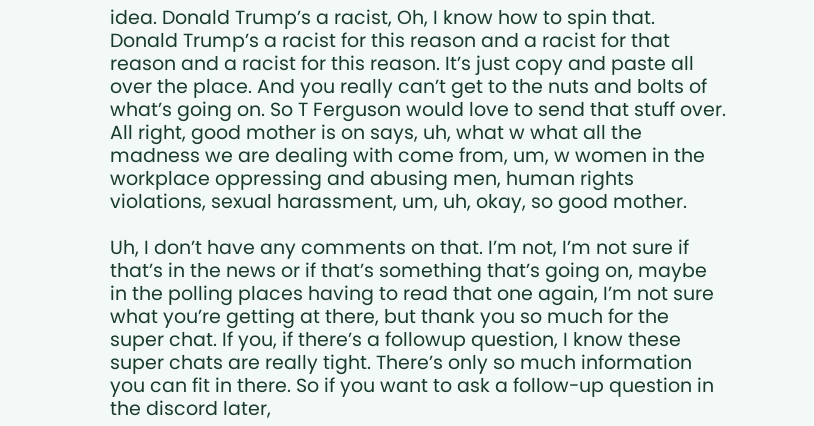idea. Donald Trump’s a racist, Oh, I know how to spin that. Donald Trump’s a racist for this reason and a racist for that reason and a racist for this reason. It’s just copy and paste all over the place. And you really can’t get to the nuts and bolts of what’s going on. So T Ferguson would love to send that stuff over. All right, good mother is on says, uh, what w what all the madness we are dealing with come from, um, w women in the workplace oppressing and abusing men, human rights violations, sexual harassment, um, uh, okay, so good mother.

Uh, I don’t have any comments on that. I’m not, I’m not sure if that’s in the news or if that’s something that’s going on, maybe in the polling places having to read that one again, I’m not sure what you’re getting at there, but thank you so much for the super chat. If you, if there’s a followup question, I know these super chats are really tight. There’s only so much information you can fit in there. So if you want to ask a follow-up question in the discord later,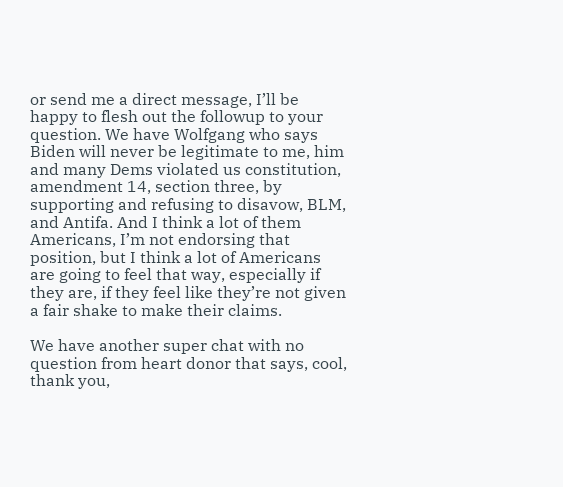or send me a direct message, I’ll be happy to flesh out the followup to your question. We have Wolfgang who says Biden will never be legitimate to me, him and many Dems violated us constitution, amendment 14, section three, by supporting and refusing to disavow, BLM, and Antifa. And I think a lot of them Americans, I’m not endorsing that position, but I think a lot of Americans are going to feel that way, especially if they are, if they feel like they’re not given a fair shake to make their claims.

We have another super chat with no question from heart donor that says, cool, thank you,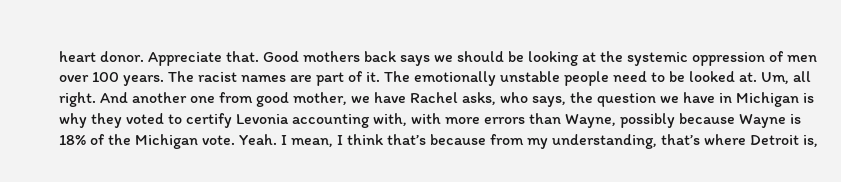heart donor. Appreciate that. Good mothers back says we should be looking at the systemic oppression of men over 100 years. The racist names are part of it. The emotionally unstable people need to be looked at. Um, all right. And another one from good mother, we have Rachel asks, who says, the question we have in Michigan is why they voted to certify Levonia accounting with, with more errors than Wayne, possibly because Wayne is 18% of the Michigan vote. Yeah. I mean, I think that’s because from my understanding, that’s where Detroit is,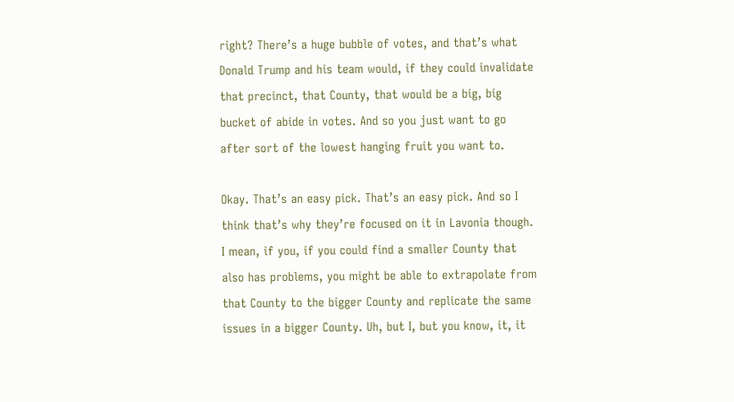right? There’s a huge bubble of votes, and that’s what Donald Trump and his team would, if they could invalidate that precinct, that County, that would be a big, big bucket of abide in votes. And so you just want to go after sort of the lowest hanging fruit you want to.

Okay. That’s an easy pick. That’s an easy pick. And so I think that’s why they’re focused on it in Lavonia though. I mean, if you, if you could find a smaller County that also has problems, you might be able to extrapolate from that County to the bigger County and replicate the same issues in a bigger County. Uh, but I, but you know, it, it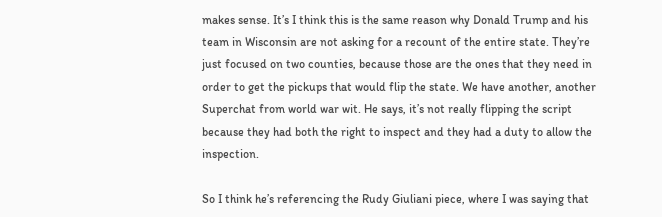makes sense. It’s I think this is the same reason why Donald Trump and his team in Wisconsin are not asking for a recount of the entire state. They’re just focused on two counties, because those are the ones that they need in order to get the pickups that would flip the state. We have another, another Superchat from world war wit. He says, it’s not really flipping the script because they had both the right to inspect and they had a duty to allow the inspection.

So I think he’s referencing the Rudy Giuliani piece, where I was saying that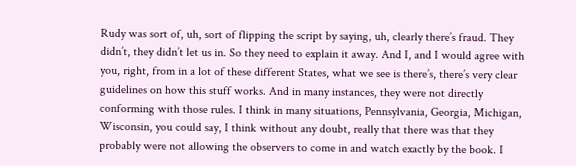Rudy was sort of, uh, sort of flipping the script by saying, uh, clearly there’s fraud. They didn’t, they didn’t let us in. So they need to explain it away. And I, and I would agree with you, right, from in a lot of these different States, what we see is there’s, there’s very clear guidelines on how this stuff works. And in many instances, they were not directly conforming with those rules. I think in many situations, Pennsylvania, Georgia, Michigan, Wisconsin, you could say, I think without any doubt, really that there was that they probably were not allowing the observers to come in and watch exactly by the book. I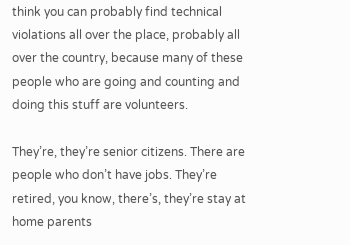think you can probably find technical violations all over the place, probably all over the country, because many of these people who are going and counting and doing this stuff are volunteers.

They’re, they’re senior citizens. There are people who don’t have jobs. They’re retired, you know, there’s, they’re stay at home parents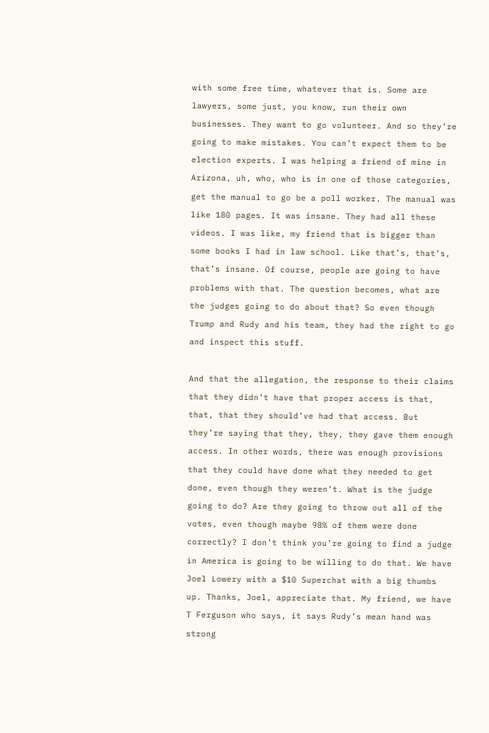with some free time, whatever that is. Some are lawyers, some just, you know, run their own businesses. They want to go volunteer. And so they’re going to make mistakes. You can’t expect them to be election experts. I was helping a friend of mine in Arizona, uh, who, who is in one of those categories, get the manual to go be a poll worker. The manual was like 180 pages. It was insane. They had all these videos. I was like, my friend that is bigger than some books I had in law school. Like that’s, that’s, that’s insane. Of course, people are going to have problems with that. The question becomes, what are the judges going to do about that? So even though Trump and Rudy and his team, they had the right to go and inspect this stuff.

And that the allegation, the response to their claims that they didn’t have that proper access is that, that, that they should’ve had that access. But they’re saying that they, they, they gave them enough access. In other words, there was enough provisions that they could have done what they needed to get done, even though they weren’t. What is the judge going to do? Are they going to throw out all of the votes, even though maybe 98% of them were done correctly? I don’t think you’re going to find a judge in America is going to be willing to do that. We have Joel Lowery with a $10 Superchat with a big thumbs up. Thanks, Joel, appreciate that. My friend, we have T Ferguson who says, it says Rudy’s mean hand was strong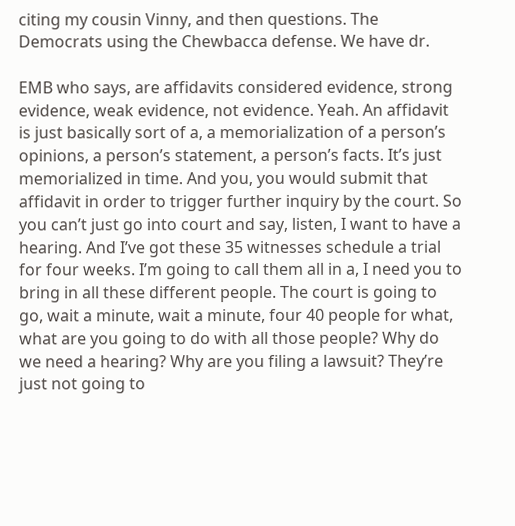citing my cousin Vinny, and then questions. The Democrats using the Chewbacca defense. We have dr.

EMB who says, are affidavits considered evidence, strong evidence, weak evidence, not evidence. Yeah. An affidavit is just basically sort of a, a memorialization of a person’s opinions, a person’s statement, a person’s facts. It’s just memorialized in time. And you, you would submit that affidavit in order to trigger further inquiry by the court. So you can’t just go into court and say, listen, I want to have a hearing. And I’ve got these 35 witnesses schedule a trial for four weeks. I’m going to call them all in a, I need you to bring in all these different people. The court is going to go, wait a minute, wait a minute, four 40 people for what, what are you going to do with all those people? Why do we need a hearing? Why are you filing a lawsuit? They’re just not going to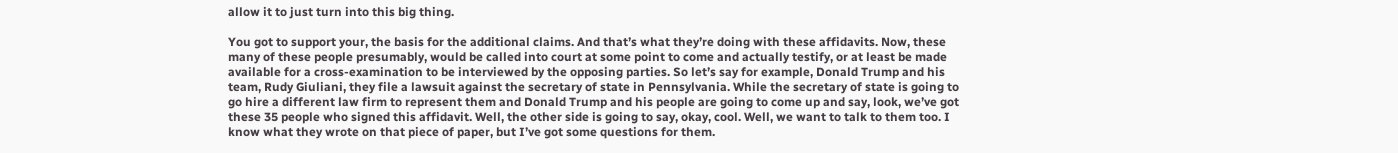allow it to just turn into this big thing.

You got to support your, the basis for the additional claims. And that’s what they’re doing with these affidavits. Now, these many of these people presumably, would be called into court at some point to come and actually testify, or at least be made available for a cross-examination to be interviewed by the opposing parties. So let’s say for example, Donald Trump and his team, Rudy Giuliani, they file a lawsuit against the secretary of state in Pennsylvania. While the secretary of state is going to go hire a different law firm to represent them and Donald Trump and his people are going to come up and say, look, we’ve got these 35 people who signed this affidavit. Well, the other side is going to say, okay, cool. Well, we want to talk to them too. I know what they wrote on that piece of paper, but I’ve got some questions for them.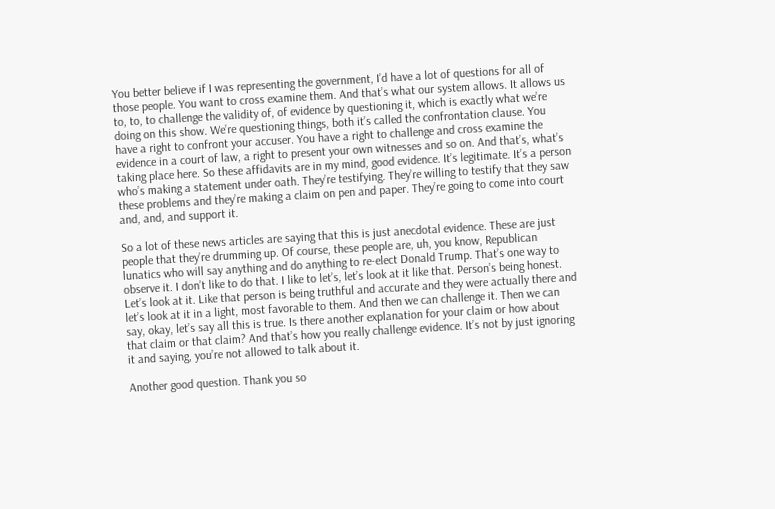You better believe if I was representing the government, I’d have a lot of questions for all of those people. You want to cross examine them. And that’s what our system allows. It allows us to, to, to challenge the validity of, of evidence by questioning it, which is exactly what we’re doing on this show. We’re questioning things, both it’s called the confrontation clause. You have a right to confront your accuser. You have a right to challenge and cross examine the evidence in a court of law, a right to present your own witnesses and so on. And that’s, what’s taking place here. So these affidavits are in my mind, good evidence. It’s legitimate. It’s a person who’s making a statement under oath. They’re testifying. They’re willing to testify that they saw these problems and they’re making a claim on pen and paper. They’re going to come into court and, and, and support it.

So a lot of these news articles are saying that this is just anecdotal evidence. These are just people that they’re drumming up. Of course, these people are, uh, you know, Republican lunatics who will say anything and do anything to re-elect Donald Trump. That’s one way to observe it. I don’t like to do that. I like to let’s, let’s look at it like that. Person’s being honest. Let’s look at it. Like that person is being truthful and accurate and they were actually there and let’s look at it in a light, most favorable to them. And then we can challenge it. Then we can say, okay, let’s say all this is true. Is there another explanation for your claim or how about that claim or that claim? And that’s how you really challenge evidence. It’s not by just ignoring it and saying, you’re not allowed to talk about it.

Another good question. Thank you so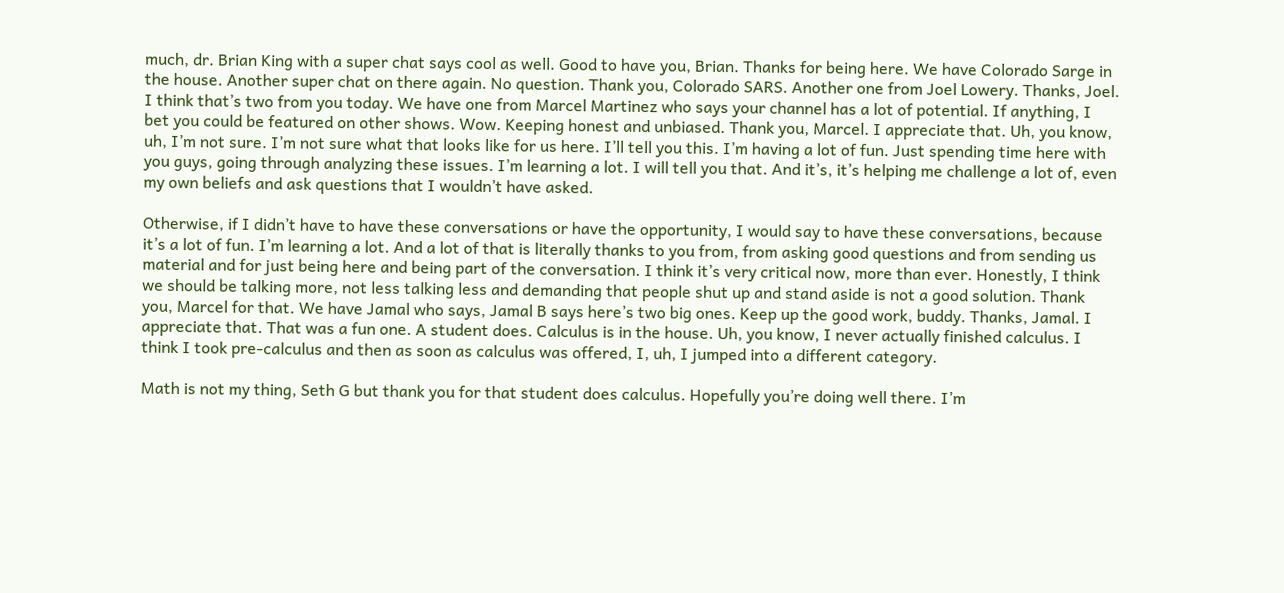much, dr. Brian King with a super chat says cool as well. Good to have you, Brian. Thanks for being here. We have Colorado Sarge in the house. Another super chat on there again. No question. Thank you, Colorado SARS. Another one from Joel Lowery. Thanks, Joel. I think that’s two from you today. We have one from Marcel Martinez who says your channel has a lot of potential. If anything, I bet you could be featured on other shows. Wow. Keeping honest and unbiased. Thank you, Marcel. I appreciate that. Uh, you know, uh, I’m not sure. I’m not sure what that looks like for us here. I’ll tell you this. I’m having a lot of fun. Just spending time here with you guys, going through analyzing these issues. I’m learning a lot. I will tell you that. And it’s, it’s helping me challenge a lot of, even my own beliefs and ask questions that I wouldn’t have asked.

Otherwise, if I didn’t have to have these conversations or have the opportunity, I would say to have these conversations, because it’s a lot of fun. I’m learning a lot. And a lot of that is literally thanks to you from, from asking good questions and from sending us material and for just being here and being part of the conversation. I think it’s very critical now, more than ever. Honestly, I think we should be talking more, not less talking less and demanding that people shut up and stand aside is not a good solution. Thank you, Marcel for that. We have Jamal who says, Jamal B says here’s two big ones. Keep up the good work, buddy. Thanks, Jamal. I appreciate that. That was a fun one. A student does. Calculus is in the house. Uh, you know, I never actually finished calculus. I think I took pre-calculus and then as soon as calculus was offered, I, uh, I jumped into a different category.

Math is not my thing, Seth G but thank you for that student does calculus. Hopefully you’re doing well there. I’m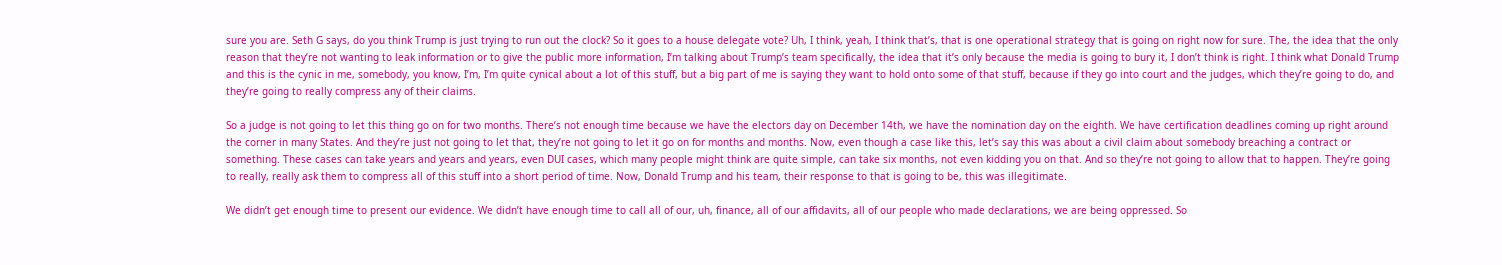sure you are. Seth G says, do you think Trump is just trying to run out the clock? So it goes to a house delegate vote? Uh, I think, yeah, I think that’s, that is one operational strategy that is going on right now for sure. The, the idea that the only reason that they’re not wanting to leak information or to give the public more information, I’m talking about Trump’s team specifically, the idea that it’s only because the media is going to bury it, I don’t think is right. I think what Donald Trump and this is the cynic in me, somebody, you know, I’m, I’m quite cynical about a lot of this stuff, but a big part of me is saying they want to hold onto some of that stuff, because if they go into court and the judges, which they’re going to do, and they’re going to really compress any of their claims.

So a judge is not going to let this thing go on for two months. There’s not enough time because we have the electors day on December 14th, we have the nomination day on the eighth. We have certification deadlines coming up right around the corner in many States. And they’re just not going to let that, they’re not going to let it go on for months and months. Now, even though a case like this, let’s say this was about a civil claim about somebody breaching a contract or something. These cases can take years and years and years, even DUI cases, which many people might think are quite simple, can take six months, not even kidding you on that. And so they’re not going to allow that to happen. They’re going to really, really ask them to compress all of this stuff into a short period of time. Now, Donald Trump and his team, their response to that is going to be, this was illegitimate.

We didn’t get enough time to present our evidence. We didn’t have enough time to call all of our, uh, finance, all of our affidavits, all of our people who made declarations, we are being oppressed. So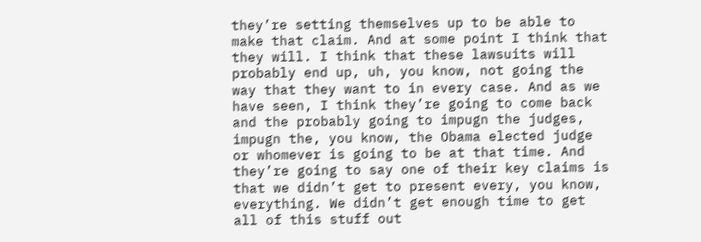they’re setting themselves up to be able to make that claim. And at some point I think that they will. I think that these lawsuits will probably end up, uh, you know, not going the way that they want to in every case. And as we have seen, I think they’re going to come back and the probably going to impugn the judges, impugn the, you know, the Obama elected judge or whomever is going to be at that time. And they’re going to say one of their key claims is that we didn’t get to present every, you know, everything. We didn’t get enough time to get all of this stuff out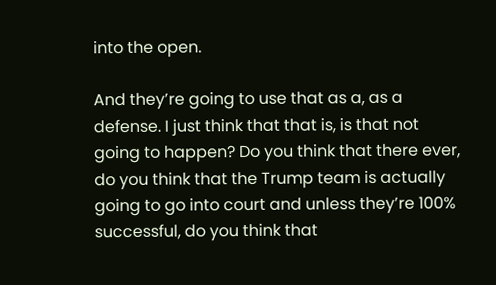into the open.

And they’re going to use that as a, as a defense. I just think that that is, is that not going to happen? Do you think that there ever, do you think that the Trump team is actually going to go into court and unless they’re 100% successful, do you think that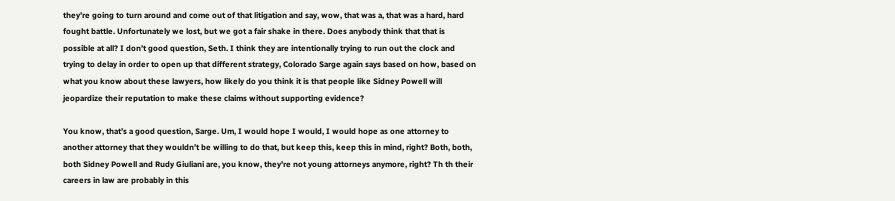they’re going to turn around and come out of that litigation and say, wow, that was a, that was a hard, hard fought battle. Unfortunately we lost, but we got a fair shake in there. Does anybody think that that is possible at all? I don’t good question, Seth. I think they are intentionally trying to run out the clock and trying to delay in order to open up that different strategy, Colorado Sarge again says based on how, based on what you know about these lawyers, how likely do you think it is that people like Sidney Powell will jeopardize their reputation to make these claims without supporting evidence?

You know, that’s a good question, Sarge. Um, I would hope I would, I would hope as one attorney to another attorney that they wouldn’t be willing to do that, but keep this, keep this in mind, right? Both, both, both Sidney Powell and Rudy Giuliani are, you know, they’re not young attorneys anymore, right? Th th their careers in law are probably in this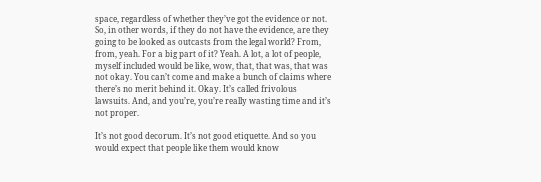space, regardless of whether they’ve got the evidence or not. So, in other words, if they do not have the evidence, are they going to be looked as outcasts from the legal world? From, from, yeah. For a big part of it? Yeah. A lot, a lot of people, myself included would be like, wow, that, that was, that was not okay. You can’t come and make a bunch of claims where there’s no merit behind it. Okay. It’s called frivolous lawsuits. And, and you’re, you’re really wasting time and it’s not proper.

It’s not good decorum. It’s not good etiquette. And so you would expect that people like them would know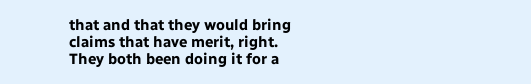that and that they would bring claims that have merit, right. They both been doing it for a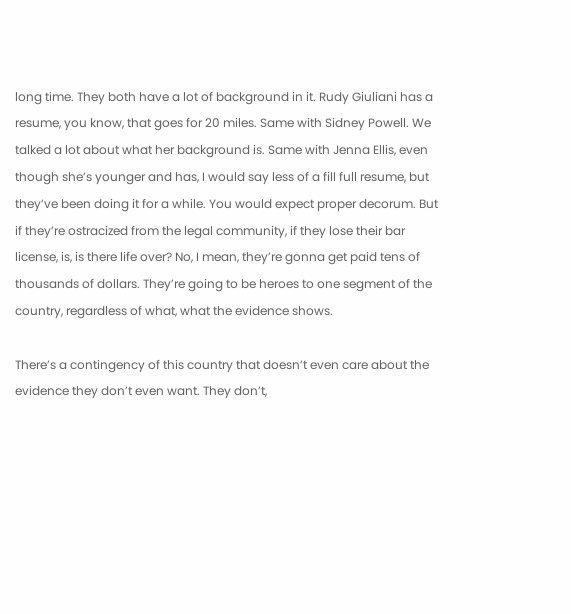long time. They both have a lot of background in it. Rudy Giuliani has a resume, you know, that goes for 20 miles. Same with Sidney Powell. We talked a lot about what her background is. Same with Jenna Ellis, even though she’s younger and has, I would say less of a fill full resume, but they’ve been doing it for a while. You would expect proper decorum. But if they’re ostracized from the legal community, if they lose their bar license, is, is there life over? No, I mean, they’re gonna get paid tens of thousands of dollars. They’re going to be heroes to one segment of the country, regardless of what, what the evidence shows.

There’s a contingency of this country that doesn’t even care about the evidence they don’t even want. They don’t,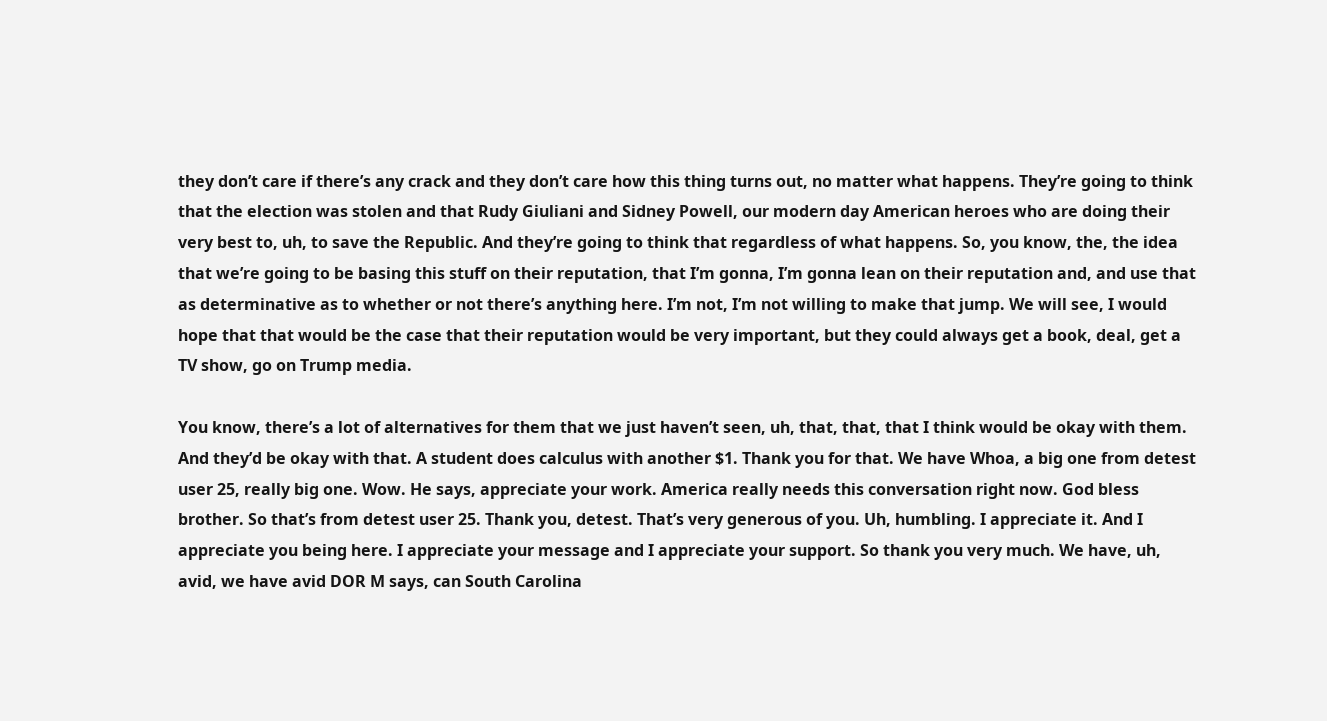they don’t care if there’s any crack and they don’t care how this thing turns out, no matter what happens. They’re going to think that the election was stolen and that Rudy Giuliani and Sidney Powell, our modern day American heroes who are doing their very best to, uh, to save the Republic. And they’re going to think that regardless of what happens. So, you know, the, the idea that we’re going to be basing this stuff on their reputation, that I’m gonna, I’m gonna lean on their reputation and, and use that as determinative as to whether or not there’s anything here. I’m not, I’m not willing to make that jump. We will see, I would hope that that would be the case that their reputation would be very important, but they could always get a book, deal, get a TV show, go on Trump media.

You know, there’s a lot of alternatives for them that we just haven’t seen, uh, that, that, that I think would be okay with them. And they’d be okay with that. A student does calculus with another $1. Thank you for that. We have Whoa, a big one from detest user 25, really big one. Wow. He says, appreciate your work. America really needs this conversation right now. God bless brother. So that’s from detest user 25. Thank you, detest. That’s very generous of you. Uh, humbling. I appreciate it. And I appreciate you being here. I appreciate your message and I appreciate your support. So thank you very much. We have, uh, avid, we have avid DOR M says, can South Carolina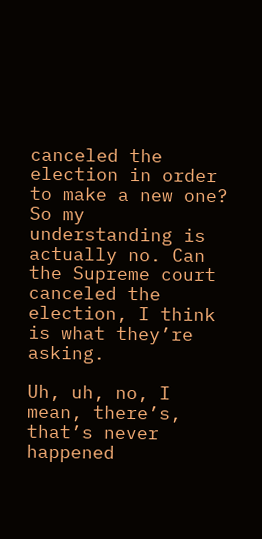canceled the election in order to make a new one? So my understanding is actually no. Can the Supreme court canceled the election, I think is what they’re asking.

Uh, uh, no, I mean, there’s, that’s never happened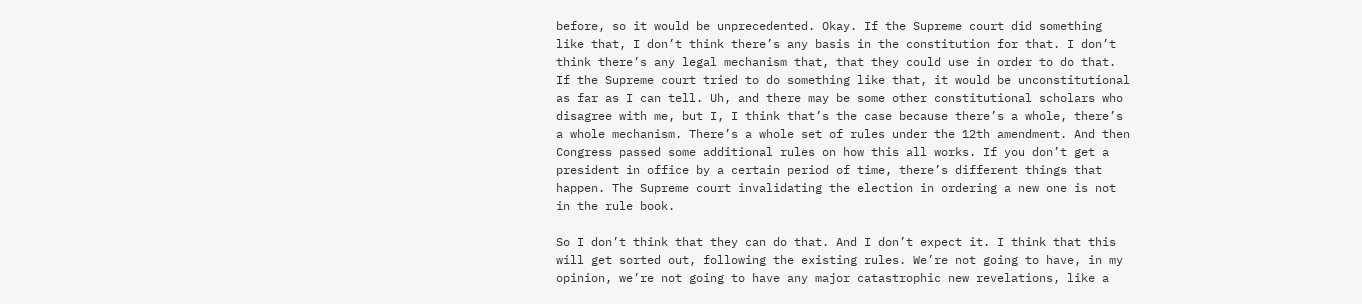before, so it would be unprecedented. Okay. If the Supreme court did something like that, I don’t think there’s any basis in the constitution for that. I don’t think there’s any legal mechanism that, that they could use in order to do that. If the Supreme court tried to do something like that, it would be unconstitutional as far as I can tell. Uh, and there may be some other constitutional scholars who disagree with me, but I, I think that’s the case because there’s a whole, there’s a whole mechanism. There’s a whole set of rules under the 12th amendment. And then Congress passed some additional rules on how this all works. If you don’t get a president in office by a certain period of time, there’s different things that happen. The Supreme court invalidating the election in ordering a new one is not in the rule book.

So I don’t think that they can do that. And I don’t expect it. I think that this will get sorted out, following the existing rules. We’re not going to have, in my opinion, we’re not going to have any major catastrophic new revelations, like a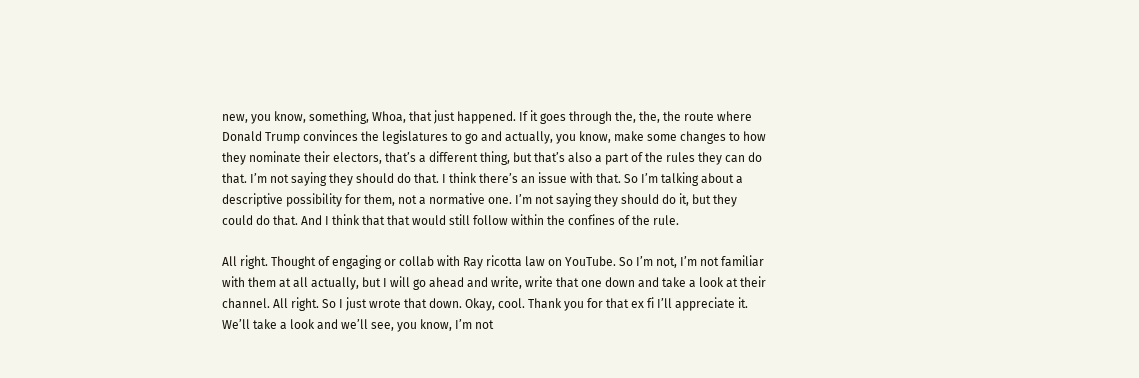new, you know, something, Whoa, that just happened. If it goes through the, the, the route where Donald Trump convinces the legislatures to go and actually, you know, make some changes to how they nominate their electors, that’s a different thing, but that’s also a part of the rules they can do that. I’m not saying they should do that. I think there’s an issue with that. So I’m talking about a descriptive possibility for them, not a normative one. I’m not saying they should do it, but they could do that. And I think that that would still follow within the confines of the rule.

All right. Thought of engaging or collab with Ray ricotta law on YouTube. So I’m not, I’m not familiar with them at all actually, but I will go ahead and write, write that one down and take a look at their channel. All right. So I just wrote that down. Okay, cool. Thank you for that ex fi I’ll appreciate it. We’ll take a look and we’ll see, you know, I’m not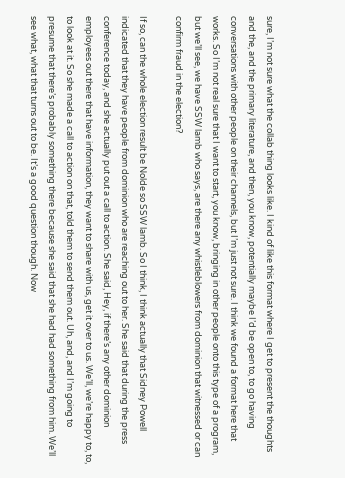sure, I’m not sure what the collab thing looks like. I kind of like this format where I get to present the thoughts and the, and the primary literature, and then, you know, potentially maybe I’d be open to, to go having conversations with other people on their channels, but I’m just not sure. I think we found a format here that works. So I’m not real sure that I want to start, you know, bringing in other people onto this type of a program, but we’ll see, we have SSW lamb who says, are there any whistleblowers from dominion that witnessed or can confirm fraud in the election?

If so, can the whole election result be Nolde so SSW lamb. So I think, I think actually that Sidney Powell indicated that they have people from dominion who are reaching out to her. She said that during the press conference today, and she actually put out a call to action. She said, Hey, if there’s any other dominion employees out there that have information, they want to share with us, get it over to us. We’ll, we’re happy to, to, to look at it. So she made a call to action on that, told them to send them out. Uh, and, and I’m going to presume that there’s probably something there because she said that she had had something from him. We’ll see what, what that turns out to be. It’s a good question though. Now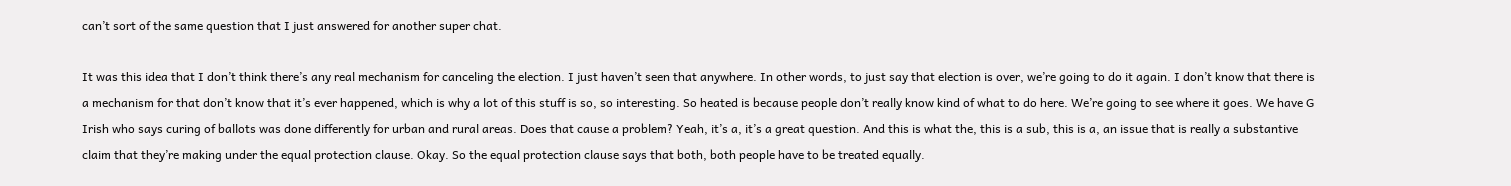can’t sort of the same question that I just answered for another super chat.

It was this idea that I don’t think there’s any real mechanism for canceling the election. I just haven’t seen that anywhere. In other words, to just say that election is over, we’re going to do it again. I don’t know that there is a mechanism for that don’t know that it’s ever happened, which is why a lot of this stuff is so, so interesting. So heated is because people don’t really know kind of what to do here. We’re going to see where it goes. We have G Irish who says curing of ballots was done differently for urban and rural areas. Does that cause a problem? Yeah, it’s a, it’s a great question. And this is what the, this is a sub, this is a, an issue that is really a substantive claim that they’re making under the equal protection clause. Okay. So the equal protection clause says that both, both people have to be treated equally.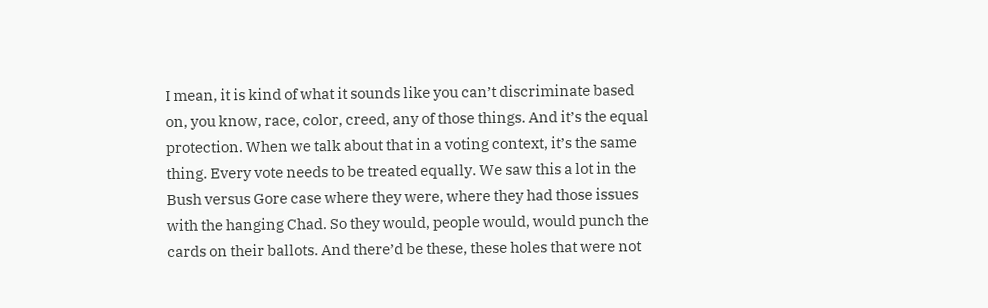I mean, it is kind of what it sounds like you can’t discriminate based on, you know, race, color, creed, any of those things. And it’s the equal protection. When we talk about that in a voting context, it’s the same thing. Every vote needs to be treated equally. We saw this a lot in the Bush versus Gore case where they were, where they had those issues with the hanging Chad. So they would, people would, would punch the cards on their ballots. And there’d be these, these holes that were not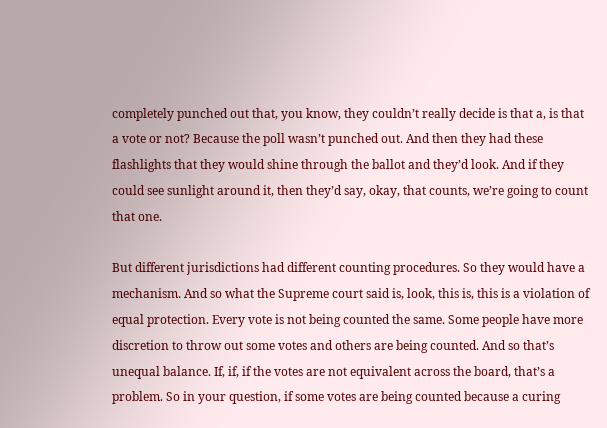completely punched out that, you know, they couldn’t really decide is that a, is that a vote or not? Because the poll wasn’t punched out. And then they had these flashlights that they would shine through the ballot and they’d look. And if they could see sunlight around it, then they’d say, okay, that counts, we’re going to count that one.

But different jurisdictions had different counting procedures. So they would have a mechanism. And so what the Supreme court said is, look, this is, this is a violation of equal protection. Every vote is not being counted the same. Some people have more discretion to throw out some votes and others are being counted. And so that’s unequal balance. If, if, if the votes are not equivalent across the board, that’s a problem. So in your question, if some votes are being counted because a curing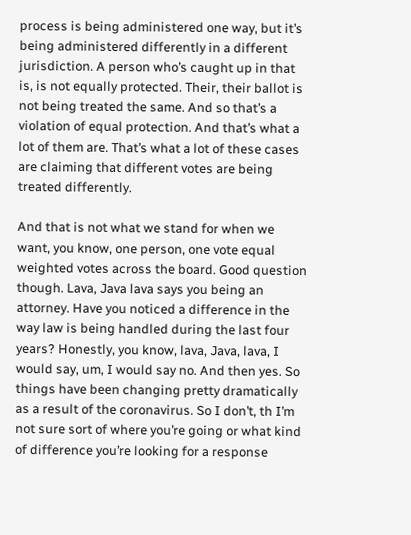process is being administered one way, but it’s being administered differently in a different jurisdiction. A person who’s caught up in that is, is not equally protected. Their, their ballot is not being treated the same. And so that’s a violation of equal protection. And that’s what a lot of them are. That’s what a lot of these cases are claiming that different votes are being treated differently.

And that is not what we stand for when we want, you know, one person, one vote equal weighted votes across the board. Good question though. Lava, Java lava says you being an attorney. Have you noticed a difference in the way law is being handled during the last four years? Honestly, you know, lava, Java, lava, I would say, um, I would say no. And then yes. So things have been changing pretty dramatically as a result of the coronavirus. So I don’t, th I’m not sure sort of where you’re going or what kind of difference you’re looking for a response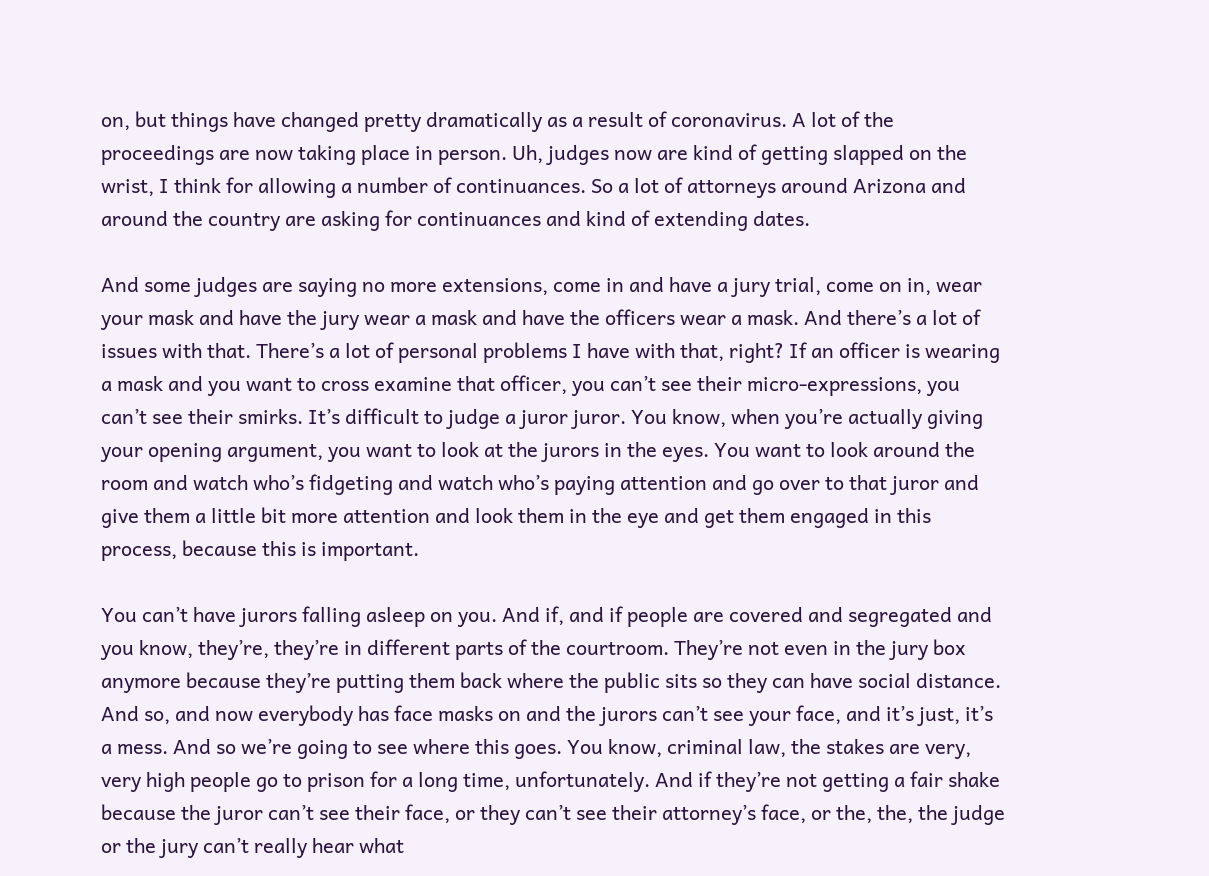on, but things have changed pretty dramatically as a result of coronavirus. A lot of the proceedings are now taking place in person. Uh, judges now are kind of getting slapped on the wrist, I think for allowing a number of continuances. So a lot of attorneys around Arizona and around the country are asking for continuances and kind of extending dates.

And some judges are saying no more extensions, come in and have a jury trial, come on in, wear your mask and have the jury wear a mask and have the officers wear a mask. And there’s a lot of issues with that. There’s a lot of personal problems I have with that, right? If an officer is wearing a mask and you want to cross examine that officer, you can’t see their micro-expressions, you can’t see their smirks. It’s difficult to judge a juror juror. You know, when you’re actually giving your opening argument, you want to look at the jurors in the eyes. You want to look around the room and watch who’s fidgeting and watch who’s paying attention and go over to that juror and give them a little bit more attention and look them in the eye and get them engaged in this process, because this is important.

You can’t have jurors falling asleep on you. And if, and if people are covered and segregated and you know, they’re, they’re in different parts of the courtroom. They’re not even in the jury box anymore because they’re putting them back where the public sits so they can have social distance. And so, and now everybody has face masks on and the jurors can’t see your face, and it’s just, it’s a mess. And so we’re going to see where this goes. You know, criminal law, the stakes are very, very high people go to prison for a long time, unfortunately. And if they’re not getting a fair shake because the juror can’t see their face, or they can’t see their attorney’s face, or the, the, the judge or the jury can’t really hear what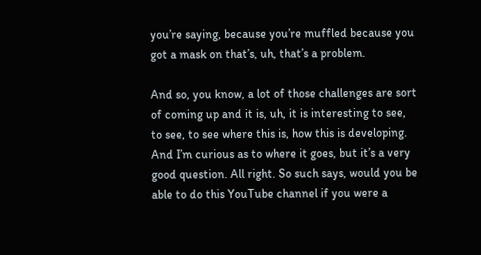you’re saying, because you’re muffled because you got a mask on that’s, uh, that’s a problem.

And so, you know, a lot of those challenges are sort of coming up and it is, uh, it is interesting to see, to see, to see where this is, how this is developing. And I’m curious as to where it goes, but it’s a very good question. All right. So such says, would you be able to do this YouTube channel if you were a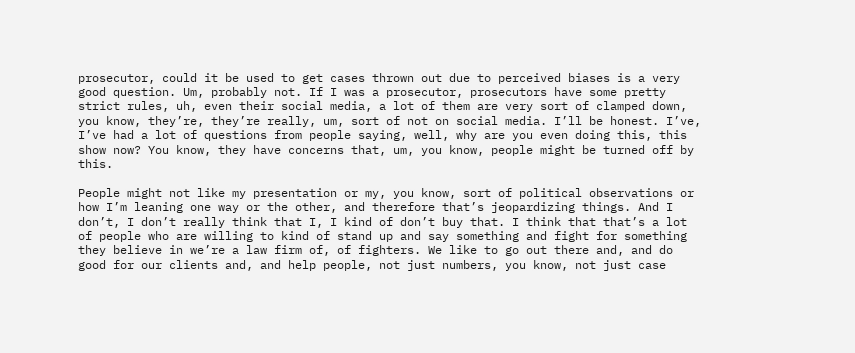prosecutor, could it be used to get cases thrown out due to perceived biases is a very good question. Um, probably not. If I was a prosecutor, prosecutors have some pretty strict rules, uh, even their social media, a lot of them are very sort of clamped down, you know, they’re, they’re really, um, sort of not on social media. I’ll be honest. I’ve, I’ve had a lot of questions from people saying, well, why are you even doing this, this show now? You know, they have concerns that, um, you know, people might be turned off by this.

People might not like my presentation or my, you know, sort of political observations or how I’m leaning one way or the other, and therefore that’s jeopardizing things. And I don’t, I don’t really think that I, I kind of don’t buy that. I think that that’s a lot of people who are willing to kind of stand up and say something and fight for something they believe in we’re a law firm of, of fighters. We like to go out there and, and do good for our clients and, and help people, not just numbers, you know, not just case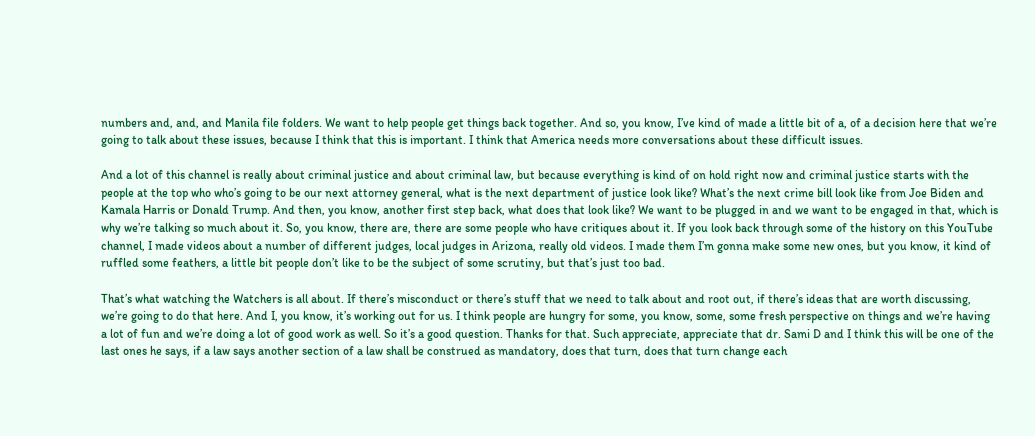numbers and, and, and Manila file folders. We want to help people get things back together. And so, you know, I’ve kind of made a little bit of a, of a decision here that we’re going to talk about these issues, because I think that this is important. I think that America needs more conversations about these difficult issues.

And a lot of this channel is really about criminal justice and about criminal law, but because everything is kind of on hold right now and criminal justice starts with the people at the top who who’s going to be our next attorney general, what is the next department of justice look like? What’s the next crime bill look like from Joe Biden and Kamala Harris or Donald Trump. And then, you know, another first step back, what does that look like? We want to be plugged in and we want to be engaged in that, which is why we’re talking so much about it. So, you know, there are, there are some people who have critiques about it. If you look back through some of the history on this YouTube channel, I made videos about a number of different judges, local judges in Arizona, really old videos. I made them I’m gonna make some new ones, but you know, it kind of ruffled some feathers, a little bit people don’t like to be the subject of some scrutiny, but that’s just too bad.

That’s what watching the Watchers is all about. If there’s misconduct or there’s stuff that we need to talk about and root out, if there’s ideas that are worth discussing, we’re going to do that here. And I, you know, it’s working out for us. I think people are hungry for some, you know, some, some fresh perspective on things and we’re having a lot of fun and we’re doing a lot of good work as well. So it’s a good question. Thanks for that. Such appreciate, appreciate that dr. Sami D and I think this will be one of the last ones he says, if a law says another section of a law shall be construed as mandatory, does that turn, does that turn change each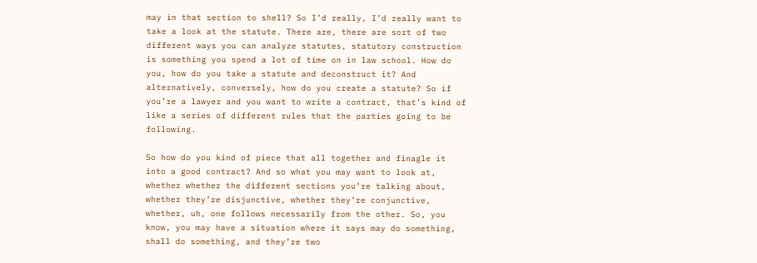may in that section to shell? So I’d really, I’d really want to take a look at the statute. There are, there are sort of two different ways you can analyze statutes, statutory construction is something you spend a lot of time on in law school. How do you, how do you take a statute and deconstruct it? And alternatively, conversely, how do you create a statute? So if you’re a lawyer and you want to write a contract, that’s kind of like a series of different rules that the parties going to be following.

So how do you kind of piece that all together and finagle it into a good contract? And so what you may want to look at, whether whether the different sections you’re talking about, whether they’re disjunctive, whether they’re conjunctive, whether, uh, one follows necessarily from the other. So, you know, you may have a situation where it says may do something, shall do something, and they’re two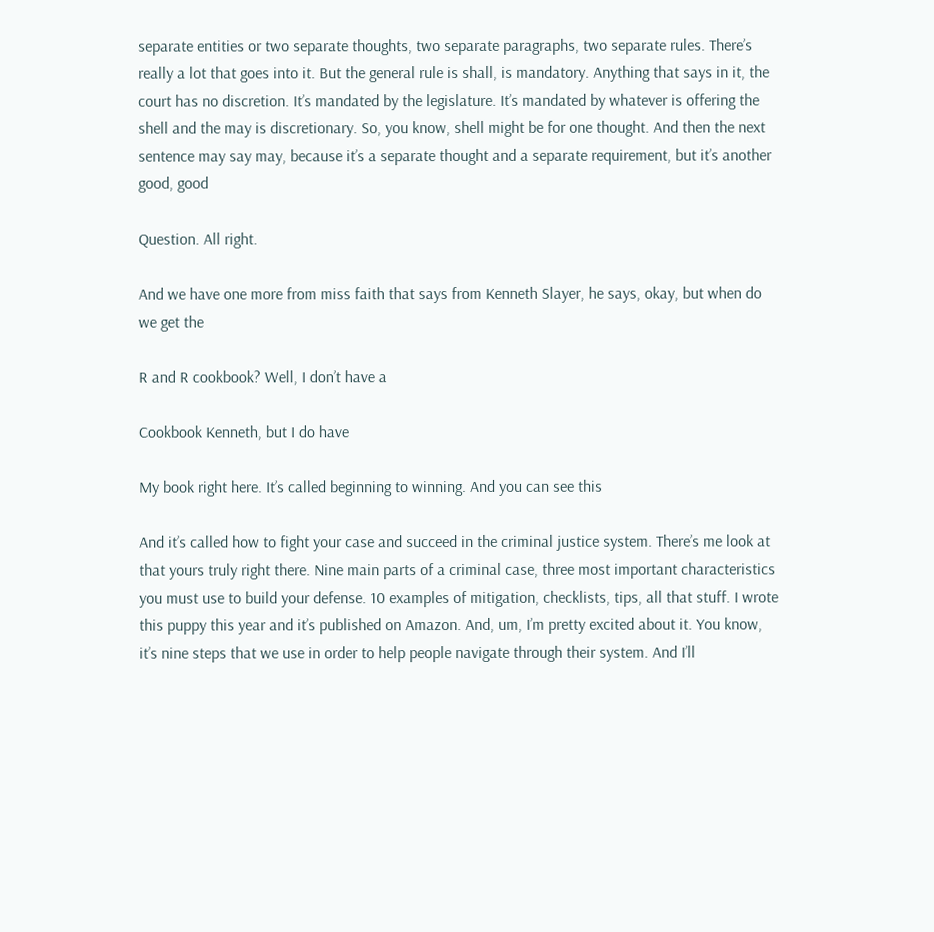separate entities or two separate thoughts, two separate paragraphs, two separate rules. There’s really a lot that goes into it. But the general rule is shall, is mandatory. Anything that says in it, the court has no discretion. It’s mandated by the legislature. It’s mandated by whatever is offering the shell and the may is discretionary. So, you know, shell might be for one thought. And then the next sentence may say may, because it’s a separate thought and a separate requirement, but it’s another good, good

Question. All right.

And we have one more from miss faith that says from Kenneth Slayer, he says, okay, but when do we get the

R and R cookbook? Well, I don’t have a

Cookbook Kenneth, but I do have

My book right here. It’s called beginning to winning. And you can see this

And it’s called how to fight your case and succeed in the criminal justice system. There’s me look at that yours truly right there. Nine main parts of a criminal case, three most important characteristics you must use to build your defense. 10 examples of mitigation, checklists, tips, all that stuff. I wrote this puppy this year and it’s published on Amazon. And, um, I’m pretty excited about it. You know, it’s nine steps that we use in order to help people navigate through their system. And I’ll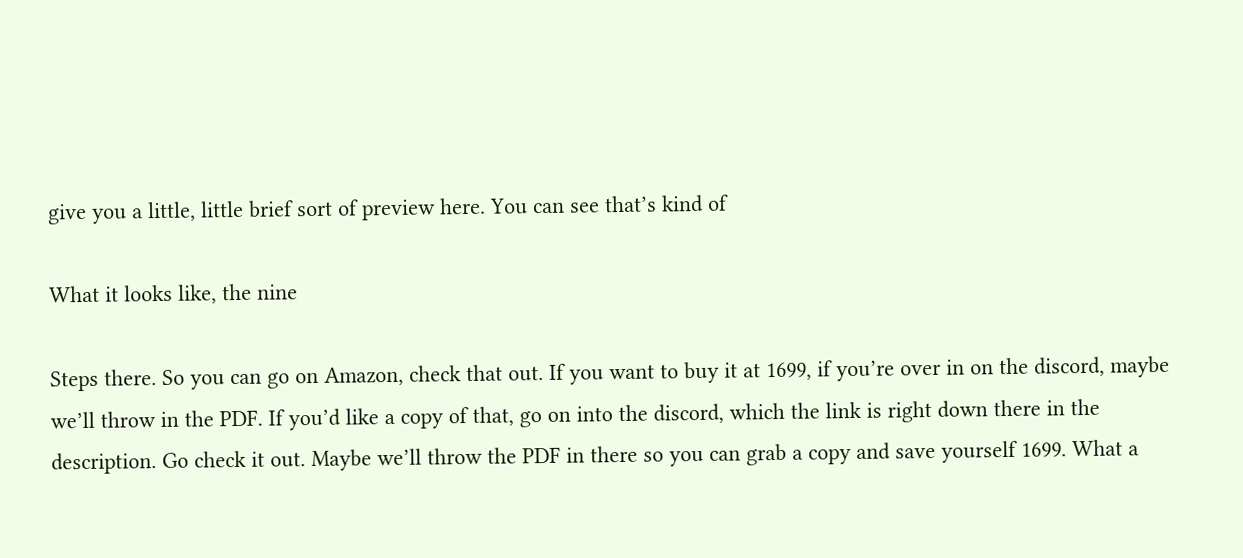give you a little, little brief sort of preview here. You can see that’s kind of

What it looks like, the nine

Steps there. So you can go on Amazon, check that out. If you want to buy it at 1699, if you’re over in on the discord, maybe we’ll throw in the PDF. If you’d like a copy of that, go on into the discord, which the link is right down there in the description. Go check it out. Maybe we’ll throw the PDF in there so you can grab a copy and save yourself 1699. What a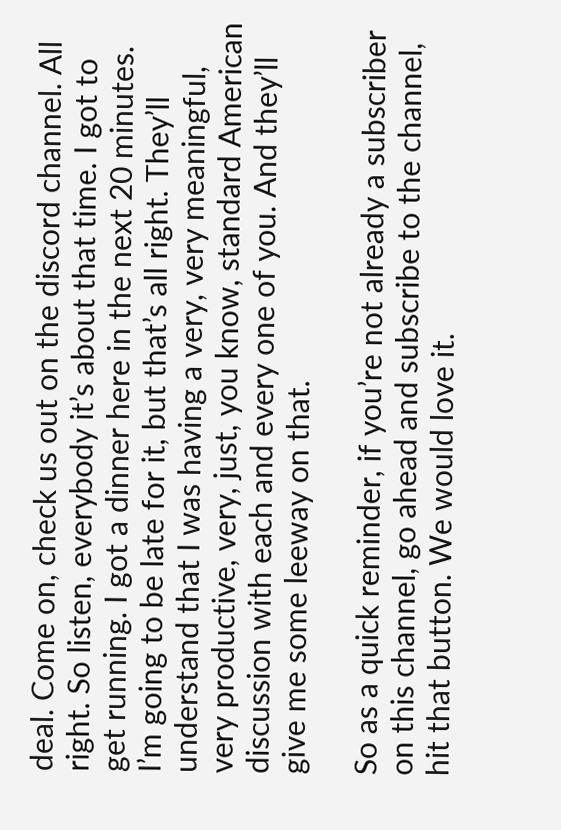deal. Come on, check us out on the discord channel. All right. So listen, everybody it’s about that time. I got to get running. I got a dinner here in the next 20 minutes. I’m going to be late for it, but that’s all right. They’ll understand that I was having a very, very meaningful, very productive, very, just, you know, standard American discussion with each and every one of you. And they’ll give me some leeway on that.

So as a quick reminder, if you’re not already a subscriber on this channel, go ahead and subscribe to the channel, hit that button. We would love it.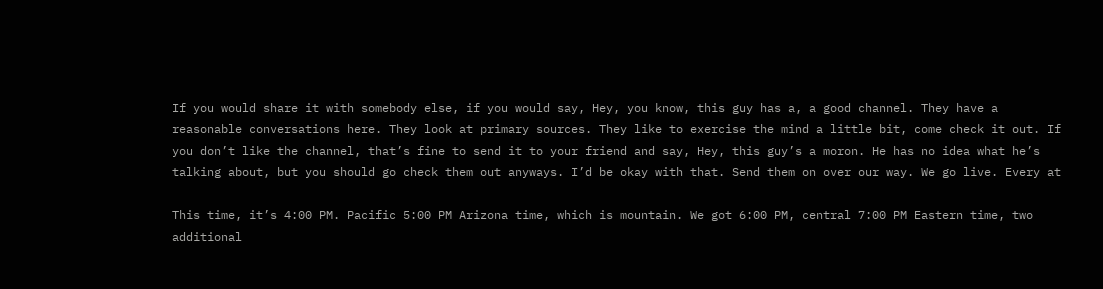If you would share it with somebody else, if you would say, Hey, you know, this guy has a, a good channel. They have a reasonable conversations here. They look at primary sources. They like to exercise the mind a little bit, come check it out. If you don’t like the channel, that’s fine to send it to your friend and say, Hey, this guy’s a moron. He has no idea what he’s talking about, but you should go check them out anyways. I’d be okay with that. Send them on over our way. We go live. Every at

This time, it’s 4:00 PM. Pacific 5:00 PM Arizona time, which is mountain. We got 6:00 PM, central 7:00 PM Eastern time, two additional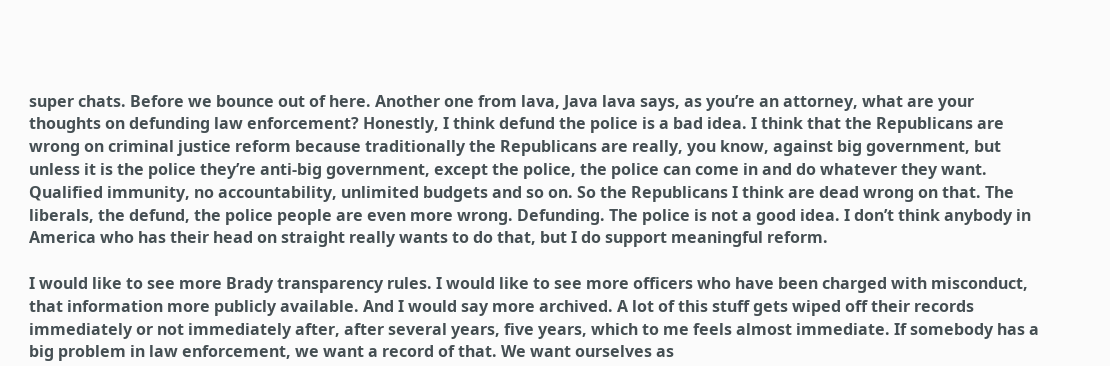super chats. Before we bounce out of here. Another one from lava, Java lava says, as you’re an attorney, what are your thoughts on defunding law enforcement? Honestly, I think defund the police is a bad idea. I think that the Republicans are wrong on criminal justice reform because traditionally the Republicans are really, you know, against big government, but unless it is the police they’re anti-big government, except the police, the police can come in and do whatever they want. Qualified immunity, no accountability, unlimited budgets and so on. So the Republicans I think are dead wrong on that. The liberals, the defund, the police people are even more wrong. Defunding. The police is not a good idea. I don’t think anybody in America who has their head on straight really wants to do that, but I do support meaningful reform.

I would like to see more Brady transparency rules. I would like to see more officers who have been charged with misconduct, that information more publicly available. And I would say more archived. A lot of this stuff gets wiped off their records immediately or not immediately after, after several years, five years, which to me feels almost immediate. If somebody has a big problem in law enforcement, we want a record of that. We want ourselves as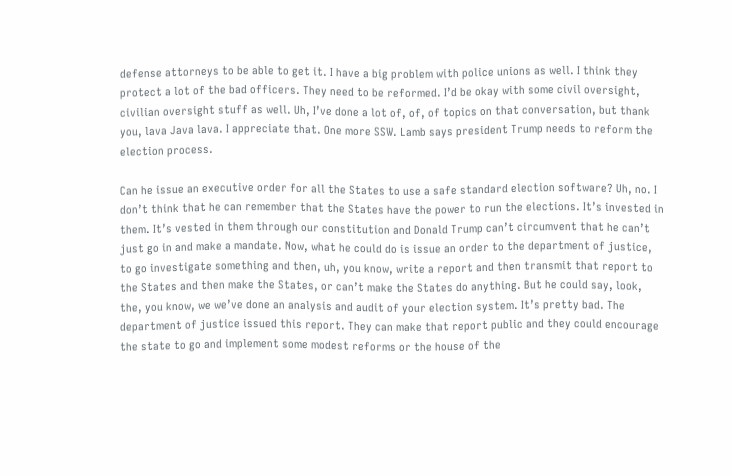defense attorneys to be able to get it. I have a big problem with police unions as well. I think they protect a lot of the bad officers. They need to be reformed. I’d be okay with some civil oversight, civilian oversight stuff as well. Uh, I’ve done a lot of, of, of topics on that conversation, but thank you, lava Java lava. I appreciate that. One more SSW. Lamb says president Trump needs to reform the election process.

Can he issue an executive order for all the States to use a safe standard election software? Uh, no. I don’t think that he can remember that the States have the power to run the elections. It’s invested in them. It’s vested in them through our constitution and Donald Trump can’t circumvent that he can’t just go in and make a mandate. Now, what he could do is issue an order to the department of justice, to go investigate something and then, uh, you know, write a report and then transmit that report to the States and then make the States, or can’t make the States do anything. But he could say, look, the, you know, we we’ve done an analysis and audit of your election system. It’s pretty bad. The department of justice issued this report. They can make that report public and they could encourage the state to go and implement some modest reforms or the house of the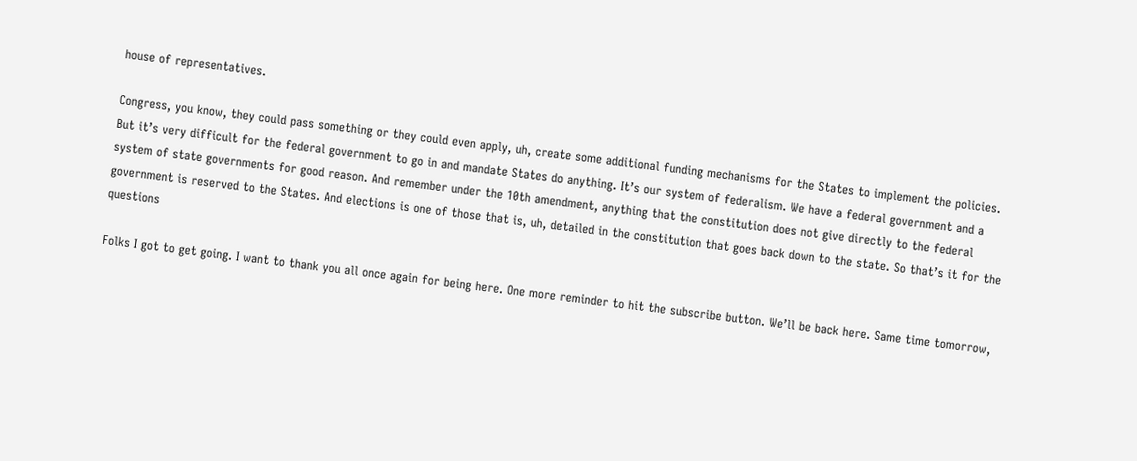house of representatives.

Congress, you know, they could pass something or they could even apply, uh, create some additional funding mechanisms for the States to implement the policies. But it’s very difficult for the federal government to go in and mandate States do anything. It’s our system of federalism. We have a federal government and a system of state governments for good reason. And remember under the 10th amendment, anything that the constitution does not give directly to the federal government is reserved to the States. And elections is one of those that is, uh, detailed in the constitution that goes back down to the state. So that’s it for the questions

Folks I got to get going. I want to thank you all once again for being here. One more reminder to hit the subscribe button. We’ll be back here. Same time tomorrow,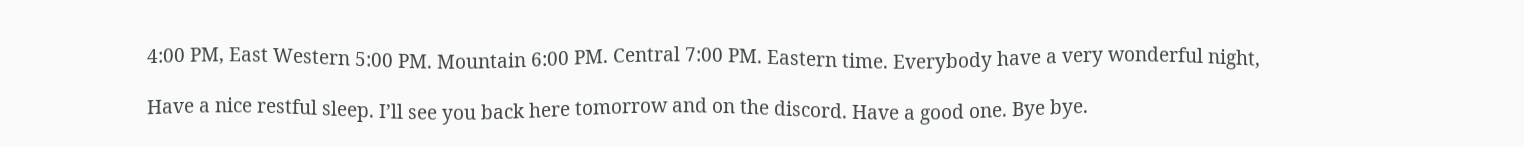4:00 PM, East Western 5:00 PM. Mountain 6:00 PM. Central 7:00 PM. Eastern time. Everybody have a very wonderful night,

Have a nice restful sleep. I’ll see you back here tomorrow and on the discord. Have a good one. Bye bye.